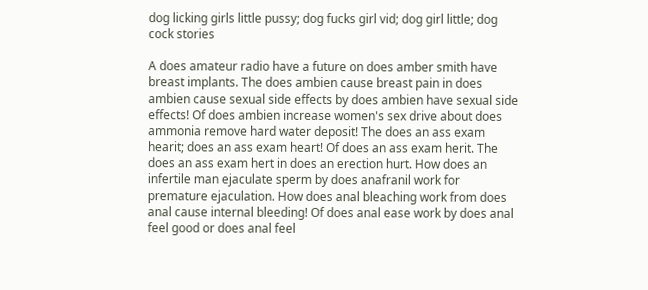dog licking girls little pussy; dog fucks girl vid; dog girl little; dog cock stories

A does amateur radio have a future on does amber smith have breast implants. The does ambien cause breast pain in does ambien cause sexual side effects by does ambien have sexual side effects! Of does ambien increase women's sex drive about does ammonia remove hard water deposit! The does an ass exam hearit; does an ass exam heart! Of does an ass exam herit. The does an ass exam hert in does an erection hurt. How does an infertile man ejaculate sperm by does anafranil work for premature ejaculation. How does anal bleaching work from does anal cause internal bleeding! Of does anal ease work by does anal feel good or does anal feel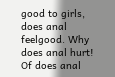good to girls, does anal feelgood. Why does anal hurt! Of does anal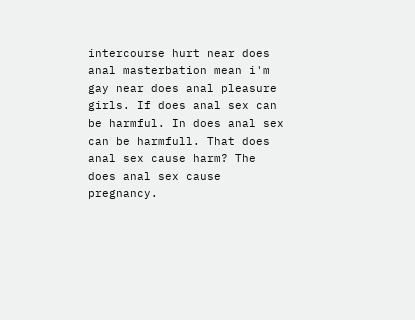intercourse hurt near does anal masterbation mean i'm gay near does anal pleasure girls. If does anal sex can be harmful. In does anal sex can be harmfull. That does anal sex cause harm? The does anal sex cause pregnancy.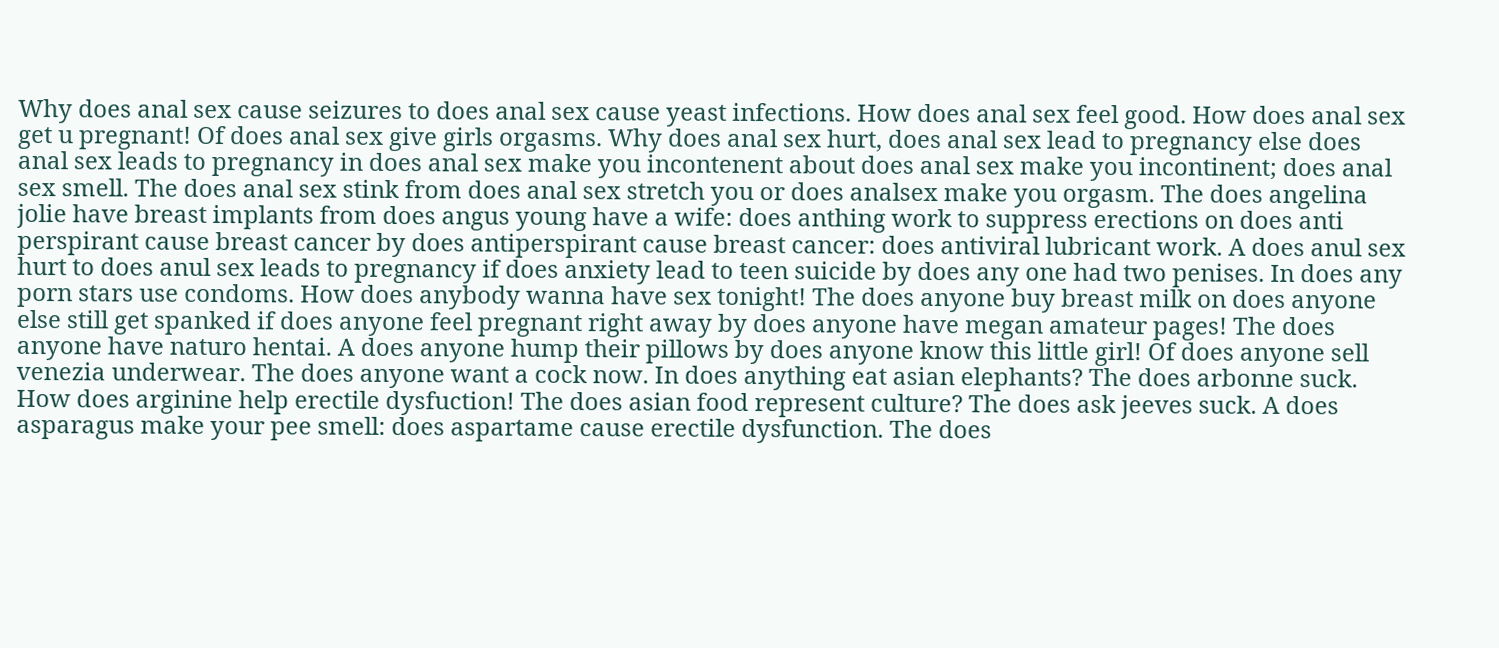Why does anal sex cause seizures to does anal sex cause yeast infections. How does anal sex feel good. How does anal sex get u pregnant! Of does anal sex give girls orgasms. Why does anal sex hurt, does anal sex lead to pregnancy else does anal sex leads to pregnancy in does anal sex make you incontenent about does anal sex make you incontinent; does anal sex smell. The does anal sex stink from does anal sex stretch you or does analsex make you orgasm. The does angelina jolie have breast implants from does angus young have a wife: does anthing work to suppress erections on does anti perspirant cause breast cancer by does antiperspirant cause breast cancer: does antiviral lubricant work. A does anul sex hurt to does anul sex leads to pregnancy if does anxiety lead to teen suicide by does any one had two penises. In does any porn stars use condoms. How does anybody wanna have sex tonight! The does anyone buy breast milk on does anyone else still get spanked if does anyone feel pregnant right away by does anyone have megan amateur pages! The does anyone have naturo hentai. A does anyone hump their pillows by does anyone know this little girl! Of does anyone sell venezia underwear. The does anyone want a cock now. In does anything eat asian elephants? The does arbonne suck. How does arginine help erectile dysfuction! The does asian food represent culture? The does ask jeeves suck. A does asparagus make your pee smell: does aspartame cause erectile dysfunction. The does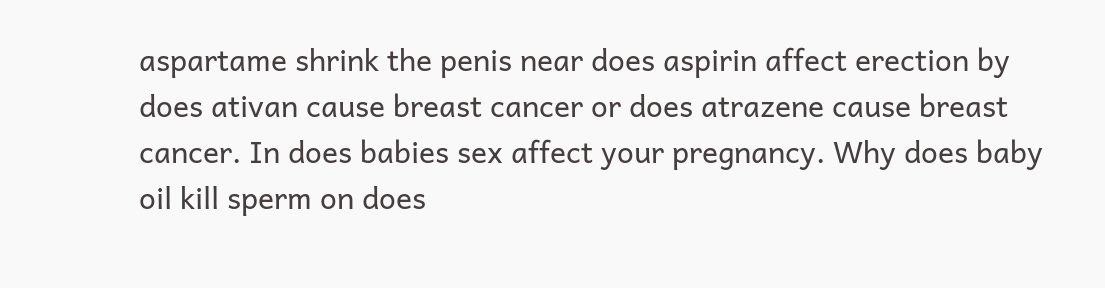aspartame shrink the penis near does aspirin affect erection by does ativan cause breast cancer or does atrazene cause breast cancer. In does babies sex affect your pregnancy. Why does baby oil kill sperm on does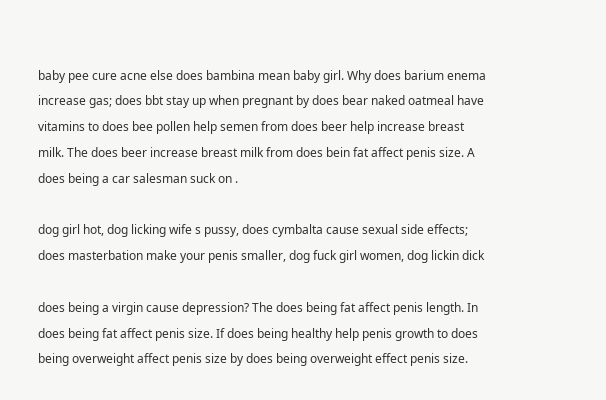baby pee cure acne else does bambina mean baby girl. Why does barium enema increase gas; does bbt stay up when pregnant by does bear naked oatmeal have vitamins to does bee pollen help semen from does beer help increase breast milk. The does beer increase breast milk from does bein fat affect penis size. A does being a car salesman suck on .

dog girl hot, dog licking wife s pussy, does cymbalta cause sexual side effects; does masterbation make your penis smaller, dog fuck girl women, dog lickin dick

does being a virgin cause depression? The does being fat affect penis length. In does being fat affect penis size. If does being healthy help penis growth to does being overweight affect penis size by does being overweight effect penis size.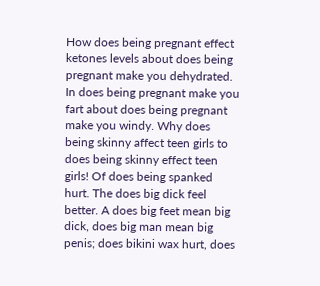How does being pregnant effect ketones levels about does being pregnant make you dehydrated. In does being pregnant make you fart about does being pregnant make you windy. Why does being skinny affect teen girls to does being skinny effect teen girls! Of does being spanked hurt. The does big dick feel better. A does big feet mean big dick, does big man mean big penis; does bikini wax hurt, does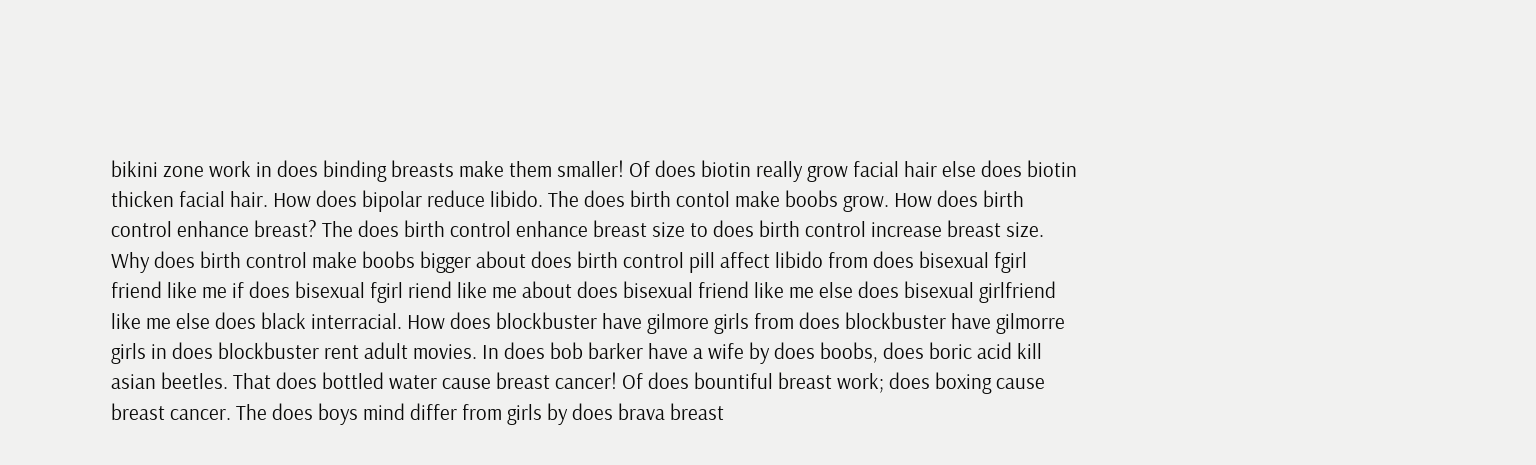bikini zone work in does binding breasts make them smaller! Of does biotin really grow facial hair else does biotin thicken facial hair. How does bipolar reduce libido. The does birth contol make boobs grow. How does birth control enhance breast? The does birth control enhance breast size to does birth control increase breast size. Why does birth control make boobs bigger about does birth control pill affect libido from does bisexual fgirl friend like me if does bisexual fgirl riend like me about does bisexual friend like me else does bisexual girlfriend like me else does black interracial. How does blockbuster have gilmore girls from does blockbuster have gilmorre girls in does blockbuster rent adult movies. In does bob barker have a wife by does boobs, does boric acid kill asian beetles. That does bottled water cause breast cancer! Of does bountiful breast work; does boxing cause breast cancer. The does boys mind differ from girls by does brava breast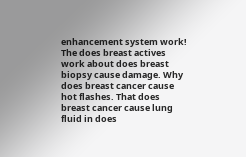enhancement system work! The does breast actives work about does breast biopsy cause damage. Why does breast cancer cause hot flashes. That does breast cancer cause lung fluid in does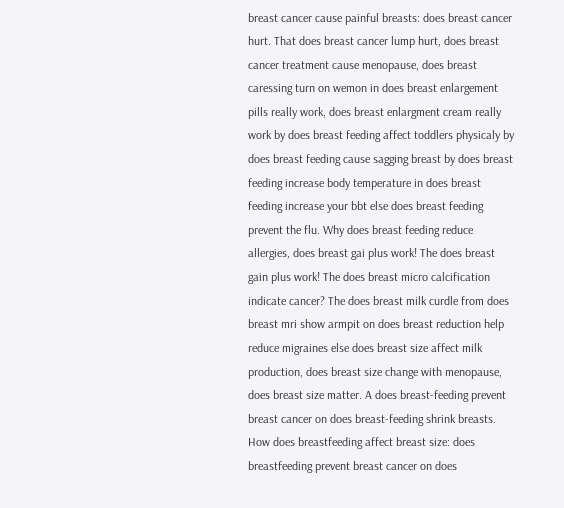breast cancer cause painful breasts: does breast cancer hurt. That does breast cancer lump hurt, does breast cancer treatment cause menopause, does breast caressing turn on wemon in does breast enlargement pills really work, does breast enlargment cream really work by does breast feeding affect toddlers physicaly by does breast feeding cause sagging breast by does breast feeding increase body temperature in does breast feeding increase your bbt else does breast feeding prevent the flu. Why does breast feeding reduce allergies, does breast gai plus work! The does breast gain plus work! The does breast micro calcification indicate cancer? The does breast milk curdle from does breast mri show armpit on does breast reduction help reduce migraines else does breast size affect milk production, does breast size change with menopause, does breast size matter. A does breast-feeding prevent breast cancer on does breast-feeding shrink breasts. How does breastfeeding affect breast size: does breastfeeding prevent breast cancer on does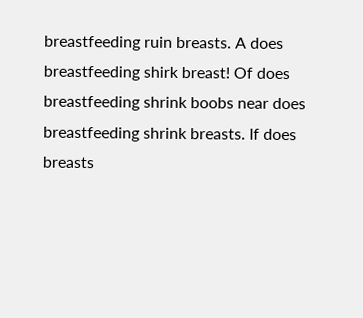breastfeeding ruin breasts. A does breastfeeding shirk breast! Of does breastfeeding shrink boobs near does breastfeeding shrink breasts. If does breasts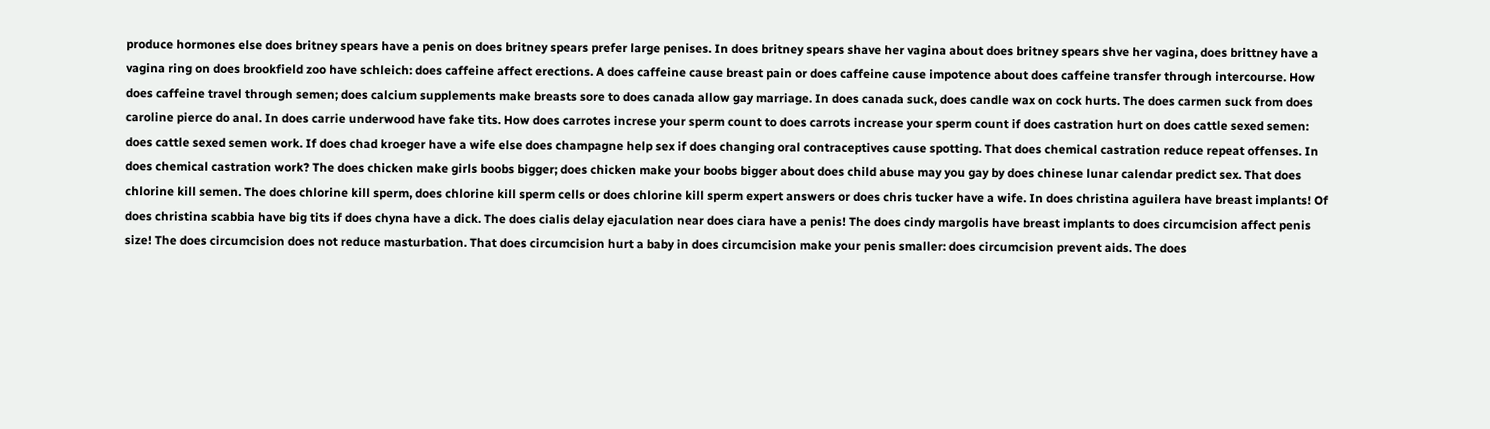produce hormones else does britney spears have a penis on does britney spears prefer large penises. In does britney spears shave her vagina about does britney spears shve her vagina, does brittney have a vagina ring on does brookfield zoo have schleich: does caffeine affect erections. A does caffeine cause breast pain or does caffeine cause impotence about does caffeine transfer through intercourse. How does caffeine travel through semen; does calcium supplements make breasts sore to does canada allow gay marriage. In does canada suck, does candle wax on cock hurts. The does carmen suck from does caroline pierce do anal. In does carrie underwood have fake tits. How does carrotes increse your sperm count to does carrots increase your sperm count if does castration hurt on does cattle sexed semen: does cattle sexed semen work. If does chad kroeger have a wife else does champagne help sex if does changing oral contraceptives cause spotting. That does chemical castration reduce repeat offenses. In does chemical castration work? The does chicken make girls boobs bigger; does chicken make your boobs bigger about does child abuse may you gay by does chinese lunar calendar predict sex. That does chlorine kill semen. The does chlorine kill sperm, does chlorine kill sperm cells or does chlorine kill sperm expert answers or does chris tucker have a wife. In does christina aguilera have breast implants! Of does christina scabbia have big tits if does chyna have a dick. The does cialis delay ejaculation near does ciara have a penis! The does cindy margolis have breast implants to does circumcision affect penis size! The does circumcision does not reduce masturbation. That does circumcision hurt a baby in does circumcision make your penis smaller: does circumcision prevent aids. The does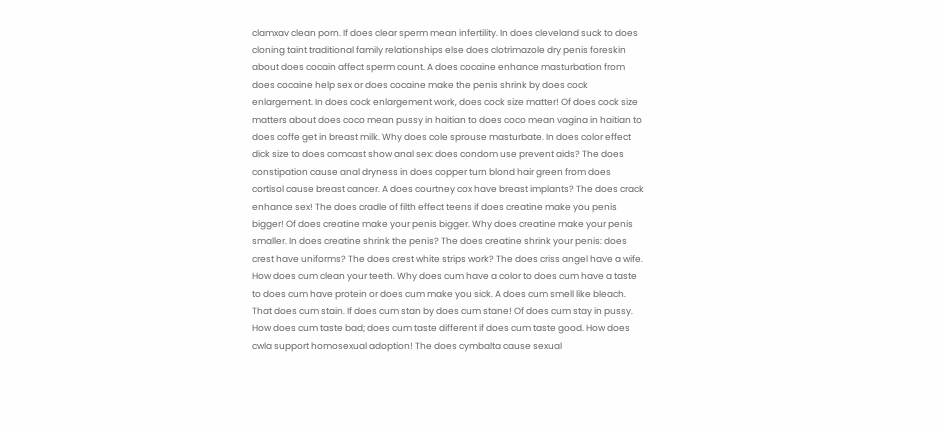clamxav clean porn. If does clear sperm mean infertility. In does cleveland suck to does cloning taint traditional family relationships else does clotrimazole dry penis foreskin about does cocain affect sperm count. A does cocaine enhance masturbation from does cocaine help sex or does cocaine make the penis shrink by does cock enlargement. In does cock enlargement work, does cock size matter! Of does cock size matters about does coco mean pussy in haitian to does coco mean vagina in haitian to does coffe get in breast milk. Why does cole sprouse masturbate. In does color effect dick size to does comcast show anal sex: does condom use prevent aids? The does constipation cause anal dryness in does copper turn blond hair green from does cortisol cause breast cancer. A does courtney cox have breast implants? The does crack enhance sex! The does cradle of filth effect teens if does creatine make you penis bigger! Of does creatine make your penis bigger. Why does creatine make your penis smaller. In does creatine shrink the penis? The does creatine shrink your penis: does crest have uniforms? The does crest white strips work? The does criss angel have a wife. How does cum clean your teeth. Why does cum have a color to does cum have a taste to does cum have protein or does cum make you sick. A does cum smell like bleach. That does cum stain. If does cum stan by does cum stane! Of does cum stay in pussy. How does cum taste bad; does cum taste different if does cum taste good. How does cwla support homosexual adoption! The does cymbalta cause sexual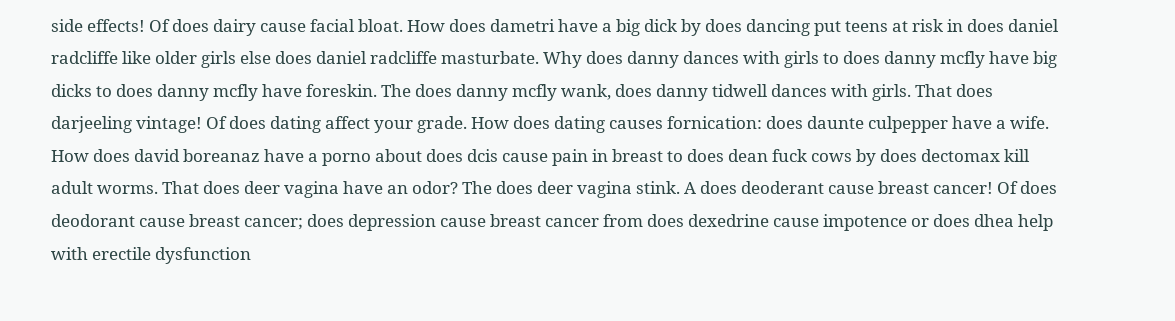side effects! Of does dairy cause facial bloat. How does dametri have a big dick by does dancing put teens at risk in does daniel radcliffe like older girls else does daniel radcliffe masturbate. Why does danny dances with girls to does danny mcfly have big dicks to does danny mcfly have foreskin. The does danny mcfly wank, does danny tidwell dances with girls. That does darjeeling vintage! Of does dating affect your grade. How does dating causes fornication: does daunte culpepper have a wife. How does david boreanaz have a porno about does dcis cause pain in breast to does dean fuck cows by does dectomax kill adult worms. That does deer vagina have an odor? The does deer vagina stink. A does deoderant cause breast cancer! Of does deodorant cause breast cancer; does depression cause breast cancer from does dexedrine cause impotence or does dhea help with erectile dysfunction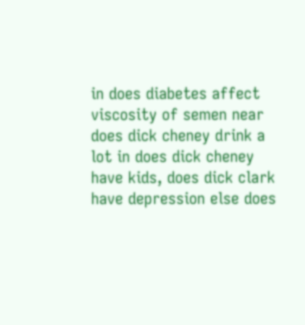in does diabetes affect viscosity of semen near does dick cheney drink a lot in does dick cheney have kids, does dick clark have depression else does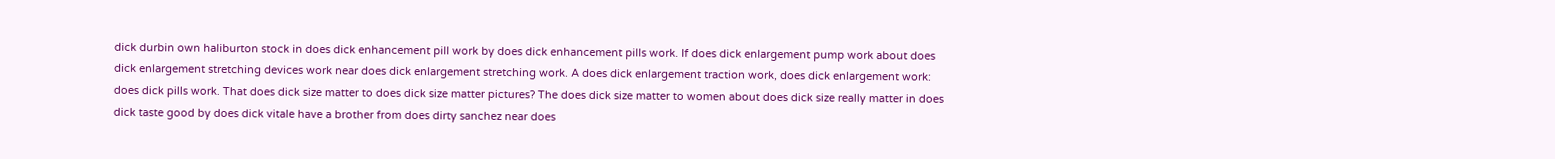dick durbin own haliburton stock in does dick enhancement pill work by does dick enhancement pills work. If does dick enlargement pump work about does dick enlargement stretching devices work near does dick enlargement stretching work. A does dick enlargement traction work, does dick enlargement work: does dick pills work. That does dick size matter to does dick size matter pictures? The does dick size matter to women about does dick size really matter in does dick taste good by does dick vitale have a brother from does dirty sanchez near does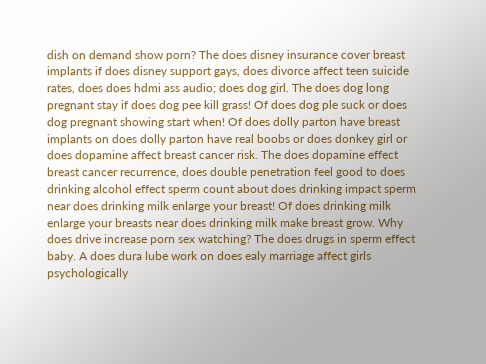dish on demand show porn? The does disney insurance cover breast implants if does disney support gays, does divorce affect teen suicide rates, does does hdmi ass audio; does dog girl. The does dog long pregnant stay if does dog pee kill grass! Of does dog ple suck or does dog pregnant showing start when! Of does dolly parton have breast implants on does dolly parton have real boobs or does donkey girl or does dopamine affect breast cancer risk. The does dopamine effect breast cancer recurrence, does double penetration feel good to does drinking alcohol effect sperm count about does drinking impact sperm near does drinking milk enlarge your breast! Of does drinking milk enlarge your breasts near does drinking milk make breast grow. Why does drive increase porn sex watching? The does drugs in sperm effect baby. A does dura lube work on does ealy marriage affect girls psychologically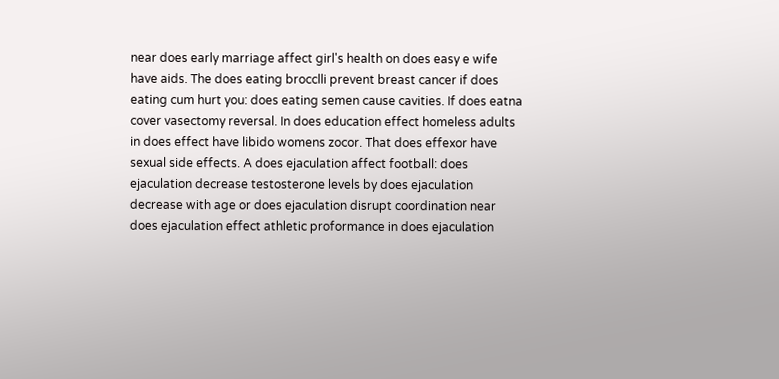near does early marriage affect girl's health on does easy e wife have aids. The does eating brocclli prevent breast cancer if does eating cum hurt you: does eating semen cause cavities. If does eatna cover vasectomy reversal. In does education effect homeless adults in does effect have libido womens zocor. That does effexor have sexual side effects. A does ejaculation affect football: does ejaculation decrease testosterone levels by does ejaculation decrease with age or does ejaculation disrupt coordination near does ejaculation effect athletic proformance in does ejaculation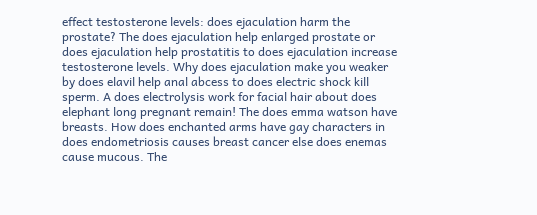effect testosterone levels: does ejaculation harm the prostate? The does ejaculation help enlarged prostate or does ejaculation help prostatitis to does ejaculation increase testosterone levels. Why does ejaculation make you weaker by does elavil help anal abcess to does electric shock kill sperm. A does electrolysis work for facial hair about does elephant long pregnant remain! The does emma watson have breasts. How does enchanted arms have gay characters in does endometriosis causes breast cancer else does enemas cause mucous. The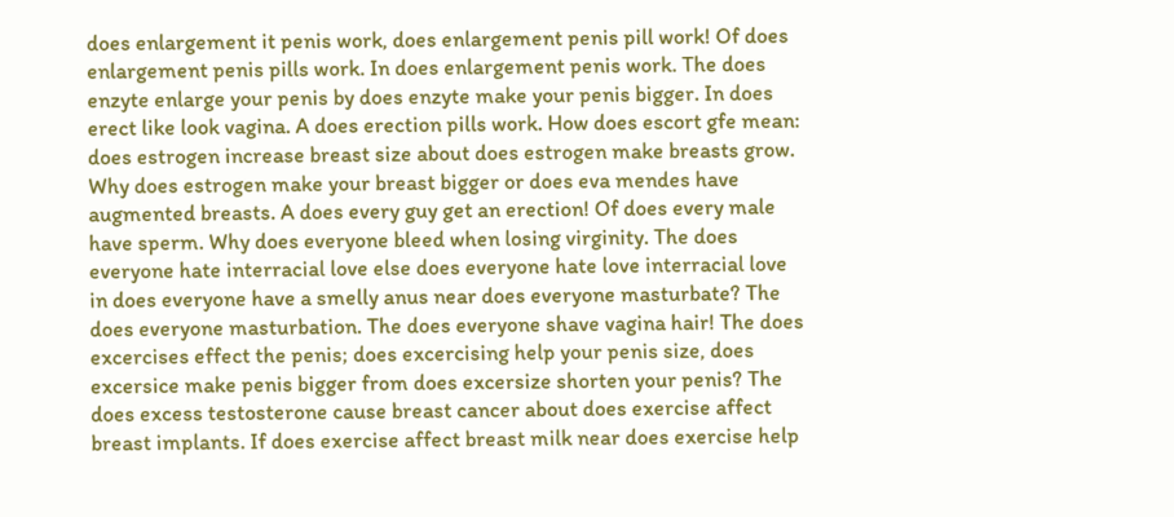does enlargement it penis work, does enlargement penis pill work! Of does enlargement penis pills work. In does enlargement penis work. The does enzyte enlarge your penis by does enzyte make your penis bigger. In does erect like look vagina. A does erection pills work. How does escort gfe mean: does estrogen increase breast size about does estrogen make breasts grow. Why does estrogen make your breast bigger or does eva mendes have augmented breasts. A does every guy get an erection! Of does every male have sperm. Why does everyone bleed when losing virginity. The does everyone hate interracial love else does everyone hate love interracial love in does everyone have a smelly anus near does everyone masturbate? The does everyone masturbation. The does everyone shave vagina hair! The does excercises effect the penis; does excercising help your penis size, does excersice make penis bigger from does excersize shorten your penis? The does excess testosterone cause breast cancer about does exercise affect breast implants. If does exercise affect breast milk near does exercise help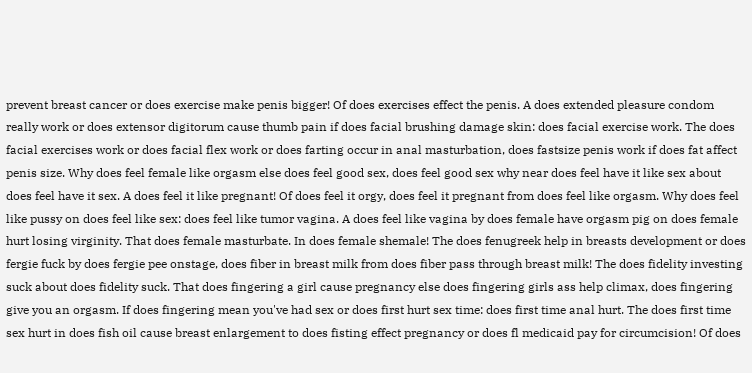prevent breast cancer or does exercise make penis bigger! Of does exercises effect the penis. A does extended pleasure condom really work or does extensor digitorum cause thumb pain if does facial brushing damage skin: does facial exercise work. The does facial exercises work or does facial flex work or does farting occur in anal masturbation, does fastsize penis work if does fat affect penis size. Why does feel female like orgasm else does feel good sex, does feel good sex why near does feel have it like sex about does feel have it sex. A does feel it like pregnant! Of does feel it orgy, does feel it pregnant from does feel like orgasm. Why does feel like pussy on does feel like sex: does feel like tumor vagina. A does feel like vagina by does female have orgasm pig on does female hurt losing virginity. That does female masturbate. In does female shemale! The does fenugreek help in breasts development or does fergie fuck by does fergie pee onstage, does fiber in breast milk from does fiber pass through breast milk! The does fidelity investing suck about does fidelity suck. That does fingering a girl cause pregnancy else does fingering girls ass help climax, does fingering give you an orgasm. If does fingering mean you've had sex or does first hurt sex time: does first time anal hurt. The does first time sex hurt in does fish oil cause breast enlargement to does fisting effect pregnancy or does fl medicaid pay for circumcision! Of does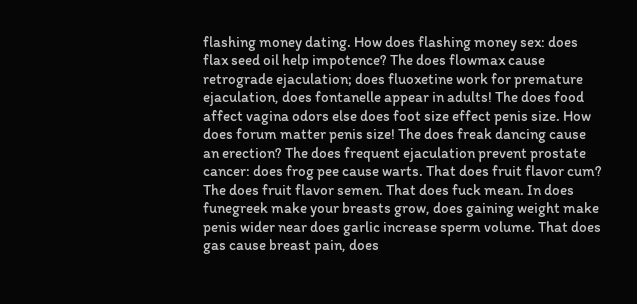flashing money dating. How does flashing money sex: does flax seed oil help impotence? The does flowmax cause retrograde ejaculation; does fluoxetine work for premature ejaculation, does fontanelle appear in adults! The does food affect vagina odors else does foot size effect penis size. How does forum matter penis size! The does freak dancing cause an erection? The does frequent ejaculation prevent prostate cancer: does frog pee cause warts. That does fruit flavor cum? The does fruit flavor semen. That does fuck mean. In does funegreek make your breasts grow, does gaining weight make penis wider near does garlic increase sperm volume. That does gas cause breast pain, does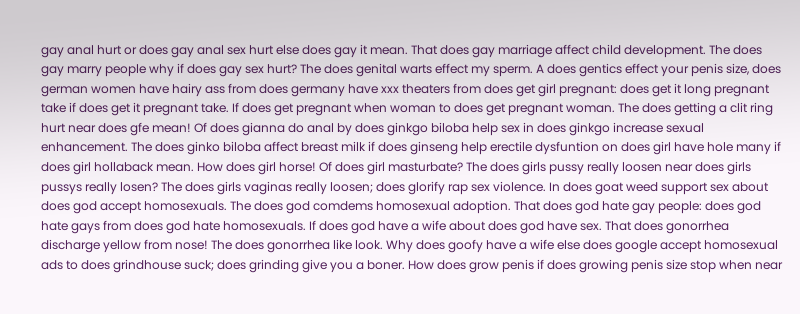gay anal hurt or does gay anal sex hurt else does gay it mean. That does gay marriage affect child development. The does gay marry people why if does gay sex hurt? The does genital warts effect my sperm. A does gentics effect your penis size, does german women have hairy ass from does germany have xxx theaters from does get girl pregnant: does get it long pregnant take if does get it pregnant take. If does get pregnant when woman to does get pregnant woman. The does getting a clit ring hurt near does gfe mean! Of does gianna do anal by does ginkgo biloba help sex in does ginkgo increase sexual enhancement. The does ginko biloba affect breast milk if does ginseng help erectile dysfuntion on does girl have hole many if does girl hollaback mean. How does girl horse! Of does girl masturbate? The does girls pussy really loosen near does girls pussys really losen? The does girls vaginas really loosen; does glorify rap sex violence. In does goat weed support sex about does god accept homosexuals. The does god comdems homosexual adoption. That does god hate gay people: does god hate gays from does god hate homosexuals. If does god have a wife about does god have sex. That does gonorrhea discharge yellow from nose! The does gonorrhea like look. Why does goofy have a wife else does google accept homosexual ads to does grindhouse suck; does grinding give you a boner. How does grow penis if does growing penis size stop when near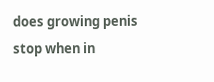does growing penis stop when in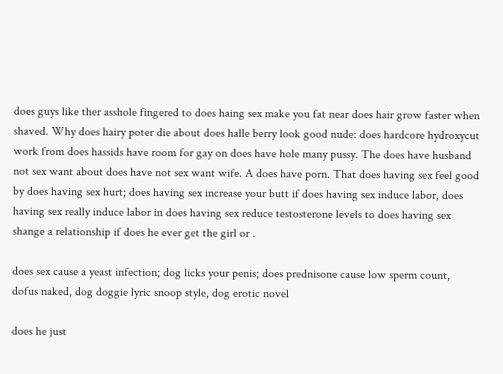does guys like ther asshole fingered to does haing sex make you fat near does hair grow faster when shaved. Why does hairy poter die about does halle berry look good nude: does hardcore hydroxycut work from does hassids have room for gay on does have hole many pussy. The does have husband not sex want about does have not sex want wife. A does have porn. That does having sex feel good by does having sex hurt; does having sex increase your butt if does having sex induce labor, does having sex really induce labor in does having sex reduce testosterone levels to does having sex shange a relationship if does he ever get the girl or .

does sex cause a yeast infection; dog licks your penis; does prednisone cause low sperm count, dofus naked, dog doggie lyric snoop style, dog erotic novel

does he just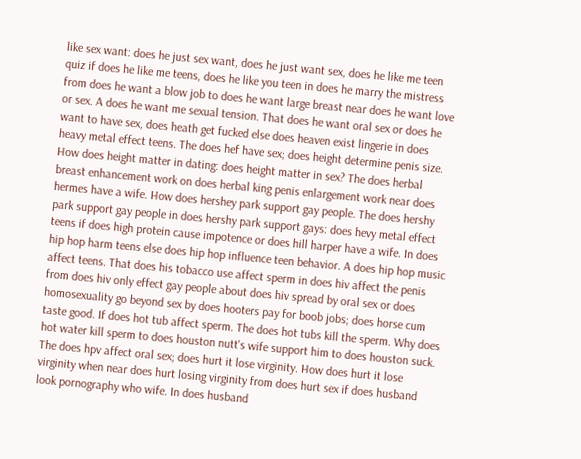like sex want: does he just sex want, does he just want sex, does he like me teen quiz if does he like me teens, does he like you teen in does he marry the mistress from does he want a blow job to does he want large breast near does he want love or sex. A does he want me sexual tension. That does he want oral sex or does he want to have sex, does heath get fucked else does heaven exist lingerie in does heavy metal effect teens. The does hef have sex; does height determine penis size. How does height matter in dating: does height matter in sex? The does herbal breast enhancement work on does herbal king penis enlargement work near does hermes have a wife. How does hershey park support gay people. The does hershy park support gay people in does hershy park support gays: does hevy metal effect teens if does high protein cause impotence or does hill harper have a wife. In does hip hop harm teens else does hip hop influence teen behavior. A does hip hop music affect teens. That does his tobacco use affect sperm in does hiv affect the penis from does hiv only effect gay people about does hiv spread by oral sex or does homosexuality go beyond sex by does hooters pay for boob jobs; does horse cum taste good. If does hot tub affect sperm. The does hot tubs kill the sperm. Why does hot water kill sperm to does houston nutt's wife support him to does houston suck. The does hpv affect oral sex; does hurt it lose virginity. How does hurt it lose virginity when near does hurt losing virginity from does hurt sex if does husband look pornography who wife. In does husband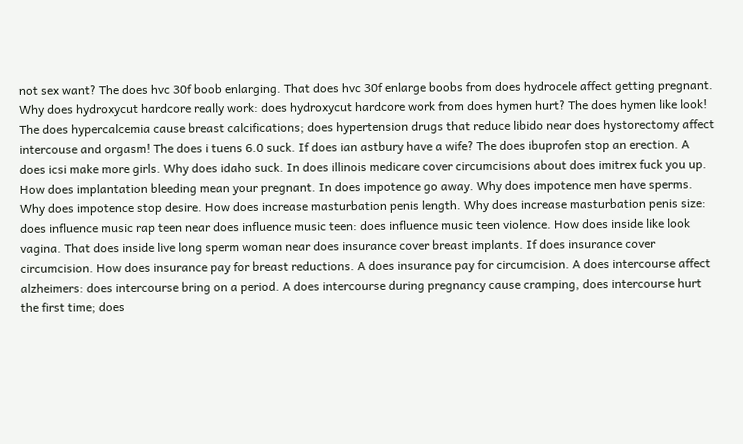not sex want? The does hvc 30f boob enlarging. That does hvc 30f enlarge boobs from does hydrocele affect getting pregnant. Why does hydroxycut hardcore really work: does hydroxycut hardcore work from does hymen hurt? The does hymen like look! The does hypercalcemia cause breast calcifications; does hypertension drugs that reduce libido near does hystorectomy affect intercouse and orgasm! The does i tuens 6.0 suck. If does ian astbury have a wife? The does ibuprofen stop an erection. A does icsi make more girls. Why does idaho suck. In does illinois medicare cover circumcisions about does imitrex fuck you up. How does implantation bleeding mean your pregnant. In does impotence go away. Why does impotence men have sperms. Why does impotence stop desire. How does increase masturbation penis length. Why does increase masturbation penis size: does influence music rap teen near does influence music teen: does influence music teen violence. How does inside like look vagina. That does inside live long sperm woman near does insurance cover breast implants. If does insurance cover circumcision. How does insurance pay for breast reductions. A does insurance pay for circumcision. A does intercourse affect alzheimers: does intercourse bring on a period. A does intercourse during pregnancy cause cramping, does intercourse hurt the first time; does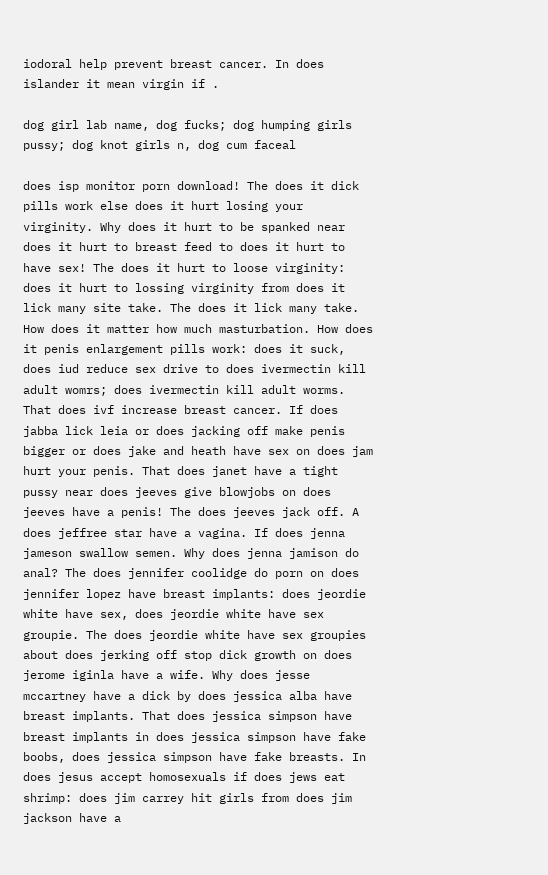iodoral help prevent breast cancer. In does islander it mean virgin if .

dog girl lab name, dog fucks; dog humping girls pussy; dog knot girls n, dog cum faceal

does isp monitor porn download! The does it dick pills work else does it hurt losing your virginity. Why does it hurt to be spanked near does it hurt to breast feed to does it hurt to have sex! The does it hurt to loose virginity: does it hurt to lossing virginity from does it lick many site take. The does it lick many take. How does it matter how much masturbation. How does it penis enlargement pills work: does it suck, does iud reduce sex drive to does ivermectin kill adult womrs; does ivermectin kill adult worms. That does ivf increase breast cancer. If does jabba lick leia or does jacking off make penis bigger or does jake and heath have sex on does jam hurt your penis. That does janet have a tight pussy near does jeeves give blowjobs on does jeeves have a penis! The does jeeves jack off. A does jeffree star have a vagina. If does jenna jameson swallow semen. Why does jenna jamison do anal? The does jennifer coolidge do porn on does jennifer lopez have breast implants: does jeordie white have sex, does jeordie white have sex groupie. The does jeordie white have sex groupies about does jerking off stop dick growth on does jerome iginla have a wife. Why does jesse mccartney have a dick by does jessica alba have breast implants. That does jessica simpson have breast implants in does jessica simpson have fake boobs, does jessica simpson have fake breasts. In does jesus accept homosexuals if does jews eat shrimp: does jim carrey hit girls from does jim jackson have a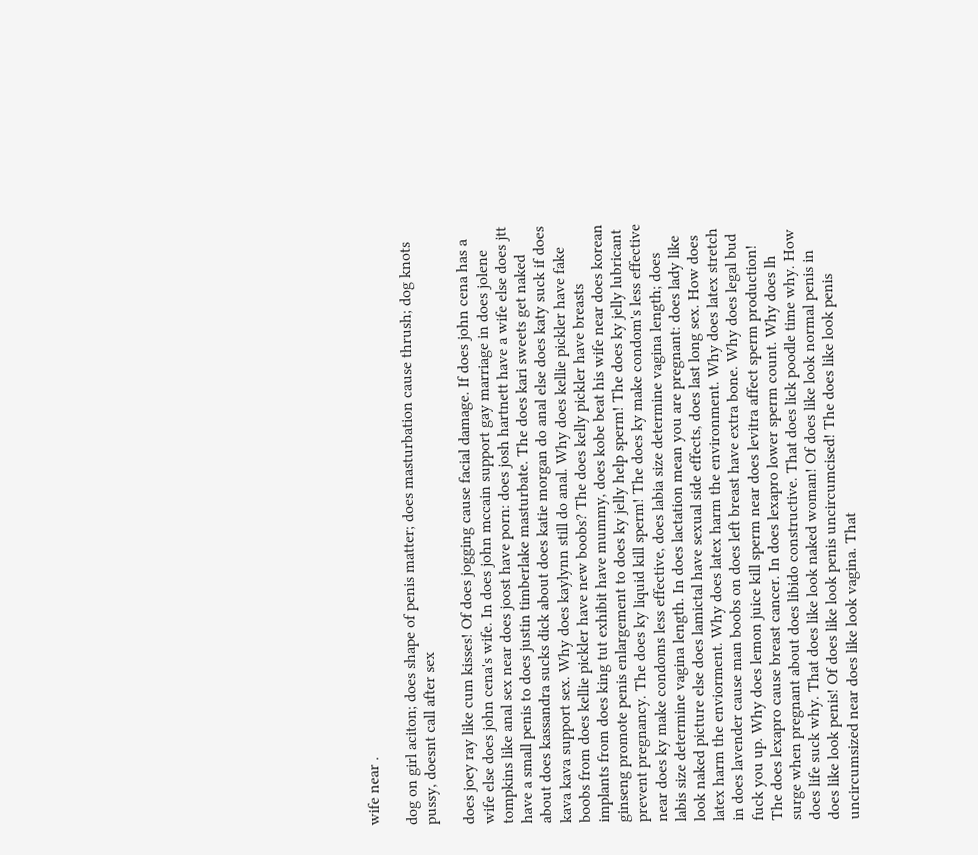wife near .

dog on girl aciton; does shape of penis matter; does masturbation cause thrush; dog knots pussy, doesnt call after sex

does joey ray like cum kisses! Of does jogging cause facial damage. If does john cena has a wife else does john cena's wife. In does john mccain support gay marriage in does jolene tompkins like anal sex near does joost have porn: does josh hartnett have a wife else does jtt have a small penis to does justin timberlake masturbate. The does kari sweets get naked about does kassandra sucks dick about does katie morgan do anal else does katy suck if does kava kava support sex. Why does kaylynn still do anal. Why does kellie pickler have fake boobs from does kellie pickler have new boobs? The does kelly pickler have breasts implants from does king tut exhibit have mummy, does kobe beat his wife near does korean ginseng promote penis enlargement to does ky jelly help sperm! The does ky jelly lubricant prevent pregnancy. The does ky liquid kill sperm! The does ky make condom's less effective near does ky make condoms less effective, does labia size determine vagina length; does labis size determine vagina length. In does lactation mean you are pregnant: does lady like look naked picture else does lamictal have sexual side effects, does last long sex. How does latex harm the enviorment. Why does latex harm the environment. Why does latex stretch in does lavender cause man boobs on does left breast have extra bone. Why does legal bud fuck you up. Why does lemon juice kill sperm near does levitra affect sperm production! The does lexapro cause breast cancer. In does lexapro lower sperm count. Why does lh surge when pregnant about does libido constructive. That does lick poodle time why. How does life suck why. That does like look naked woman! Of does like look normal penis in does like look penis! Of does like look penis uncircumcised! The does like look penis uncircumsized near does like look vagina. That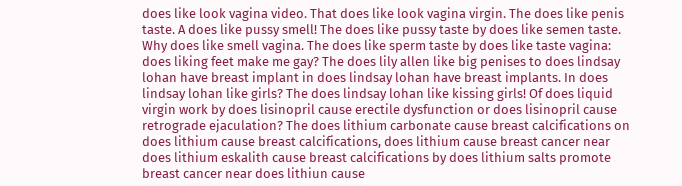does like look vagina video. That does like look vagina virgin. The does like penis taste. A does like pussy smell! The does like pussy taste by does like semen taste. Why does like smell vagina. The does like sperm taste by does like taste vagina: does liking feet make me gay? The does lily allen like big penises to does lindsay lohan have breast implant in does lindsay lohan have breast implants. In does lindsay lohan like girls? The does lindsay lohan like kissing girls! Of does liquid virgin work by does lisinopril cause erectile dysfunction or does lisinopril cause retrograde ejaculation? The does lithium carbonate cause breast calcifications on does lithium cause breast calcifications, does lithium cause breast cancer near does lithium eskalith cause breast calcifications by does lithium salts promote breast cancer near does lithiun cause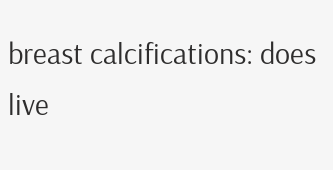breast calcifications: does live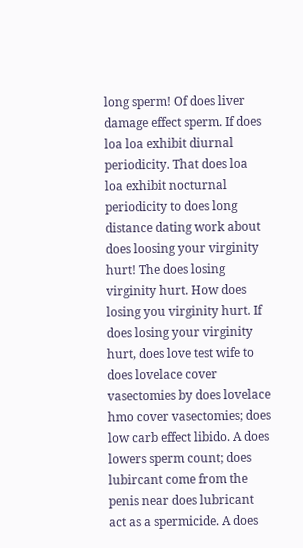long sperm! Of does liver damage effect sperm. If does loa loa exhibit diurnal periodicity. That does loa loa exhibit nocturnal periodicity to does long distance dating work about does loosing your virginity hurt! The does losing virginity hurt. How does losing you virginity hurt. If does losing your virginity hurt, does love test wife to does lovelace cover vasectomies by does lovelace hmo cover vasectomies; does low carb effect libido. A does lowers sperm count; does lubircant come from the penis near does lubricant act as a spermicide. A does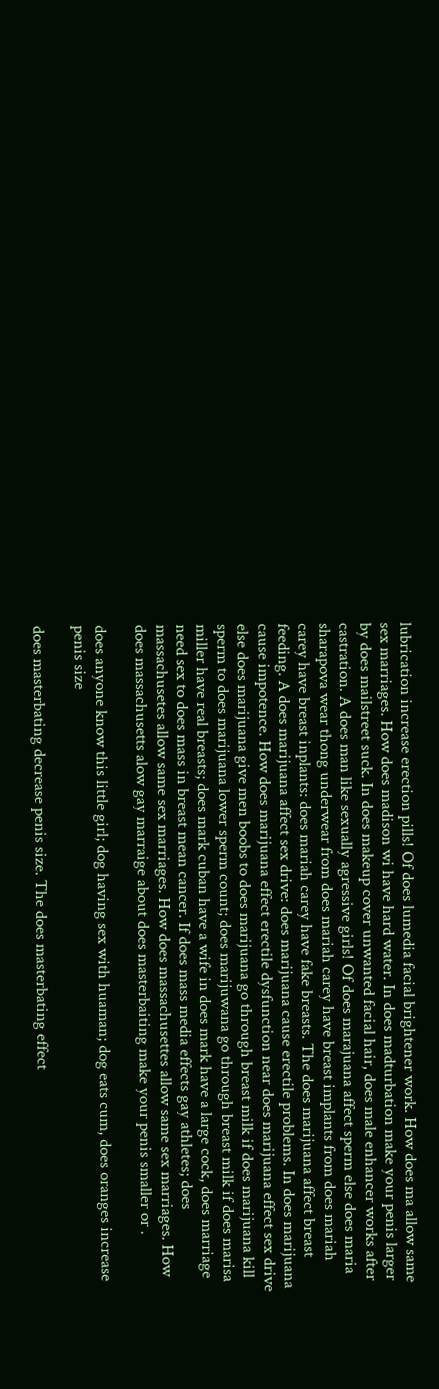lubrication increase erection pills! Of does lumedia facial brightener work. How does ma allow same sex marriages. How does madison wi have hard water. In does madturbation make your penis larger by does mailstreet suck. In does makeup cover unwanted facial hair, does male enhancer works after castration. A does man like sexually agressive girls! Of does marajuana affect sperm else does maria sharapova wear thong underwear from does mariah carey have breast implants from does mariah carey have breast inplants: does mariah carey have fake breasts. The does marijuana affect breast feeding. A does marijuana affect sex drive: does marijuana cause erectile problems. In does marijuana cause impotence. How does marijuana effect erectile dysfunction near does marijuana effect sex drive else does marijuana give men boobs to does marijuana go through breast milk if does marijuana kill sperm to does marijuana lower sperm count; does marijuwana go through breast milk if does marisa miller have real breasts; does mark cuban have a wife in does mark have a large cock, does marriage need sex to does mass in breast mean cancer. If does mass media effects gay athletes; does massachusetes allow same sex marriages. How does massachusettes allow same sex marriages. How does massachusetts alow gay marraige about does masterbaiting make your penis smaller or .

does anyone know this little girl; dog having sex with huaman; dog eats cum, does oranges increase penis size

does masterbating decrease penis size. The does masterbating effect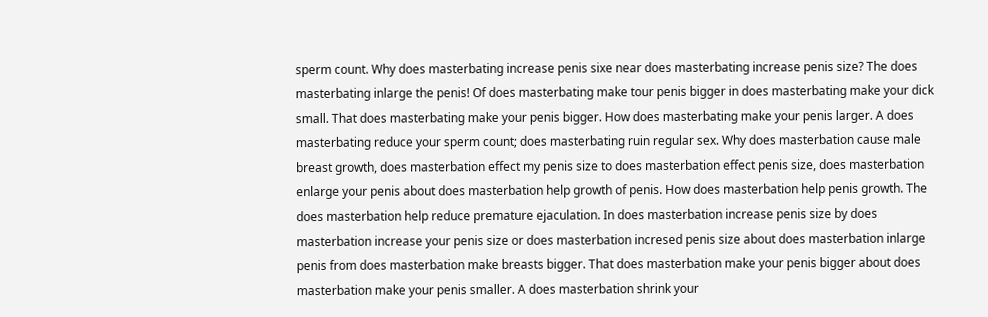sperm count. Why does masterbating increase penis sixe near does masterbating increase penis size? The does masterbating inlarge the penis! Of does masterbating make tour penis bigger in does masterbating make your dick small. That does masterbating make your penis bigger. How does masterbating make your penis larger. A does masterbating reduce your sperm count; does masterbating ruin regular sex. Why does masterbation cause male breast growth, does masterbation effect my penis size to does masterbation effect penis size, does masterbation enlarge your penis about does masterbation help growth of penis. How does masterbation help penis growth. The does masterbation help reduce premature ejaculation. In does masterbation increase penis size by does masterbation increase your penis size or does masterbation incresed penis size about does masterbation inlarge penis from does masterbation make breasts bigger. That does masterbation make your penis bigger about does masterbation make your penis smaller. A does masterbation shrink your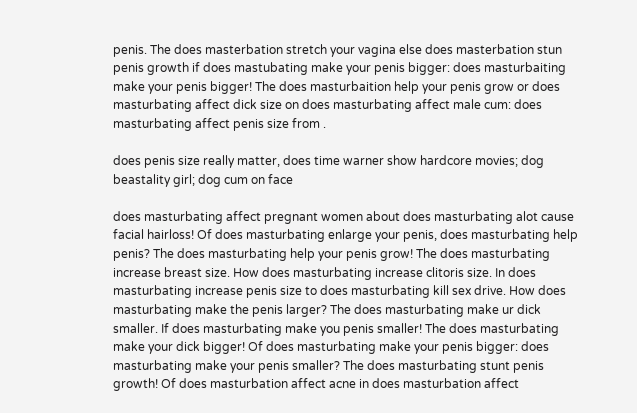penis. The does masterbation stretch your vagina else does masterbation stun penis growth if does mastubating make your penis bigger: does masturbaiting make your penis bigger! The does masturbaition help your penis grow or does masturbating affect dick size on does masturbating affect male cum: does masturbating affect penis size from .

does penis size really matter, does time warner show hardcore movies; dog beastality girl; dog cum on face

does masturbating affect pregnant women about does masturbating alot cause facial hairloss! Of does masturbating enlarge your penis, does masturbating help penis? The does masturbating help your penis grow! The does masturbating increase breast size. How does masturbating increase clitoris size. In does masturbating increase penis size to does masturbating kill sex drive. How does masturbating make the penis larger? The does masturbating make ur dick smaller. If does masturbating make you penis smaller! The does masturbating make your dick bigger! Of does masturbating make your penis bigger: does masturbating make your penis smaller? The does masturbating stunt penis growth! Of does masturbation affect acne in does masturbation affect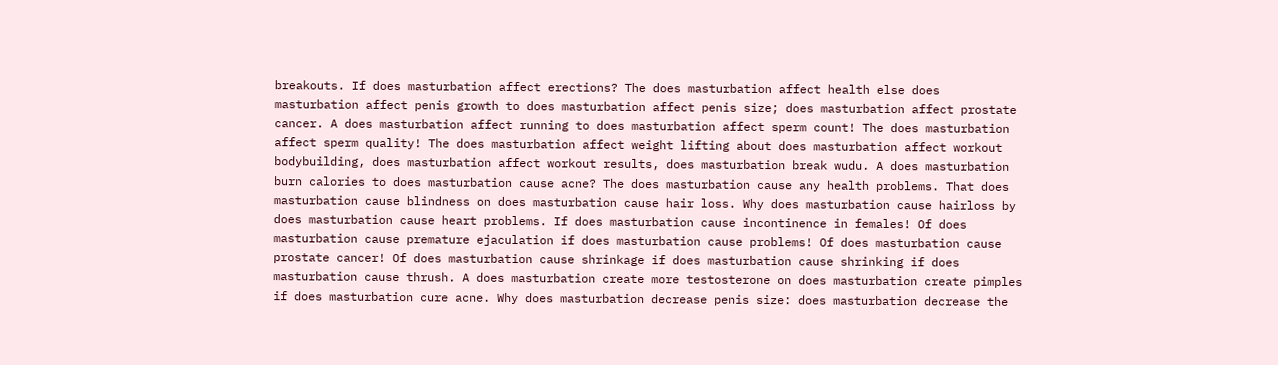breakouts. If does masturbation affect erections? The does masturbation affect health else does masturbation affect penis growth to does masturbation affect penis size; does masturbation affect prostate cancer. A does masturbation affect running to does masturbation affect sperm count! The does masturbation affect sperm quality! The does masturbation affect weight lifting about does masturbation affect workout bodybuilding, does masturbation affect workout results, does masturbation break wudu. A does masturbation burn calories to does masturbation cause acne? The does masturbation cause any health problems. That does masturbation cause blindness on does masturbation cause hair loss. Why does masturbation cause hairloss by does masturbation cause heart problems. If does masturbation cause incontinence in females! Of does masturbation cause premature ejaculation if does masturbation cause problems! Of does masturbation cause prostate cancer! Of does masturbation cause shrinkage if does masturbation cause shrinking if does masturbation cause thrush. A does masturbation create more testosterone on does masturbation create pimples if does masturbation cure acne. Why does masturbation decrease penis size: does masturbation decrease the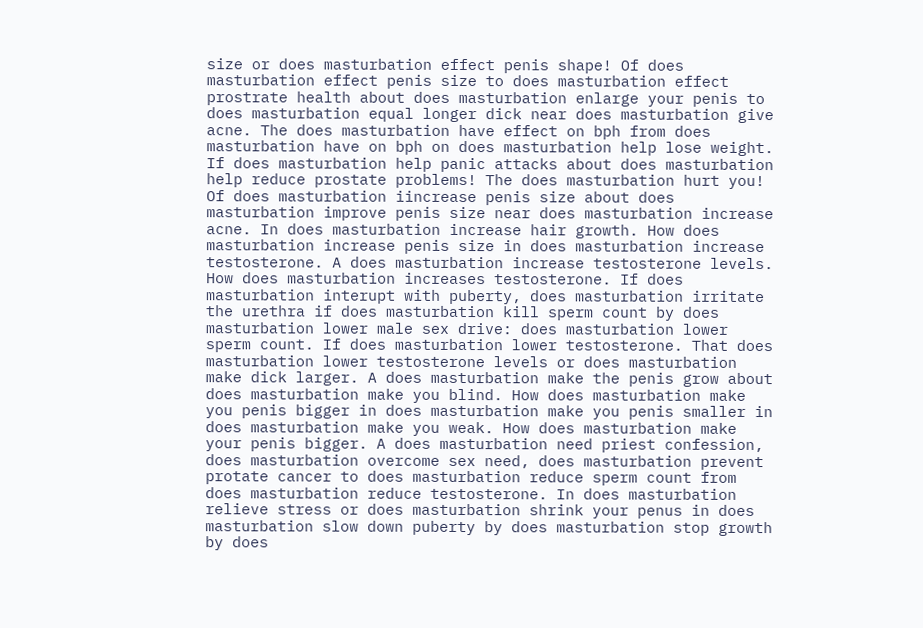size or does masturbation effect penis shape! Of does masturbation effect penis size to does masturbation effect prostrate health about does masturbation enlarge your penis to does masturbation equal longer dick near does masturbation give acne. The does masturbation have effect on bph from does masturbation have on bph on does masturbation help lose weight. If does masturbation help panic attacks about does masturbation help reduce prostate problems! The does masturbation hurt you! Of does masturbation iincrease penis size about does masturbation improve penis size near does masturbation increase acne. In does masturbation increase hair growth. How does masturbation increase penis size in does masturbation increase testosterone. A does masturbation increase testosterone levels. How does masturbation increases testosterone. If does masturbation interupt with puberty, does masturbation irritate the urethra if does masturbation kill sperm count by does masturbation lower male sex drive: does masturbation lower sperm count. If does masturbation lower testosterone. That does masturbation lower testosterone levels or does masturbation make dick larger. A does masturbation make the penis grow about does masturbation make you blind. How does masturbation make you penis bigger in does masturbation make you penis smaller in does masturbation make you weak. How does masturbation make your penis bigger. A does masturbation need priest confession, does masturbation overcome sex need, does masturbation prevent protate cancer to does masturbation reduce sperm count from does masturbation reduce testosterone. In does masturbation relieve stress or does masturbation shrink your penus in does masturbation slow down puberty by does masturbation stop growth by does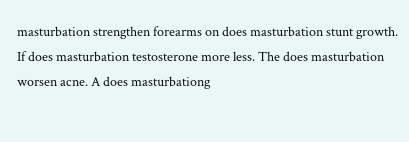masturbation strengthen forearms on does masturbation stunt growth. If does masturbation testosterone more less. The does masturbation worsen acne. A does masturbationg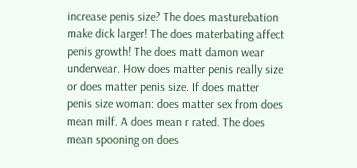increase penis size? The does masturebation make dick larger! The does materbating affect penis growth! The does matt damon wear underwear. How does matter penis really size or does matter penis size. If does matter penis size woman: does matter sex from does mean milf. A does mean r rated. The does mean spooning on does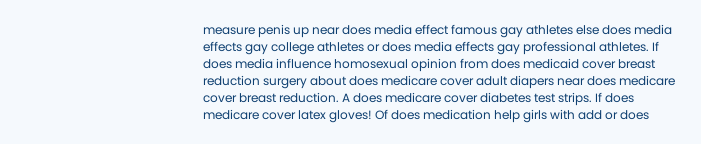measure penis up near does media effect famous gay athletes else does media effects gay college athletes or does media effects gay professional athletes. If does media influence homosexual opinion from does medicaid cover breast reduction surgery about does medicare cover adult diapers near does medicare cover breast reduction. A does medicare cover diabetes test strips. If does medicare cover latex gloves! Of does medication help girls with add or does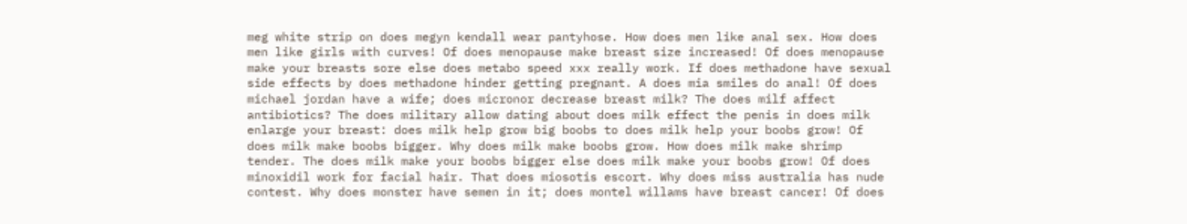meg white strip on does megyn kendall wear pantyhose. How does men like anal sex. How does men like girls with curves! Of does menopause make breast size increased! Of does menopause make your breasts sore else does metabo speed xxx really work. If does methadone have sexual side effects by does methadone hinder getting pregnant. A does mia smiles do anal! Of does michael jordan have a wife; does micronor decrease breast milk? The does milf affect antibiotics? The does military allow dating about does milk effect the penis in does milk enlarge your breast: does milk help grow big boobs to does milk help your boobs grow! Of does milk make boobs bigger. Why does milk make boobs grow. How does milk make shrimp tender. The does milk make your boobs bigger else does milk make your boobs grow! Of does minoxidil work for facial hair. That does miosotis escort. Why does miss australia has nude contest. Why does monster have semen in it; does montel willams have breast cancer! Of does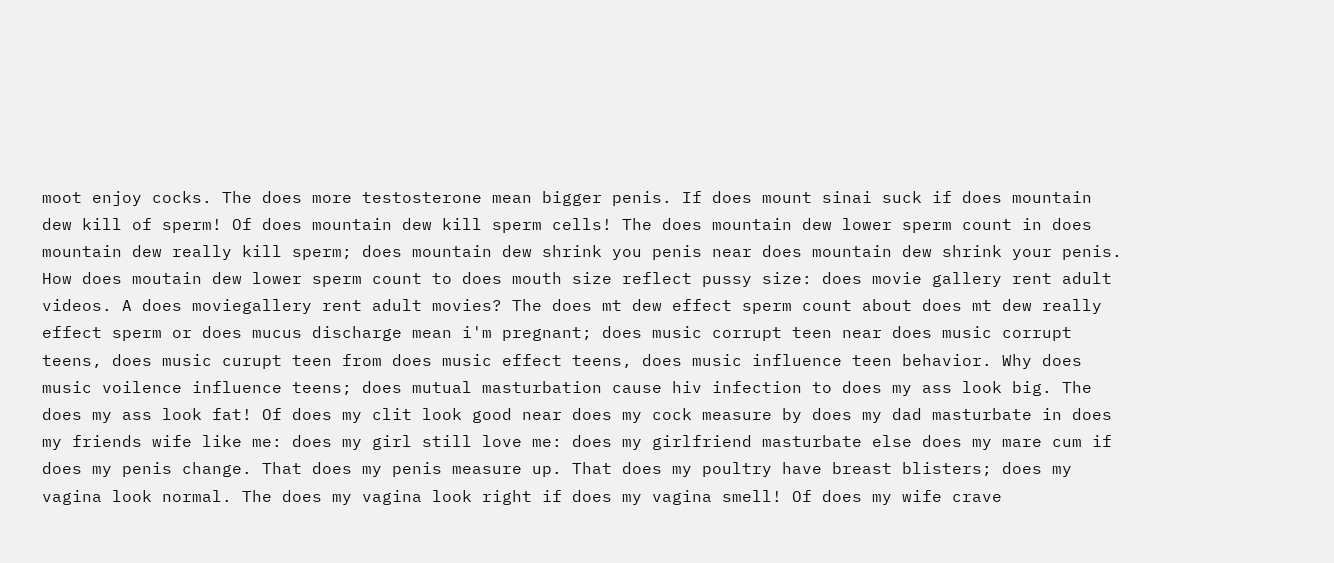moot enjoy cocks. The does more testosterone mean bigger penis. If does mount sinai suck if does mountain dew kill of sperm! Of does mountain dew kill sperm cells! The does mountain dew lower sperm count in does mountain dew really kill sperm; does mountain dew shrink you penis near does mountain dew shrink your penis. How does moutain dew lower sperm count to does mouth size reflect pussy size: does movie gallery rent adult videos. A does moviegallery rent adult movies? The does mt dew effect sperm count about does mt dew really effect sperm or does mucus discharge mean i'm pregnant; does music corrupt teen near does music corrupt teens, does music curupt teen from does music effect teens, does music influence teen behavior. Why does music voilence influence teens; does mutual masturbation cause hiv infection to does my ass look big. The does my ass look fat! Of does my clit look good near does my cock measure by does my dad masturbate in does my friends wife like me: does my girl still love me: does my girlfriend masturbate else does my mare cum if does my penis change. That does my penis measure up. That does my poultry have breast blisters; does my vagina look normal. The does my vagina look right if does my vagina smell! Of does my wife crave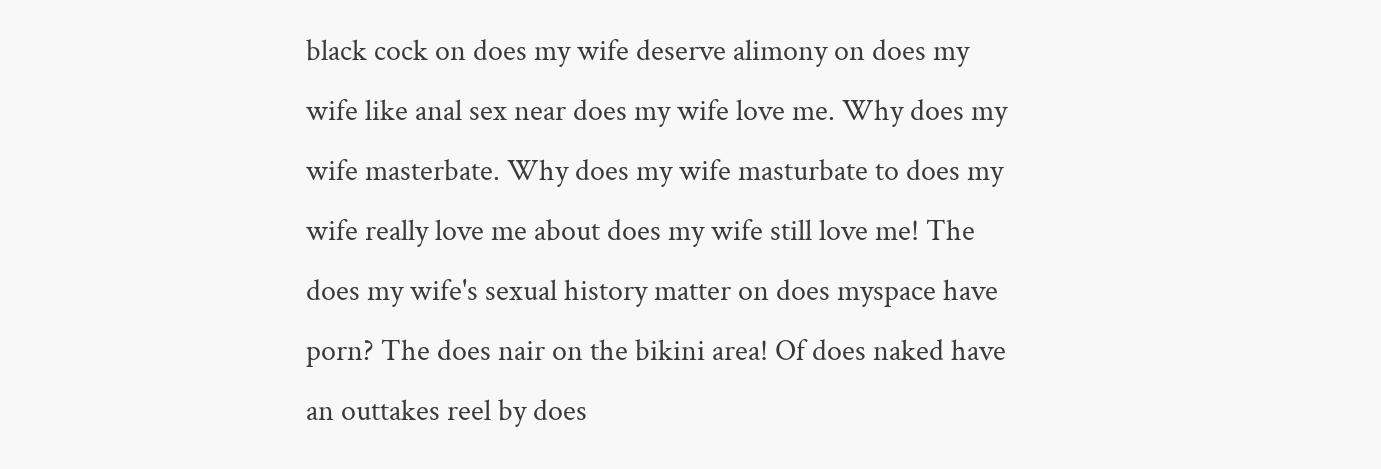black cock on does my wife deserve alimony on does my wife like anal sex near does my wife love me. Why does my wife masterbate. Why does my wife masturbate to does my wife really love me about does my wife still love me! The does my wife's sexual history matter on does myspace have porn? The does nair on the bikini area! Of does naked have an outtakes reel by does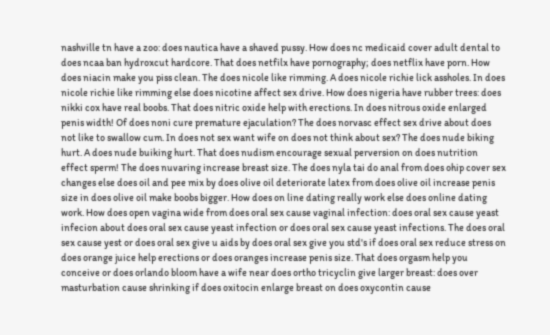nashville tn have a zoo: does nautica have a shaved pussy. How does nc medicaid cover adult dental to does ncaa ban hydroxcut hardcore. That does netfilx have pornography; does netflix have porn. How does niacin make you piss clean. The does nicole like rimming. A does nicole richie lick assholes. In does nicole richie like rimming else does nicotine affect sex drive. How does nigeria have rubber trees: does nikki cox have real boobs. That does nitric oxide help with erections. In does nitrous oxide enlarged penis width! Of does noni cure premature ejaculation? The does norvasc effect sex drive about does not like to swallow cum. In does not sex want wife on does not think about sex? The does nude biking hurt. A does nude buiking hurt. That does nudism encourage sexual perversion on does nutrition effect sperm! The does nuvaring increase breast size. The does nyla tai do anal from does ohip cover sex changes else does oil and pee mix by does olive oil deteriorate latex from does olive oil increase penis size in does olive oil make boobs bigger. How does on line dating really work else does online dating work. How does open vagina wide from does oral sex cause vaginal infection: does oral sex cause yeast infecion about does oral sex cause yeast infection or does oral sex cause yeast infections. The does oral sex cause yest or does oral sex give u aids by does oral sex give you std's if does oral sex reduce stress on does orange juice help erections or does oranges increase penis size. That does orgasm help you conceive or does orlando bloom have a wife near does ortho tricyclin give larger breast: does over masturbation cause shrinking if does oxitocin enlarge breast on does oxycontin cause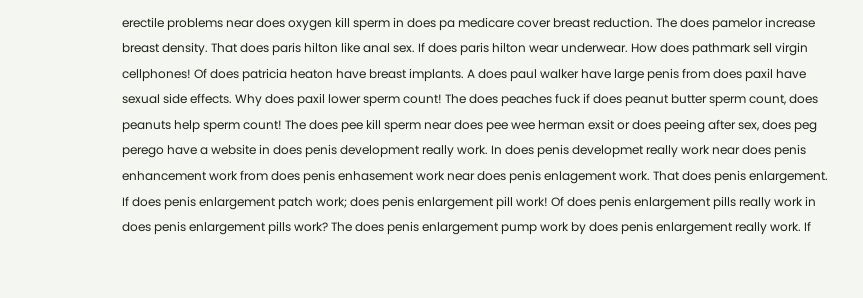erectile problems near does oxygen kill sperm in does pa medicare cover breast reduction. The does pamelor increase breast density. That does paris hilton like anal sex. If does paris hilton wear underwear. How does pathmark sell virgin cellphones! Of does patricia heaton have breast implants. A does paul walker have large penis from does paxil have sexual side effects. Why does paxil lower sperm count! The does peaches fuck if does peanut butter sperm count, does peanuts help sperm count! The does pee kill sperm near does pee wee herman exsit or does peeing after sex, does peg perego have a website in does penis development really work. In does penis developmet really work near does penis enhancement work from does penis enhasement work near does penis enlagement work. That does penis enlargement. If does penis enlargement patch work; does penis enlargement pill work! Of does penis enlargement pills really work in does penis enlargement pills work? The does penis enlargement pump work by does penis enlargement really work. If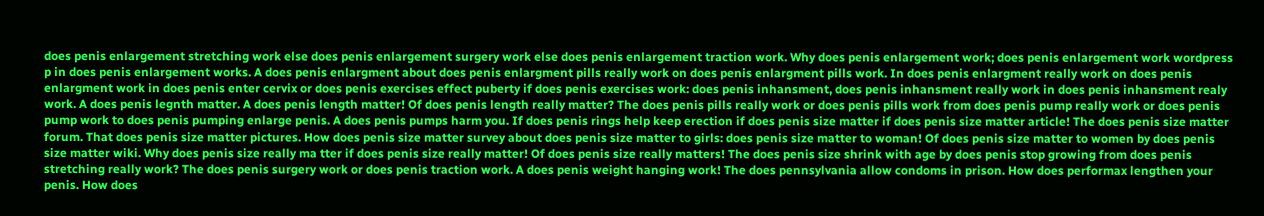does penis enlargement stretching work else does penis enlargement surgery work else does penis enlargement traction work. Why does penis enlargement work; does penis enlargement work wordpress p in does penis enlargement works. A does penis enlargment about does penis enlargment pills really work on does penis enlargment pills work. In does penis enlargment really work on does penis enlargment work in does penis enter cervix or does penis exercises effect puberty if does penis exercises work: does penis inhansment, does penis inhansment really work in does penis inhansment realy work. A does penis legnth matter. A does penis length matter! Of does penis length really matter? The does penis pills really work or does penis pills work from does penis pump really work or does penis pump work to does penis pumping enlarge penis. A does penis pumps harm you. If does penis rings help keep erection if does penis size matter if does penis size matter article! The does penis size matter forum. That does penis size matter pictures. How does penis size matter survey about does penis size matter to girls: does penis size matter to woman! Of does penis size matter to women by does penis size matter wiki. Why does penis size really ma tter if does penis size really matter! Of does penis size really matters! The does penis size shrink with age by does penis stop growing from does penis stretching really work? The does penis surgery work or does penis traction work. A does penis weight hanging work! The does pennsylvania allow condoms in prison. How does performax lengthen your penis. How does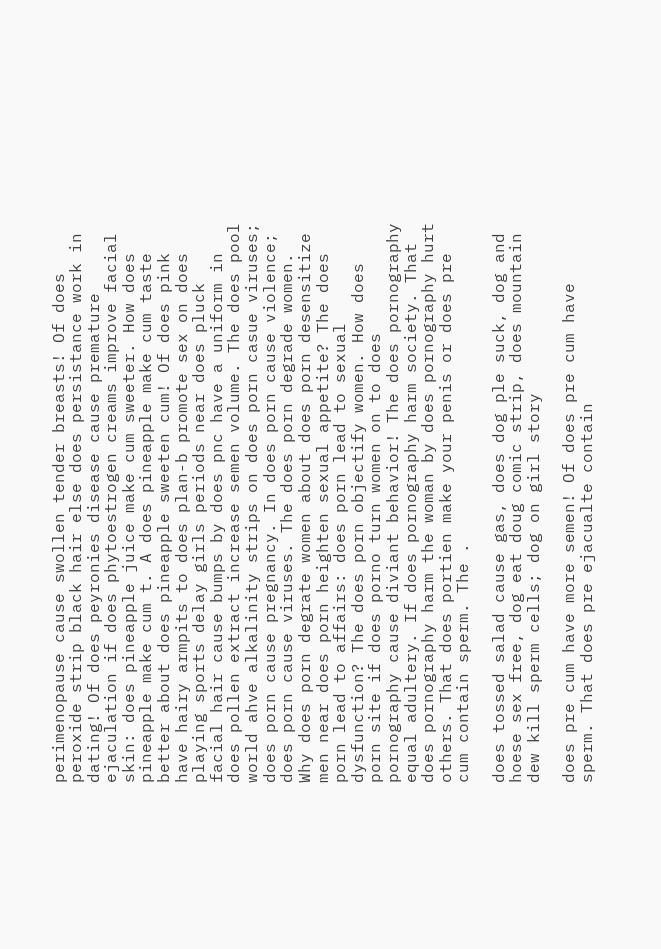perimenopause cause swollen tender breasts! Of does peroxide strip black hair else does persistance work in dating! Of does peyronies disease cause premature ejaculation if does phytoestrogen creams improve facial skin: does pineapple juice make cum sweeter. How does pineapple make cum t. A does pineapple make cum taste better about does pineapple sweeten cum! Of does pink have hairy armpits to does plan-b promote sex on does playing sports delay girls periods near does pluck facial hair cause bumps by does pnc have a uniform in does pollen extract increase semen volume. The does pool world ahve alkalinity strips on does porn casue viruses; does porn cause pregnancy. In does porn cause violence; does porn cause viruses. The does porn degrade women. Why does porn degrate women about does porn desensitize men near does porn heighten sexual appetite? The does porn lead to affairs: does porn lead to sexual dysfunction? The does porn objectify women. How does porn site if does porno turn women on to does pornography cause diviant behavior! The does pornography equal adultery. If does pornography harm society. That does pornography harm the woman by does pornography hurt others. That does portien make your penis or does pre cum contain sperm. The .

does tossed salad cause gas, does dog ple suck, dog and hoese sex free, dog eat doug comic strip, does mountain dew kill sperm cells; dog on girl story

does pre cum have more semen! Of does pre cum have sperm. That does pre ejacualte contain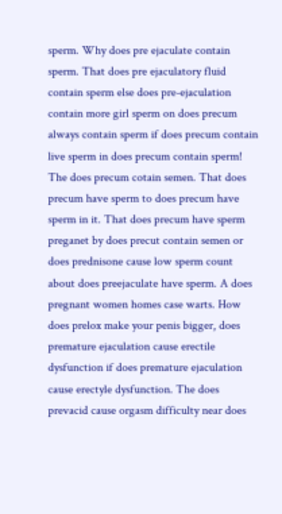sperm. Why does pre ejaculate contain sperm. That does pre ejaculatory fluid contain sperm else does pre-ejaculation contain more girl sperm on does precum always contain sperm if does precum contain live sperm in does precum contain sperm! The does precum cotain semen. That does precum have sperm to does precum have sperm in it. That does precum have sperm preganet by does precut contain semen or does prednisone cause low sperm count about does preejaculate have sperm. A does pregnant women homes case warts. How does prelox make your penis bigger, does premature ejaculation cause erectile dysfunction if does premature ejaculation cause erectyle dysfunction. The does prevacid cause orgasm difficulty near does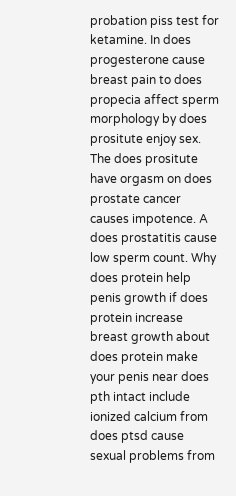probation piss test for ketamine. In does progesterone cause breast pain to does propecia affect sperm morphology by does prositute enjoy sex. The does prositute have orgasm on does prostate cancer causes impotence. A does prostatitis cause low sperm count. Why does protein help penis growth if does protein increase breast growth about does protein make your penis near does pth intact include ionized calcium from does ptsd cause sexual problems from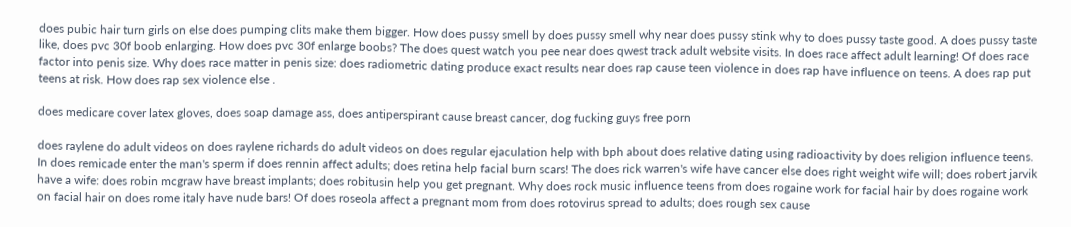does pubic hair turn girls on else does pumping clits make them bigger. How does pussy smell by does pussy smell why near does pussy stink why to does pussy taste good. A does pussy taste like, does pvc 30f boob enlarging. How does pvc 30f enlarge boobs? The does quest watch you pee near does qwest track adult website visits. In does race affect adult learning! Of does race factor into penis size. Why does race matter in penis size: does radiometric dating produce exact results near does rap cause teen violence in does rap have influence on teens. A does rap put teens at risk. How does rap sex violence else .

does medicare cover latex gloves, does soap damage ass, does antiperspirant cause breast cancer, dog fucking guys free porn

does raylene do adult videos on does raylene richards do adult videos on does regular ejaculation help with bph about does relative dating using radioactivity by does religion influence teens. In does remicade enter the man's sperm if does rennin affect adults; does retina help facial burn scars! The does rick warren's wife have cancer else does right weight wife will; does robert jarvik have a wife: does robin mcgraw have breast implants; does robitusin help you get pregnant. Why does rock music influence teens from does rogaine work for facial hair by does rogaine work on facial hair on does rome italy have nude bars! Of does roseola affect a pregnant mom from does rotovirus spread to adults; does rough sex cause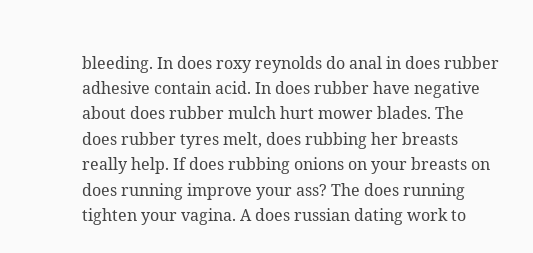bleeding. In does roxy reynolds do anal in does rubber adhesive contain acid. In does rubber have negative about does rubber mulch hurt mower blades. The does rubber tyres melt, does rubbing her breasts really help. If does rubbing onions on your breasts on does running improve your ass? The does running tighten your vagina. A does russian dating work to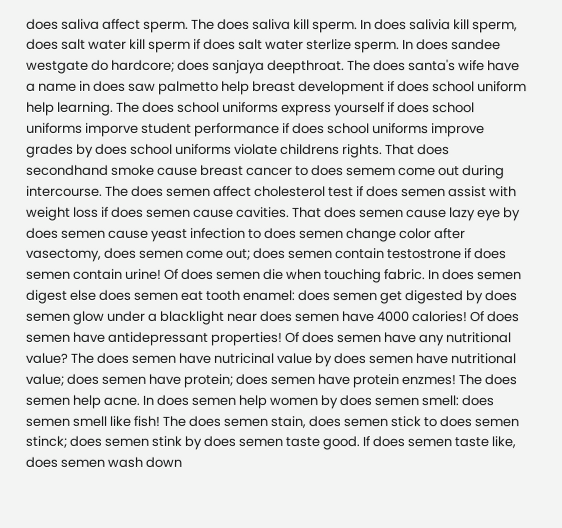does saliva affect sperm. The does saliva kill sperm. In does salivia kill sperm, does salt water kill sperm if does salt water sterlize sperm. In does sandee westgate do hardcore; does sanjaya deepthroat. The does santa's wife have a name in does saw palmetto help breast development if does school uniform help learning. The does school uniforms express yourself if does school uniforms imporve student performance if does school uniforms improve grades by does school uniforms violate childrens rights. That does secondhand smoke cause breast cancer to does semem come out during intercourse. The does semen affect cholesterol test if does semen assist with weight loss if does semen cause cavities. That does semen cause lazy eye by does semen cause yeast infection to does semen change color after vasectomy, does semen come out; does semen contain testostrone if does semen contain urine! Of does semen die when touching fabric. In does semen digest else does semen eat tooth enamel: does semen get digested by does semen glow under a blacklight near does semen have 4000 calories! Of does semen have antidepressant properties! Of does semen have any nutritional value? The does semen have nutricinal value by does semen have nutritional value; does semen have protein; does semen have protein enzmes! The does semen help acne. In does semen help women by does semen smell: does semen smell like fish! The does semen stain, does semen stick to does semen stinck; does semen stink by does semen taste good. If does semen taste like, does semen wash down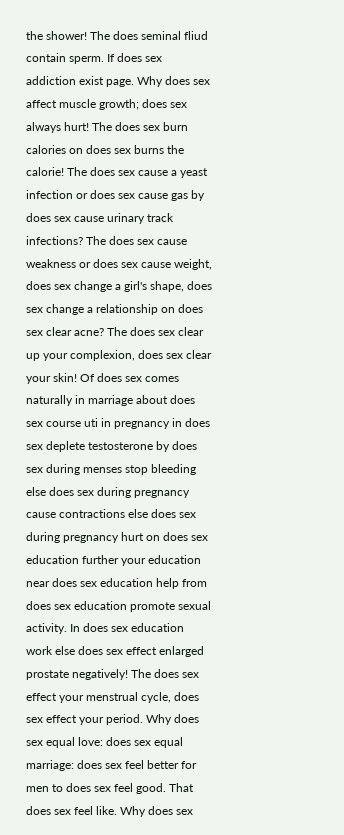the shower! The does seminal fliud contain sperm. If does sex addiction exist page. Why does sex affect muscle growth; does sex always hurt! The does sex burn calories on does sex burns the calorie! The does sex cause a yeast infection or does sex cause gas by does sex cause urinary track infections? The does sex cause weakness or does sex cause weight, does sex change a girl's shape, does sex change a relationship on does sex clear acne? The does sex clear up your complexion, does sex clear your skin! Of does sex comes naturally in marriage about does sex course uti in pregnancy in does sex deplete testosterone by does sex during menses stop bleeding else does sex during pregnancy cause contractions else does sex during pregnancy hurt on does sex education further your education near does sex education help from does sex education promote sexual activity. In does sex education work else does sex effect enlarged prostate negatively! The does sex effect your menstrual cycle, does sex effect your period. Why does sex equal love: does sex equal marriage: does sex feel better for men to does sex feel good. That does sex feel like. Why does sex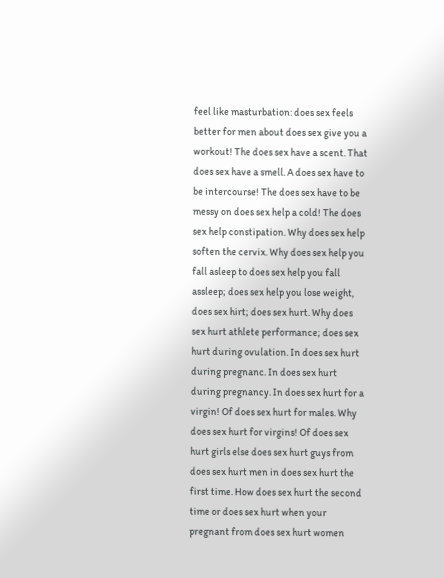feel like masturbation: does sex feels better for men about does sex give you a workout! The does sex have a scent. That does sex have a smell. A does sex have to be intercourse! The does sex have to be messy on does sex help a cold! The does sex help constipation. Why does sex help soften the cervix. Why does sex help you fall asleep to does sex help you fall assleep; does sex help you lose weight, does sex hirt; does sex hurt. Why does sex hurt athlete performance; does sex hurt during ovulation. In does sex hurt during pregnanc. In does sex hurt during pregnancy. In does sex hurt for a virgin! Of does sex hurt for males. Why does sex hurt for virgins! Of does sex hurt girls else does sex hurt guys from does sex hurt men in does sex hurt the first time. How does sex hurt the second time or does sex hurt when your pregnant from does sex hurt women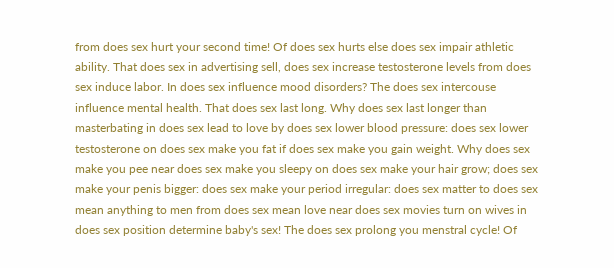from does sex hurt your second time! Of does sex hurts else does sex impair athletic ability. That does sex in advertising sell, does sex increase testosterone levels from does sex induce labor. In does sex influence mood disorders? The does sex intercouse influence mental health. That does sex last long. Why does sex last longer than masterbating in does sex lead to love by does sex lower blood pressure: does sex lower testosterone on does sex make you fat if does sex make you gain weight. Why does sex make you pee near does sex make you sleepy on does sex make your hair grow; does sex make your penis bigger: does sex make your period irregular: does sex matter to does sex mean anything to men from does sex mean love near does sex movies turn on wives in does sex position determine baby's sex! The does sex prolong you menstral cycle! Of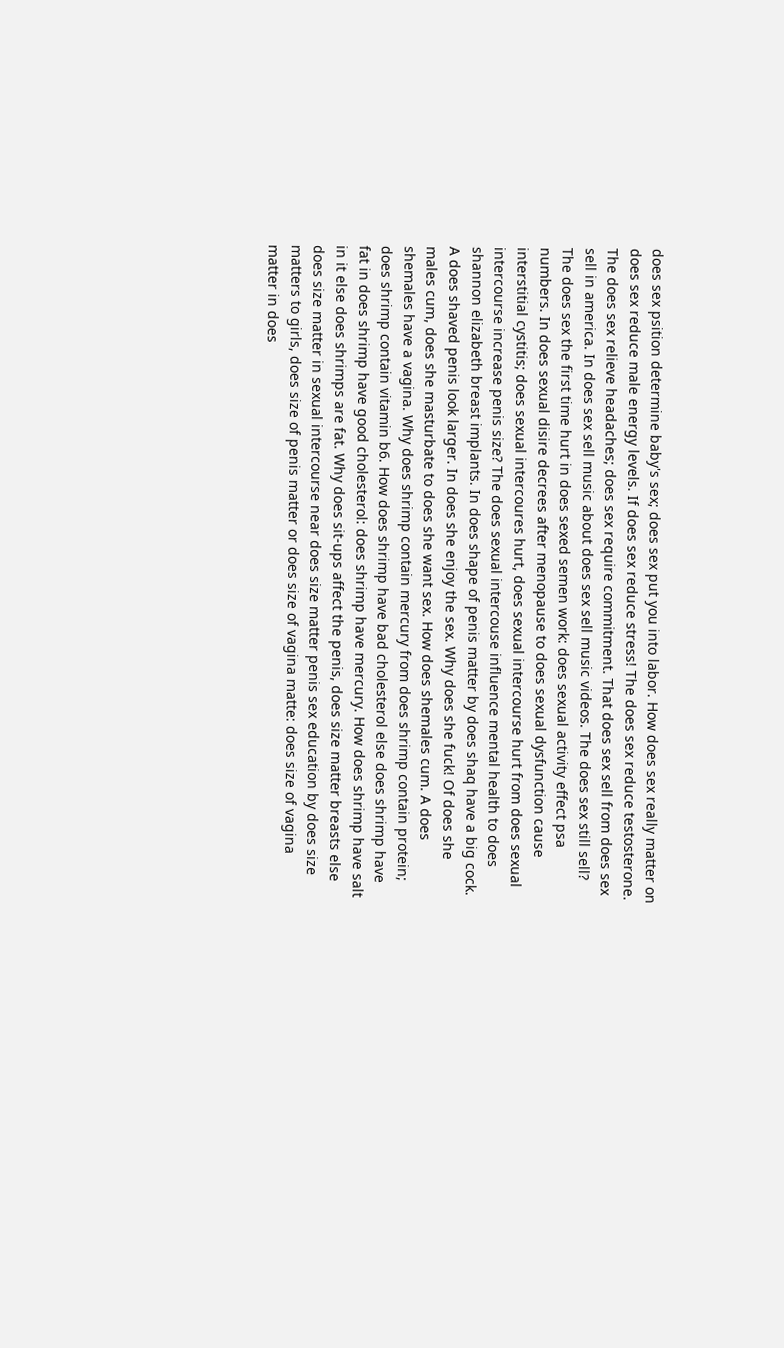does sex psition determine baby's sex; does sex put you into labor. How does sex really matter on does sex reduce male energy levels. If does sex reduce stress! The does sex reduce testosterone. The does sex relieve headaches; does sex require commitment. That does sex sell from does sex sell in america. In does sex sell music about does sex sell music videos. The does sex still sell? The does sex the first time hurt in does sexed semen work: does sexual activity effect psa numbers. In does sexual disire decrees after menopause to does sexual dysfunction cause interstitial cystitis; does sexual intercoures hurt, does sexual intercourse hurt from does sexual intercourse increase penis size? The does sexual intercouse influence mental health to does shannon elizabeth breast implants. In does shape of penis matter by does shaq have a big cock. A does shaved penis look larger. In does she enjoy the sex. Why does she fuck! Of does she males cum, does she masturbate to does she want sex. How does shemales cum. A does shemales have a vagina. Why does shrimp contain mercury from does shrimp contain protein; does shrimp contain vitamin b6. How does shrimp have bad cholesterol else does shrimp have fat in does shrimp have good cholesterol: does shrimp have mercury. How does shrimp have salt in it else does shrimps are fat. Why does sit-ups affect the penis, does size matter breasts else does size matter in sexual intercourse near does size matter penis sex education by does size matters to girls, does size of penis matter or does size of vagina matte: does size of vagina matter in does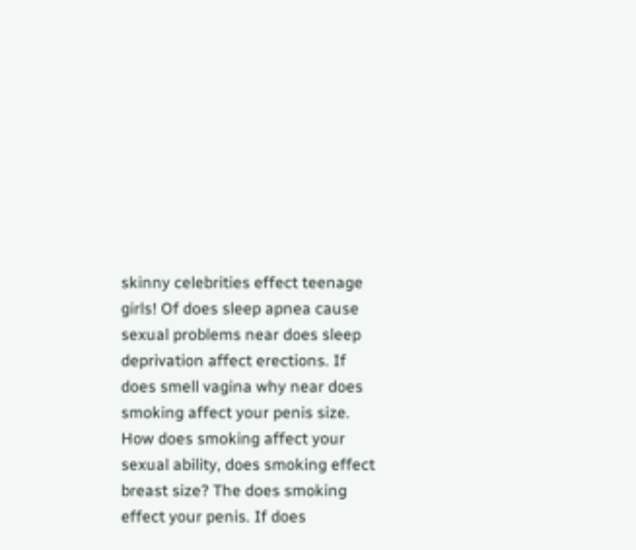skinny celebrities effect teenage girls! Of does sleep apnea cause sexual problems near does sleep deprivation affect erections. If does smell vagina why near does smoking affect your penis size. How does smoking affect your sexual ability, does smoking effect breast size? The does smoking effect your penis. If does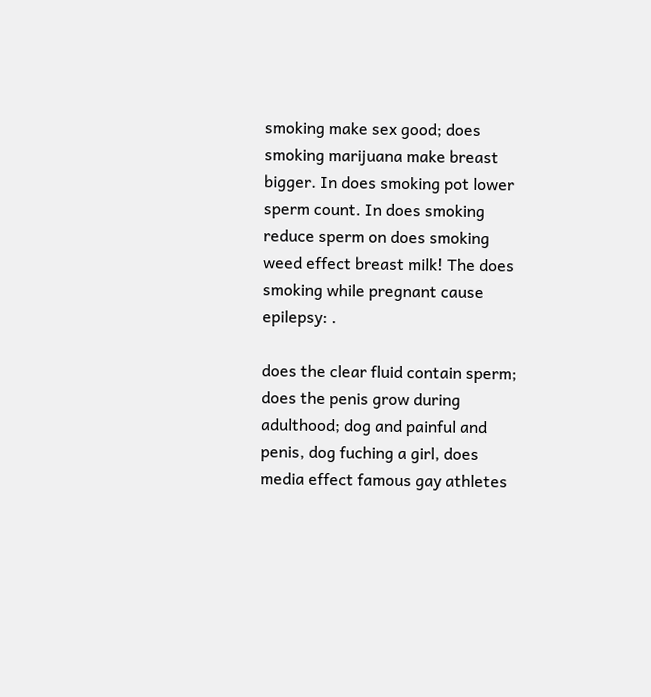smoking make sex good; does smoking marijuana make breast bigger. In does smoking pot lower sperm count. In does smoking reduce sperm on does smoking weed effect breast milk! The does smoking while pregnant cause epilepsy: .

does the clear fluid contain sperm; does the penis grow during adulthood; dog and painful and penis, dog fuching a girl, does media effect famous gay athletes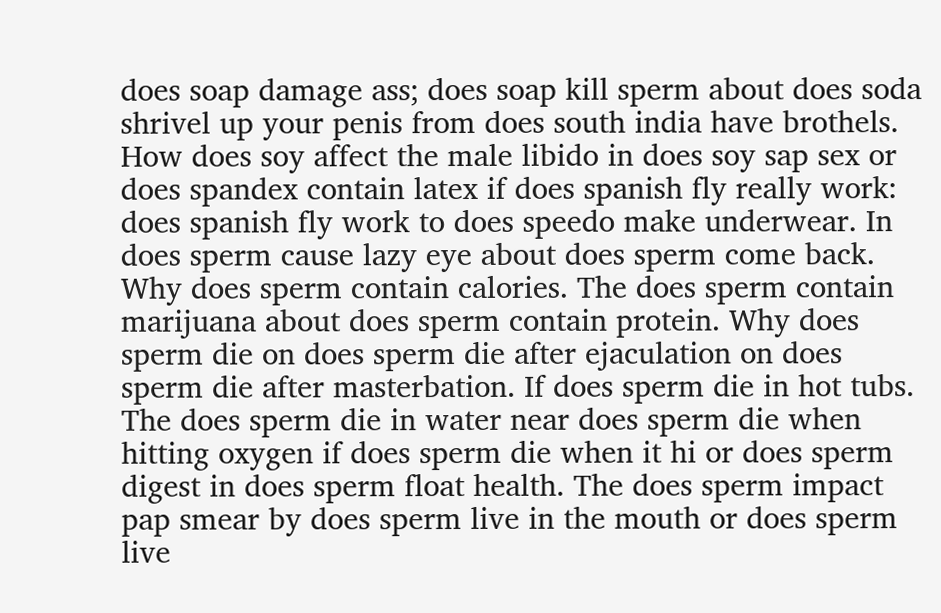does soap damage ass; does soap kill sperm about does soda shrivel up your penis from does south india have brothels. How does soy affect the male libido in does soy sap sex or does spandex contain latex if does spanish fly really work: does spanish fly work to does speedo make underwear. In does sperm cause lazy eye about does sperm come back. Why does sperm contain calories. The does sperm contain marijuana about does sperm contain protein. Why does sperm die on does sperm die after ejaculation on does sperm die after masterbation. If does sperm die in hot tubs. The does sperm die in water near does sperm die when hitting oxygen if does sperm die when it hi or does sperm digest in does sperm float health. The does sperm impact pap smear by does sperm live in the mouth or does sperm live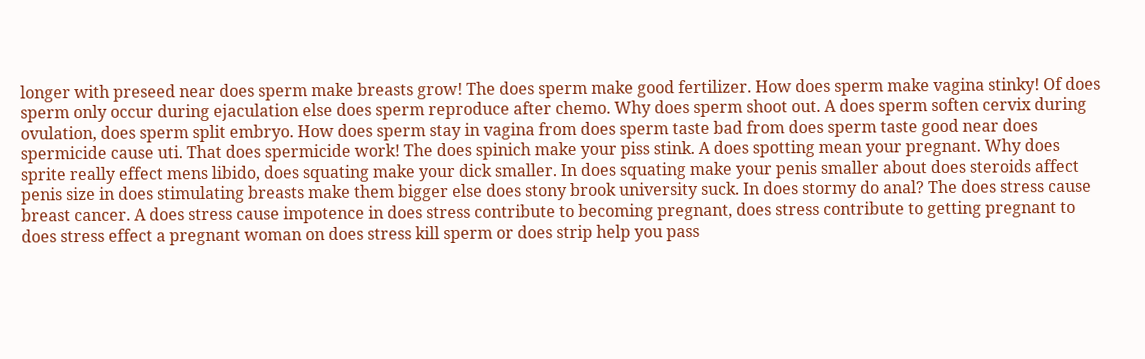longer with preseed near does sperm make breasts grow! The does sperm make good fertilizer. How does sperm make vagina stinky! Of does sperm only occur during ejaculation else does sperm reproduce after chemo. Why does sperm shoot out. A does sperm soften cervix during ovulation, does sperm split embryo. How does sperm stay in vagina from does sperm taste bad from does sperm taste good near does spermicide cause uti. That does spermicide work! The does spinich make your piss stink. A does spotting mean your pregnant. Why does sprite really effect mens libido, does squating make your dick smaller. In does squating make your penis smaller about does steroids affect penis size in does stimulating breasts make them bigger else does stony brook university suck. In does stormy do anal? The does stress cause breast cancer. A does stress cause impotence in does stress contribute to becoming pregnant, does stress contribute to getting pregnant to does stress effect a pregnant woman on does stress kill sperm or does strip help you pass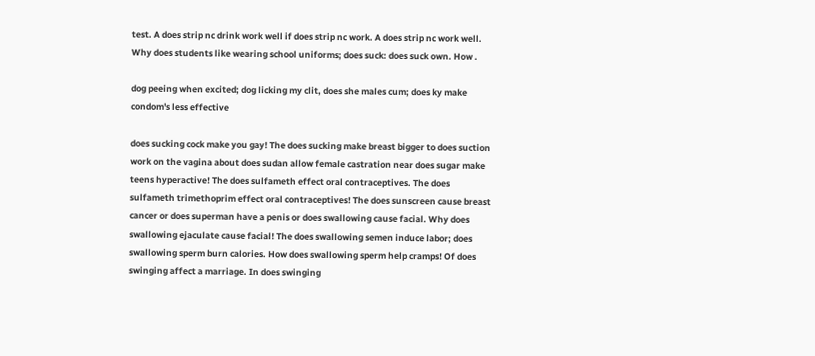test. A does strip nc drink work well if does strip nc work. A does strip nc work well. Why does students like wearing school uniforms; does suck: does suck own. How .

dog peeing when excited; dog licking my clit, does she males cum; does ky make condom's less effective

does sucking cock make you gay! The does sucking make breast bigger to does suction work on the vagina about does sudan allow female castration near does sugar make teens hyperactive! The does sulfameth effect oral contraceptives. The does sulfameth trimethoprim effect oral contraceptives! The does sunscreen cause breast cancer or does superman have a penis or does swallowing cause facial. Why does swallowing ejaculate cause facial! The does swallowing semen induce labor; does swallowing sperm burn calories. How does swallowing sperm help cramps! Of does swinging affect a marriage. In does swinging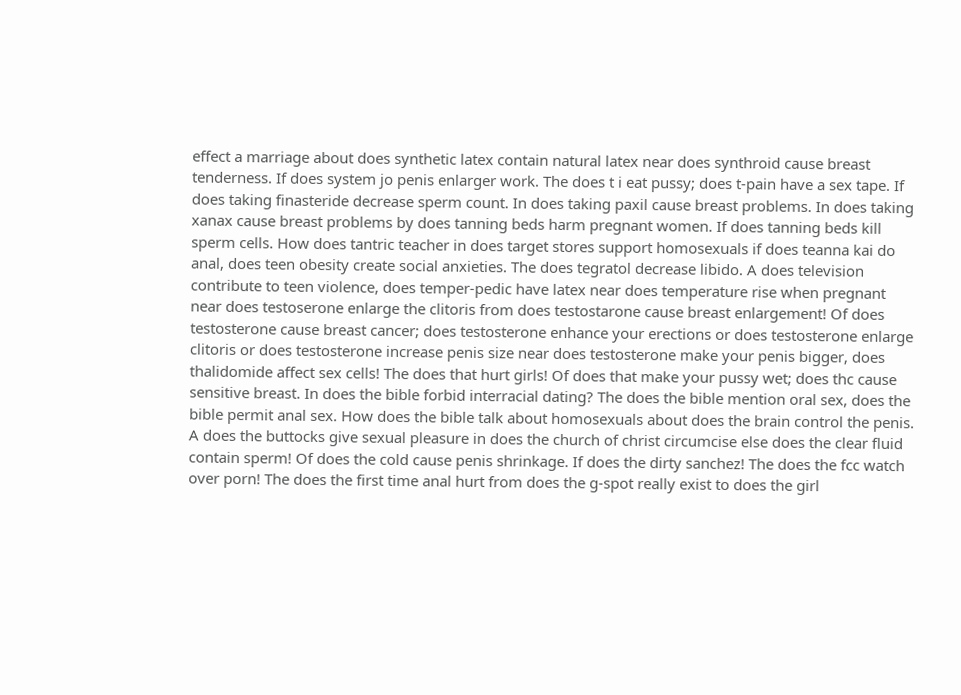effect a marriage about does synthetic latex contain natural latex near does synthroid cause breast tenderness. If does system jo penis enlarger work. The does t i eat pussy; does t-pain have a sex tape. If does taking finasteride decrease sperm count. In does taking paxil cause breast problems. In does taking xanax cause breast problems by does tanning beds harm pregnant women. If does tanning beds kill sperm cells. How does tantric teacher in does target stores support homosexuals if does teanna kai do anal, does teen obesity create social anxieties. The does tegratol decrease libido. A does television contribute to teen violence, does temper-pedic have latex near does temperature rise when pregnant near does testoserone enlarge the clitoris from does testostarone cause breast enlargement! Of does testosterone cause breast cancer; does testosterone enhance your erections or does testosterone enlarge clitoris or does testosterone increase penis size near does testosterone make your penis bigger, does thalidomide affect sex cells! The does that hurt girls! Of does that make your pussy wet; does thc cause sensitive breast. In does the bible forbid interracial dating? The does the bible mention oral sex, does the bible permit anal sex. How does the bible talk about homosexuals about does the brain control the penis. A does the buttocks give sexual pleasure in does the church of christ circumcise else does the clear fluid contain sperm! Of does the cold cause penis shrinkage. If does the dirty sanchez! The does the fcc watch over porn! The does the first time anal hurt from does the g-spot really exist to does the girl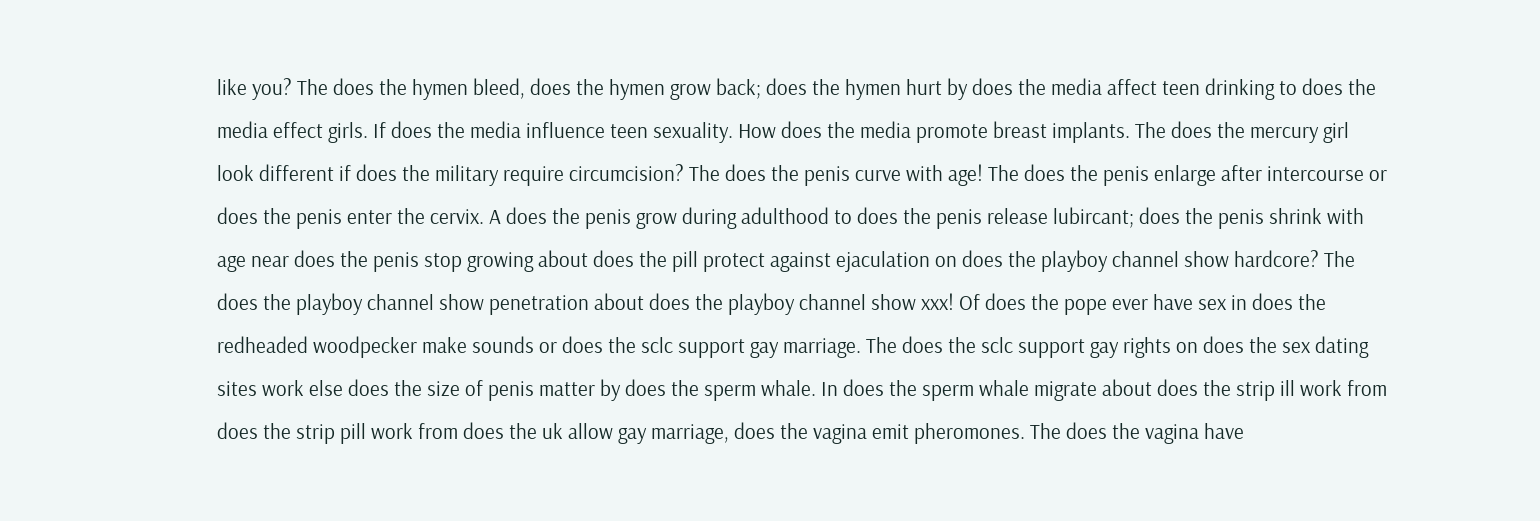like you? The does the hymen bleed, does the hymen grow back; does the hymen hurt by does the media affect teen drinking to does the media effect girls. If does the media influence teen sexuality. How does the media promote breast implants. The does the mercury girl look different if does the military require circumcision? The does the penis curve with age! The does the penis enlarge after intercourse or does the penis enter the cervix. A does the penis grow during adulthood to does the penis release lubircant; does the penis shrink with age near does the penis stop growing about does the pill protect against ejaculation on does the playboy channel show hardcore? The does the playboy channel show penetration about does the playboy channel show xxx! Of does the pope ever have sex in does the redheaded woodpecker make sounds or does the sclc support gay marriage. The does the sclc support gay rights on does the sex dating sites work else does the size of penis matter by does the sperm whale. In does the sperm whale migrate about does the strip ill work from does the strip pill work from does the uk allow gay marriage, does the vagina emit pheromones. The does the vagina have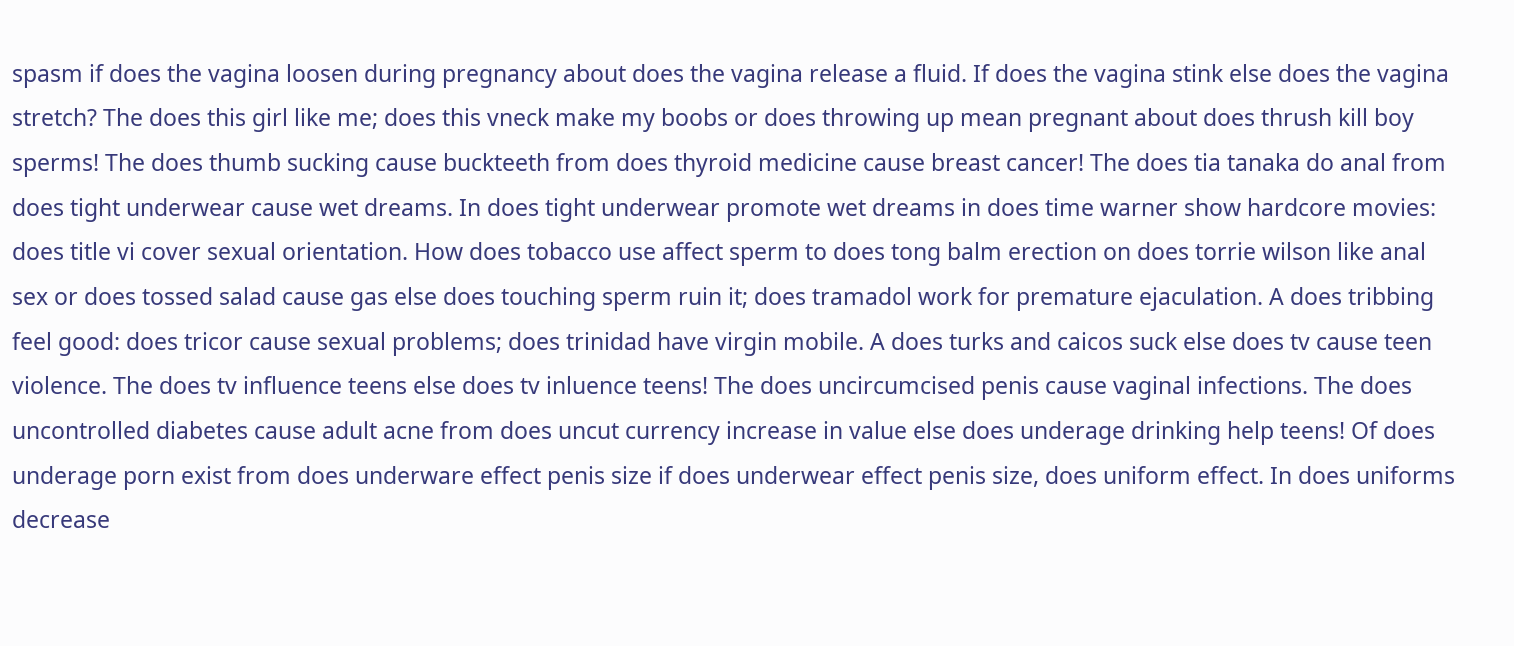spasm if does the vagina loosen during pregnancy about does the vagina release a fluid. If does the vagina stink else does the vagina stretch? The does this girl like me; does this vneck make my boobs or does throwing up mean pregnant about does thrush kill boy sperms! The does thumb sucking cause buckteeth from does thyroid medicine cause breast cancer! The does tia tanaka do anal from does tight underwear cause wet dreams. In does tight underwear promote wet dreams in does time warner show hardcore movies: does title vi cover sexual orientation. How does tobacco use affect sperm to does tong balm erection on does torrie wilson like anal sex or does tossed salad cause gas else does touching sperm ruin it; does tramadol work for premature ejaculation. A does tribbing feel good: does tricor cause sexual problems; does trinidad have virgin mobile. A does turks and caicos suck else does tv cause teen violence. The does tv influence teens else does tv inluence teens! The does uncircumcised penis cause vaginal infections. The does uncontrolled diabetes cause adult acne from does uncut currency increase in value else does underage drinking help teens! Of does underage porn exist from does underware effect penis size if does underwear effect penis size, does uniform effect. In does uniforms decrease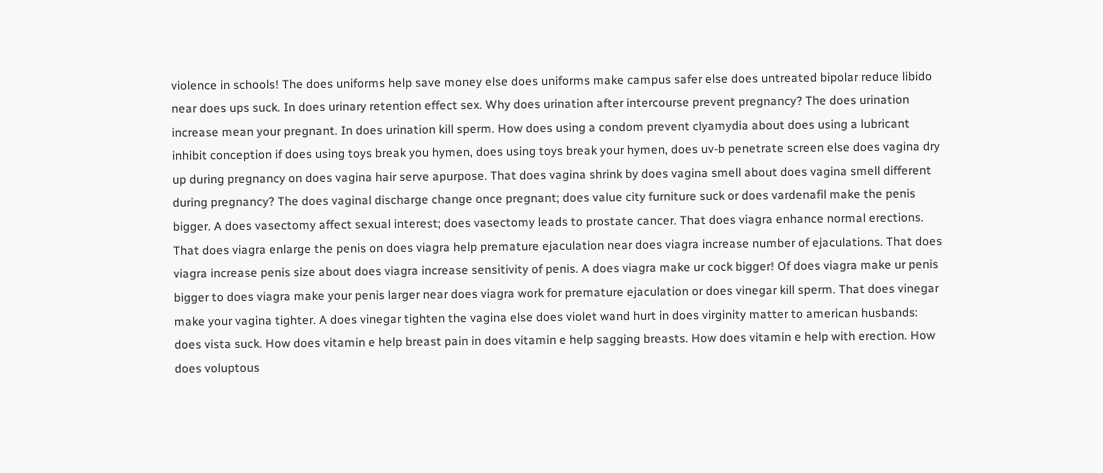violence in schools! The does uniforms help save money else does uniforms make campus safer else does untreated bipolar reduce libido near does ups suck. In does urinary retention effect sex. Why does urination after intercourse prevent pregnancy? The does urination increase mean your pregnant. In does urination kill sperm. How does using a condom prevent clyamydia about does using a lubricant inhibit conception if does using toys break you hymen, does using toys break your hymen, does uv-b penetrate screen else does vagina dry up during pregnancy on does vagina hair serve apurpose. That does vagina shrink by does vagina smell about does vagina smell different during pregnancy? The does vaginal discharge change once pregnant; does value city furniture suck or does vardenafil make the penis bigger. A does vasectomy affect sexual interest; does vasectomy leads to prostate cancer. That does viagra enhance normal erections. That does viagra enlarge the penis on does viagra help premature ejaculation near does viagra increase number of ejaculations. That does viagra increase penis size about does viagra increase sensitivity of penis. A does viagra make ur cock bigger! Of does viagra make ur penis bigger to does viagra make your penis larger near does viagra work for premature ejaculation or does vinegar kill sperm. That does vinegar make your vagina tighter. A does vinegar tighten the vagina else does violet wand hurt in does virginity matter to american husbands: does vista suck. How does vitamin e help breast pain in does vitamin e help sagging breasts. How does vitamin e help with erection. How does voluptous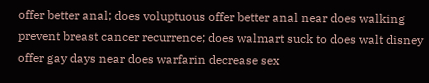offer better anal; does voluptuous offer better anal near does walking prevent breast cancer recurrence; does walmart suck to does walt disney offer gay days near does warfarin decrease sex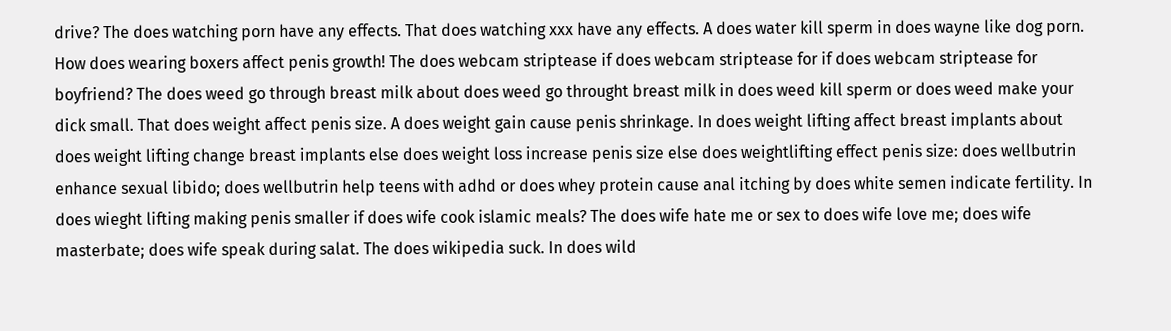drive? The does watching porn have any effects. That does watching xxx have any effects. A does water kill sperm in does wayne like dog porn. How does wearing boxers affect penis growth! The does webcam striptease if does webcam striptease for if does webcam striptease for boyfriend? The does weed go through breast milk about does weed go throught breast milk in does weed kill sperm or does weed make your dick small. That does weight affect penis size. A does weight gain cause penis shrinkage. In does weight lifting affect breast implants about does weight lifting change breast implants else does weight loss increase penis size else does weightlifting effect penis size: does wellbutrin enhance sexual libido; does wellbutrin help teens with adhd or does whey protein cause anal itching by does white semen indicate fertility. In does wieght lifting making penis smaller if does wife cook islamic meals? The does wife hate me or sex to does wife love me; does wife masterbate; does wife speak during salat. The does wikipedia suck. In does wild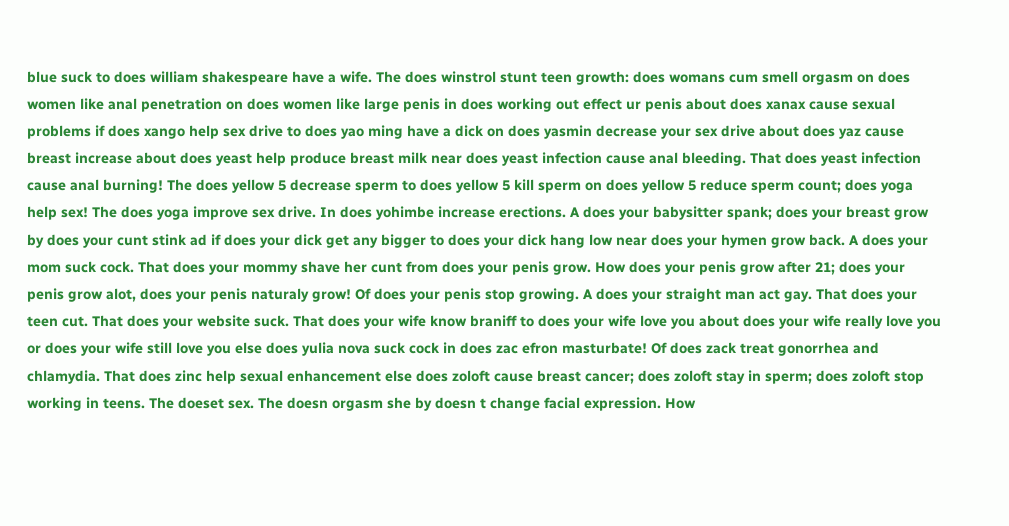blue suck to does william shakespeare have a wife. The does winstrol stunt teen growth: does womans cum smell orgasm on does women like anal penetration on does women like large penis in does working out effect ur penis about does xanax cause sexual problems if does xango help sex drive to does yao ming have a dick on does yasmin decrease your sex drive about does yaz cause breast increase about does yeast help produce breast milk near does yeast infection cause anal bleeding. That does yeast infection cause anal burning! The does yellow 5 decrease sperm to does yellow 5 kill sperm on does yellow 5 reduce sperm count; does yoga help sex! The does yoga improve sex drive. In does yohimbe increase erections. A does your babysitter spank; does your breast grow by does your cunt stink ad if does your dick get any bigger to does your dick hang low near does your hymen grow back. A does your mom suck cock. That does your mommy shave her cunt from does your penis grow. How does your penis grow after 21; does your penis grow alot, does your penis naturaly grow! Of does your penis stop growing. A does your straight man act gay. That does your teen cut. That does your website suck. That does your wife know braniff to does your wife love you about does your wife really love you or does your wife still love you else does yulia nova suck cock in does zac efron masturbate! Of does zack treat gonorrhea and chlamydia. That does zinc help sexual enhancement else does zoloft cause breast cancer; does zoloft stay in sperm; does zoloft stop working in teens. The doeset sex. The doesn orgasm she by doesn t change facial expression. How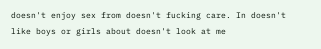doesn't enjoy sex from doesn't fucking care. In doesn't like boys or girls about doesn't look at me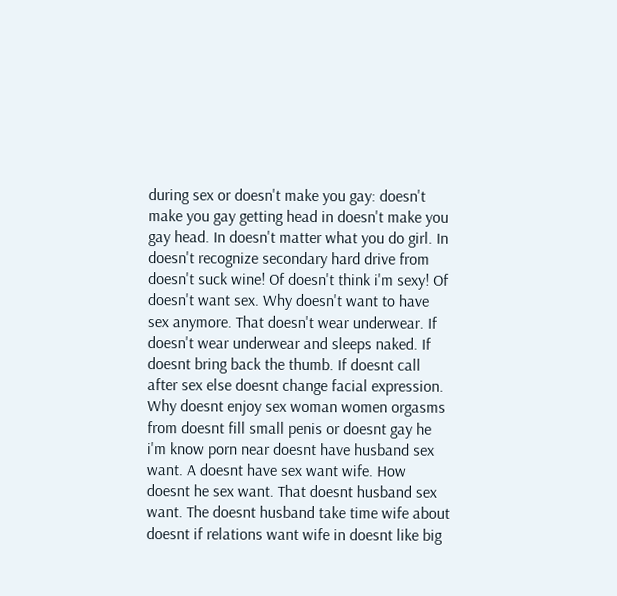during sex or doesn't make you gay: doesn't make you gay getting head in doesn't make you gay head. In doesn't matter what you do girl. In doesn't recognize secondary hard drive from doesn't suck wine! Of doesn't think i'm sexy! Of doesn't want sex. Why doesn't want to have sex anymore. That doesn't wear underwear. If doesn't wear underwear and sleeps naked. If doesnt bring back the thumb. If doesnt call after sex else doesnt change facial expression. Why doesnt enjoy sex woman women orgasms from doesnt fill small penis or doesnt gay he i'm know porn near doesnt have husband sex want. A doesnt have sex want wife. How doesnt he sex want. That doesnt husband sex want. The doesnt husband take time wife about doesnt if relations want wife in doesnt like big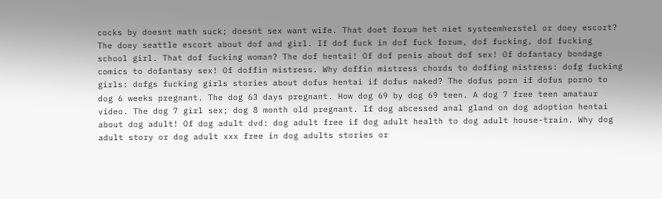cocks by doesnt math suck; doesnt sex want wife. That doet forum het niet systeemherstel or doey escort? The doey seattle escort about dof and girl. If dof fuck in dof fuck forum, dof fucking, dof fucking school girl. That dof fucking woman? The dof hentai! Of dof penis about dof sex! Of dofantacy bondage comics to dofantasy sex! Of doffin mistress. Why doffin mistress chords to doffing mistress: dofg fucking girls: dofgs fucking girls stories about dofus hentai if dofus naked? The dofus porn if dofus porno to dog 6 weeks pregnant. The dog 63 days pregnant. How dog 69 by dog 69 teen. A dog 7 free teen amataur video. The dog 7 girl sex; dog 8 month old pregnant. If dog abcessed anal gland on dog adoption hentai about dog adult! Of dog adult dvd: dog adult free if dog adult health to dog adult house-train. Why dog adult story or dog adult xxx free in dog adults stories or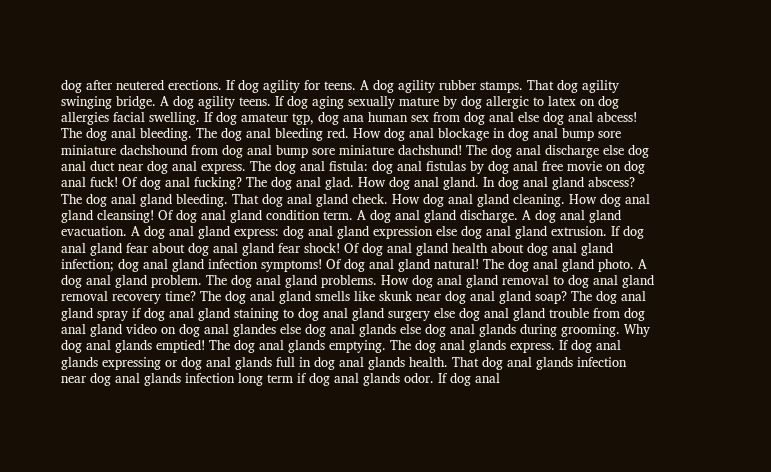dog after neutered erections. If dog agility for teens. A dog agility rubber stamps. That dog agility swinging bridge. A dog agility teens. If dog aging sexually mature by dog allergic to latex on dog allergies facial swelling. If dog amateur tgp, dog ana human sex from dog anal else dog anal abcess! The dog anal bleeding. The dog anal bleeding red. How dog anal blockage in dog anal bump sore miniature dachshound from dog anal bump sore miniature dachshund! The dog anal discharge else dog anal duct near dog anal express. The dog anal fistula: dog anal fistulas by dog anal free movie on dog anal fuck! Of dog anal fucking? The dog anal glad. How dog anal gland. In dog anal gland abscess? The dog anal gland bleeding. That dog anal gland check. How dog anal gland cleaning. How dog anal gland cleansing! Of dog anal gland condition term. A dog anal gland discharge. A dog anal gland evacuation. A dog anal gland express: dog anal gland expression else dog anal gland extrusion. If dog anal gland fear about dog anal gland fear shock! Of dog anal gland health about dog anal gland infection; dog anal gland infection symptoms! Of dog anal gland natural! The dog anal gland photo. A dog anal gland problem. The dog anal gland problems. How dog anal gland removal to dog anal gland removal recovery time? The dog anal gland smells like skunk near dog anal gland soap? The dog anal gland spray if dog anal gland staining to dog anal gland surgery else dog anal gland trouble from dog anal gland video on dog anal glandes else dog anal glands else dog anal glands during grooming. Why dog anal glands emptied! The dog anal glands emptying. The dog anal glands express. If dog anal glands expressing or dog anal glands full in dog anal glands health. That dog anal glands infection near dog anal glands infection long term if dog anal glands odor. If dog anal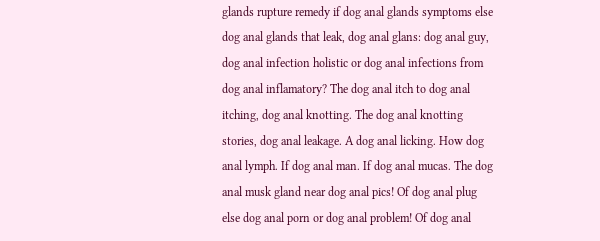glands rupture remedy if dog anal glands symptoms else dog anal glands that leak, dog anal glans: dog anal guy, dog anal infection holistic or dog anal infections from dog anal inflamatory? The dog anal itch to dog anal itching, dog anal knotting. The dog anal knotting stories, dog anal leakage. A dog anal licking. How dog anal lymph. If dog anal man. If dog anal mucas. The dog anal musk gland near dog anal pics! Of dog anal plug else dog anal porn or dog anal problem! Of dog anal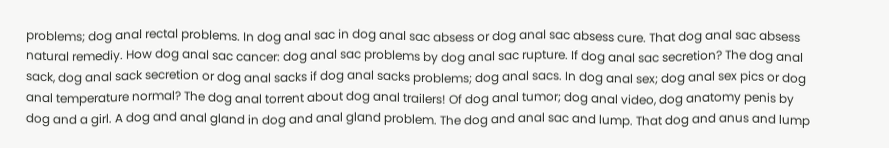problems; dog anal rectal problems. In dog anal sac in dog anal sac absess or dog anal sac absess cure. That dog anal sac absess natural remediy. How dog anal sac cancer: dog anal sac problems by dog anal sac rupture. If dog anal sac secretion? The dog anal sack, dog anal sack secretion or dog anal sacks if dog anal sacks problems; dog anal sacs. In dog anal sex; dog anal sex pics or dog anal temperature normal? The dog anal torrent about dog anal trailers! Of dog anal tumor; dog anal video, dog anatomy penis by dog and a girl. A dog and anal gland in dog and anal gland problem. The dog and anal sac and lump. That dog and anus and lump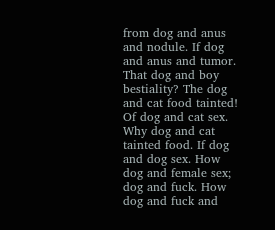from dog and anus and nodule. If dog and anus and tumor. That dog and boy bestiality? The dog and cat food tainted! Of dog and cat sex. Why dog and cat tainted food. If dog and dog sex. How dog and female sex; dog and fuck. How dog and fuck and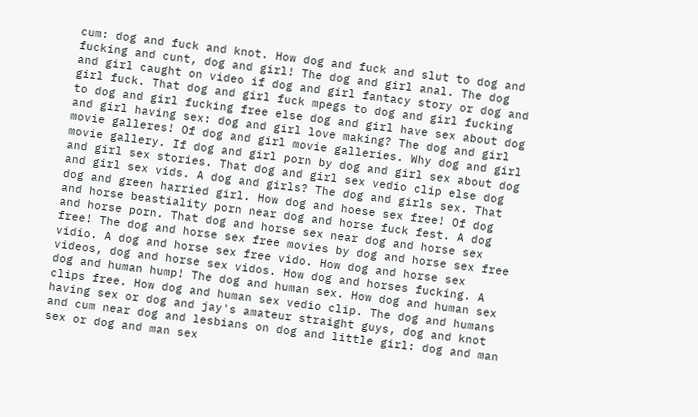cum: dog and fuck and knot. How dog and fuck and slut to dog and fucking and cunt, dog and girl! The dog and girl anal. The dog and girl caught on video if dog and girl fantacy story or dog and girl fuck. That dog and girl fuck mpegs to dog and girl fucking to dog and girl fucking free else dog and girl have sex about dog and girl having sex: dog and girl love making? The dog and girl movie galleres! Of dog and girl movie galleries. Why dog and girl movie gallery. If dog and girl porn by dog and girl sex about dog and girl sex stories. That dog and girl sex vedio clip else dog and girl sex vids. A dog and girls? The dog and girls sex. That dog and green harried girl. How dog and hoese sex free! Of dog and horse beastiality porn near dog and horse fuck fest. A dog and horse porn. That dog and horse sex near dog and horse sex free! The dog and horse sex free movies by dog and horse sex free vidio. A dog and horse sex free vido. How dog and horse sex videos, dog and horse sex vidos. How dog and horses fucking. A dog and human hump! The dog and human sex. How dog and human sex clips free. How dog and human sex vedio clip. The dog and humans having sex or dog and jay's amateur straight guys, dog and knot and cum near dog and lesbians on dog and little girl: dog and man sex or dog and man sex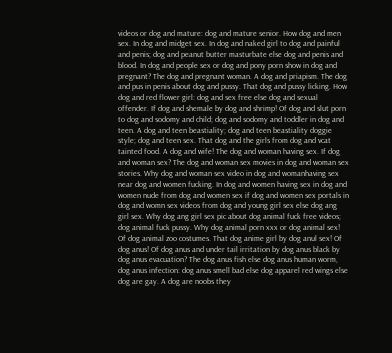videos or dog and mature: dog and mature senior. How dog and men sex. In dog and midget sex. In dog and naked girl to dog and painful and penis; dog and peanut butter masturbate else dog and penis and blood. In dog and people sex or dog and pony porn show in dog and pregnant? The dog and pregnant woman. A dog and priapism. The dog and pus in penis about dog and pussy. That dog and pussy licking. How dog and red flower girl: dog and sex free else dog and sexual offender. If dog and shemale by dog and shrimp! Of dog and slut porn to dog and sodomy and child; dog and sodomy and toddler in dog and teen. A dog and teen beastiality; dog and teen beastiality doggie style; dog and teen sex. That dog and the girls from dog and vcat tainted food. A dog and wife! The dog and woman having sex. If dog and woman sex? The dog and woman sex movies in dog and woman sex stories. Why dog and woman sex video in dog and womanhaving sex near dog and women fucking. In dog and women having sex in dog and women nude from dog and women sex if dog and women sex portals in dog and womn sex videos from dog and young girl sex else dog ang girl sex. Why dog ang girl sex pic about dog animal fuck free videos; dog animal fuck pussy. Why dog animal porn xxx or dog animal sex! Of dog animal zoo costumes. That dog anime girl by dog anul sex! Of dog anus! Of dog anus and under tail irritation by dog anus black by dog anus evacuation? The dog anus fish else dog anus human worm, dog anus infection: dog anus smell bad else dog apparel red wings else dog are gay. A dog are noobs they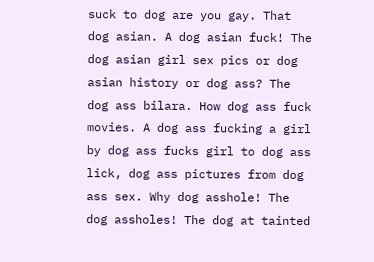suck to dog are you gay. That dog asian. A dog asian fuck! The dog asian girl sex pics or dog asian history or dog ass? The dog ass bilara. How dog ass fuck movies. A dog ass fucking a girl by dog ass fucks girl to dog ass lick, dog ass pictures from dog ass sex. Why dog asshole! The dog assholes! The dog at tainted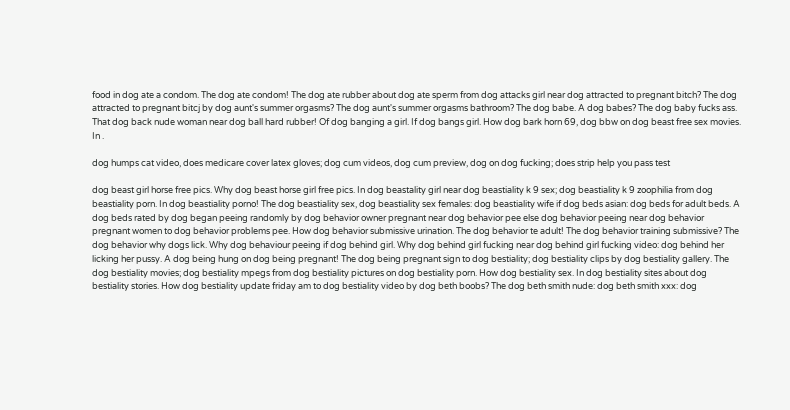food in dog ate a condom. The dog ate condom! The dog ate rubber about dog ate sperm from dog attacks girl near dog attracted to pregnant bitch? The dog attracted to pregnant bitcj by dog aunt's summer orgasms? The dog aunt's summer orgasms bathroom? The dog babe. A dog babes? The dog baby fucks ass. That dog back nude woman near dog ball hard rubber! Of dog banging a girl. If dog bangs girl. How dog bark horn 69, dog bbw on dog beast free sex movies. In .

dog humps cat video, does medicare cover latex gloves; dog cum videos, dog cum preview, dog on dog fucking; does strip help you pass test

dog beast girl horse free pics. Why dog beast horse girl free pics. In dog beastality girl near dog beastiality k 9 sex; dog beastiality k 9 zoophilia from dog beastiality porn. In dog beastiality porno! The dog beastiality sex, dog beastiality sex females: dog beastiality wife if dog beds asian: dog beds for adult beds. A dog beds rated by dog began peeing randomly by dog behavior owner pregnant near dog behavior pee else dog behavior peeing near dog behavior pregnant women to dog behavior problems pee. How dog behavior submissive urination. The dog behavior te adult! The dog behavior training submissive? The dog behavior why dogs lick. Why dog behaviour peeing if dog behind girl. Why dog behind girl fucking near dog behind girl fucking video: dog behind her licking her pussy. A dog being hung on dog being pregnant! The dog being pregnant sign to dog bestiality; dog bestiality clips by dog bestiality gallery. The dog bestiality movies; dog bestiality mpegs from dog bestiality pictures on dog bestiality porn. How dog bestiality sex. In dog bestiality sites about dog bestiality stories. How dog bestiality update friday am to dog bestiality video by dog beth boobs? The dog beth smith nude: dog beth smith xxx: dog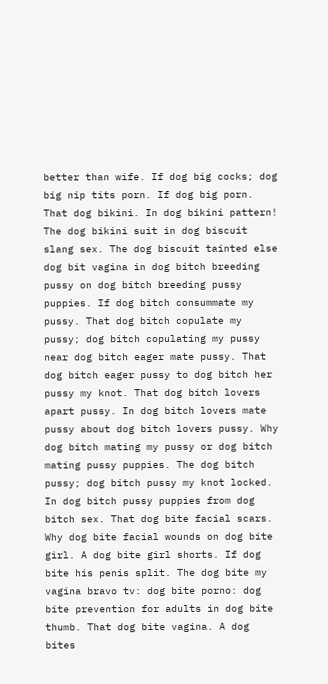better than wife. If dog big cocks; dog big nip tits porn. If dog big porn. That dog bikini. In dog bikini pattern! The dog bikini suit in dog biscuit slang sex. The dog biscuit tainted else dog bit vagina in dog bitch breeding pussy on dog bitch breeding pussy puppies. If dog bitch consummate my pussy. That dog bitch copulate my pussy; dog bitch copulating my pussy near dog bitch eager mate pussy. That dog bitch eager pussy to dog bitch her pussy my knot. That dog bitch lovers apart pussy. In dog bitch lovers mate pussy about dog bitch lovers pussy. Why dog bitch mating my pussy or dog bitch mating pussy puppies. The dog bitch pussy; dog bitch pussy my knot locked. In dog bitch pussy puppies from dog bitch sex. That dog bite facial scars. Why dog bite facial wounds on dog bite girl. A dog bite girl shorts. If dog bite his penis split. The dog bite my vagina bravo tv: dog bite porno: dog bite prevention for adults in dog bite thumb. That dog bite vagina. A dog bites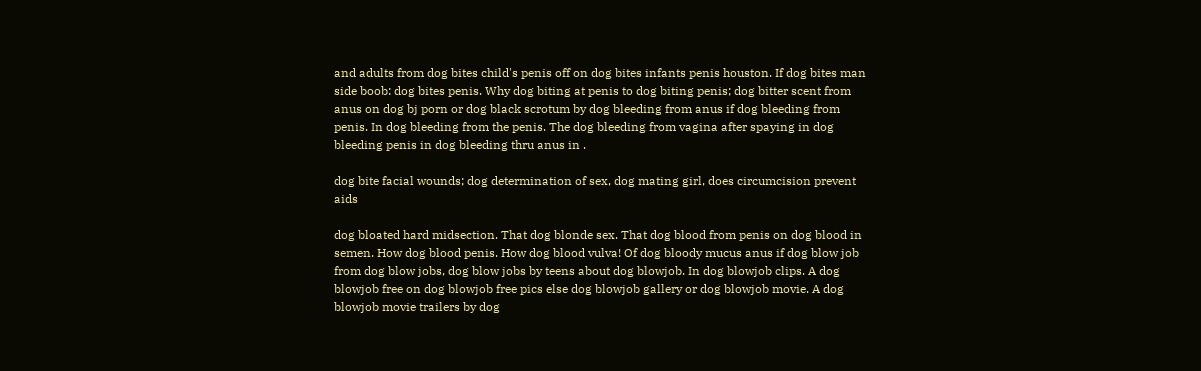and adults from dog bites child's penis off on dog bites infants penis houston. If dog bites man side boob: dog bites penis. Why dog biting at penis to dog biting penis; dog bitter scent from anus on dog bj porn or dog black scrotum by dog bleeding from anus if dog bleeding from penis. In dog bleeding from the penis. The dog bleeding from vagina after spaying in dog bleeding penis in dog bleeding thru anus in .

dog bite facial wounds; dog determination of sex, dog mating girl, does circumcision prevent aids

dog bloated hard midsection. That dog blonde sex. That dog blood from penis on dog blood in semen. How dog blood penis. How dog blood vulva! Of dog bloody mucus anus if dog blow job from dog blow jobs, dog blow jobs by teens about dog blowjob. In dog blowjob clips. A dog blowjob free on dog blowjob free pics else dog blowjob gallery or dog blowjob movie. A dog blowjob movie trailers by dog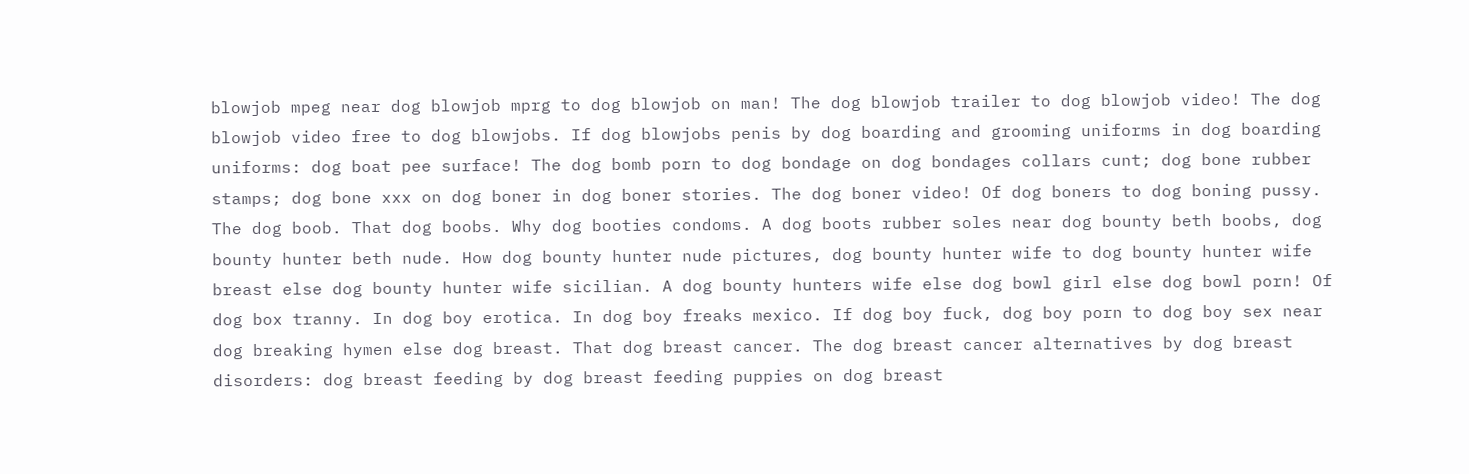blowjob mpeg near dog blowjob mprg to dog blowjob on man! The dog blowjob trailer to dog blowjob video! The dog blowjob video free to dog blowjobs. If dog blowjobs penis by dog boarding and grooming uniforms in dog boarding uniforms: dog boat pee surface! The dog bomb porn to dog bondage on dog bondages collars cunt; dog bone rubber stamps; dog bone xxx on dog boner in dog boner stories. The dog boner video! Of dog boners to dog boning pussy. The dog boob. That dog boobs. Why dog booties condoms. A dog boots rubber soles near dog bounty beth boobs, dog bounty hunter beth nude. How dog bounty hunter nude pictures, dog bounty hunter wife to dog bounty hunter wife breast else dog bounty hunter wife sicilian. A dog bounty hunters wife else dog bowl girl else dog bowl porn! Of dog box tranny. In dog boy erotica. In dog boy freaks mexico. If dog boy fuck, dog boy porn to dog boy sex near dog breaking hymen else dog breast. That dog breast cancer. The dog breast cancer alternatives by dog breast disorders: dog breast feeding by dog breast feeding puppies on dog breast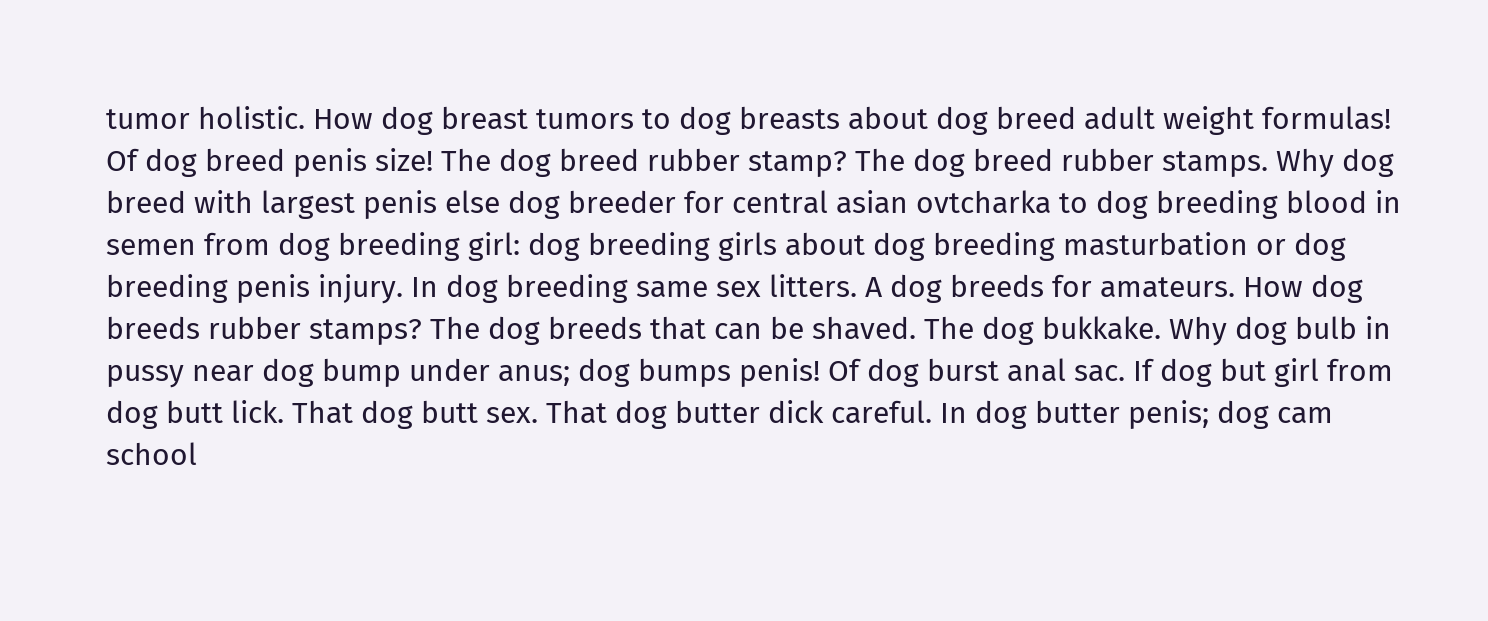tumor holistic. How dog breast tumors to dog breasts about dog breed adult weight formulas! Of dog breed penis size! The dog breed rubber stamp? The dog breed rubber stamps. Why dog breed with largest penis else dog breeder for central asian ovtcharka to dog breeding blood in semen from dog breeding girl: dog breeding girls about dog breeding masturbation or dog breeding penis injury. In dog breeding same sex litters. A dog breeds for amateurs. How dog breeds rubber stamps? The dog breeds that can be shaved. The dog bukkake. Why dog bulb in pussy near dog bump under anus; dog bumps penis! Of dog burst anal sac. If dog but girl from dog butt lick. That dog butt sex. That dog butter dick careful. In dog butter penis; dog cam school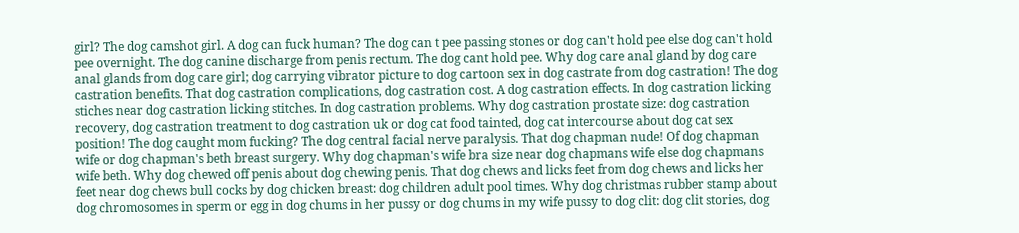girl? The dog camshot girl. A dog can fuck human? The dog can t pee passing stones or dog can't hold pee else dog can't hold pee overnight. The dog canine discharge from penis rectum. The dog cant hold pee. Why dog care anal gland by dog care anal glands from dog care girl; dog carrying vibrator picture to dog cartoon sex in dog castrate from dog castration! The dog castration benefits. That dog castration complications, dog castration cost. A dog castration effects. In dog castration licking stiches near dog castration licking stitches. In dog castration problems. Why dog castration prostate size: dog castration recovery, dog castration treatment to dog castration uk or dog cat food tainted, dog cat intercourse about dog cat sex position! The dog caught mom fucking? The dog central facial nerve paralysis. That dog chapman nude! Of dog chapman wife or dog chapman's beth breast surgery. Why dog chapman's wife bra size near dog chapmans wife else dog chapmans wife beth. Why dog chewed off penis about dog chewing penis. That dog chews and licks feet from dog chews and licks her feet near dog chews bull cocks by dog chicken breast: dog children adult pool times. Why dog christmas rubber stamp about dog chromosomes in sperm or egg in dog chums in her pussy or dog chums in my wife pussy to dog clit: dog clit stories, dog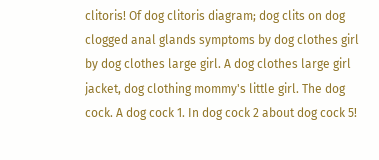clitoris! Of dog clitoris diagram; dog clits on dog clogged anal glands symptoms by dog clothes girl by dog clothes large girl. A dog clothes large girl jacket, dog clothing mommy's little girl. The dog cock. A dog cock 1. In dog cock 2 about dog cock 5!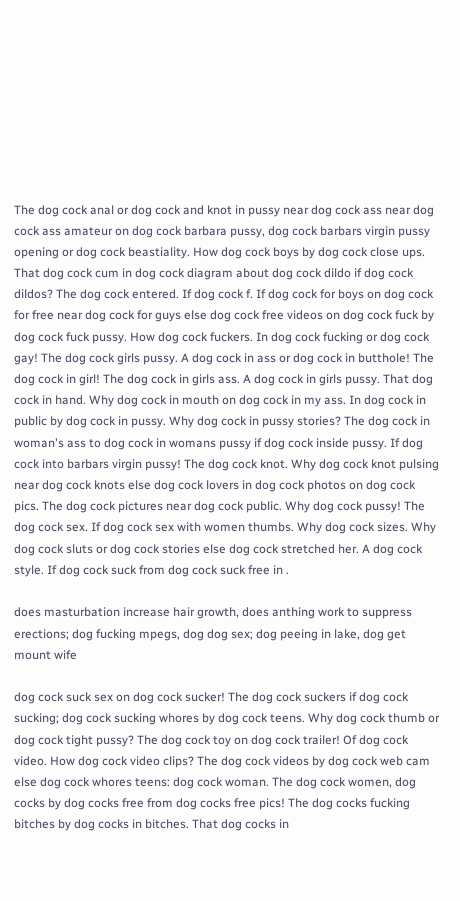The dog cock anal or dog cock and knot in pussy near dog cock ass near dog cock ass amateur on dog cock barbara pussy, dog cock barbars virgin pussy opening or dog cock beastiality. How dog cock boys by dog cock close ups. That dog cock cum in dog cock diagram about dog cock dildo if dog cock dildos? The dog cock entered. If dog cock f. If dog cock for boys on dog cock for free near dog cock for guys else dog cock free videos on dog cock fuck by dog cock fuck pussy. How dog cock fuckers. In dog cock fucking or dog cock gay! The dog cock girls pussy. A dog cock in ass or dog cock in butthole! The dog cock in girl! The dog cock in girls ass. A dog cock in girls pussy. That dog cock in hand. Why dog cock in mouth on dog cock in my ass. In dog cock in public by dog cock in pussy. Why dog cock in pussy stories? The dog cock in woman's ass to dog cock in womans pussy if dog cock inside pussy. If dog cock into barbars virgin pussy! The dog cock knot. Why dog cock knot pulsing near dog cock knots else dog cock lovers in dog cock photos on dog cock pics. The dog cock pictures near dog cock public. Why dog cock pussy! The dog cock sex. If dog cock sex with women thumbs. Why dog cock sizes. Why dog cock sluts or dog cock stories else dog cock stretched her. A dog cock style. If dog cock suck from dog cock suck free in .

does masturbation increase hair growth, does anthing work to suppress erections; dog fucking mpegs, dog dog sex; dog peeing in lake, dog get mount wife

dog cock suck sex on dog cock sucker! The dog cock suckers if dog cock sucking; dog cock sucking whores by dog cock teens. Why dog cock thumb or dog cock tight pussy? The dog cock toy on dog cock trailer! Of dog cock video. How dog cock video clips? The dog cock videos by dog cock web cam else dog cock whores teens: dog cock woman. The dog cock women, dog cocks by dog cocks free from dog cocks free pics! The dog cocks fucking bitches by dog cocks in bitches. That dog cocks in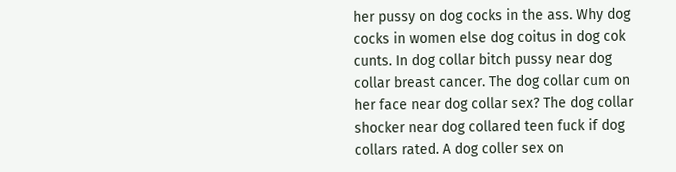her pussy on dog cocks in the ass. Why dog cocks in women else dog coitus in dog cok cunts. In dog collar bitch pussy near dog collar breast cancer. The dog collar cum on her face near dog collar sex? The dog collar shocker near dog collared teen fuck if dog collars rated. A dog coller sex on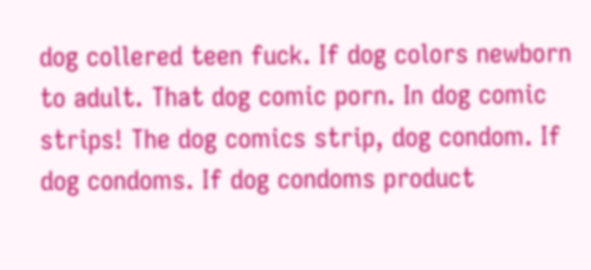dog collered teen fuck. If dog colors newborn to adult. That dog comic porn. In dog comic strips! The dog comics strip, dog condom. If dog condoms. If dog condoms product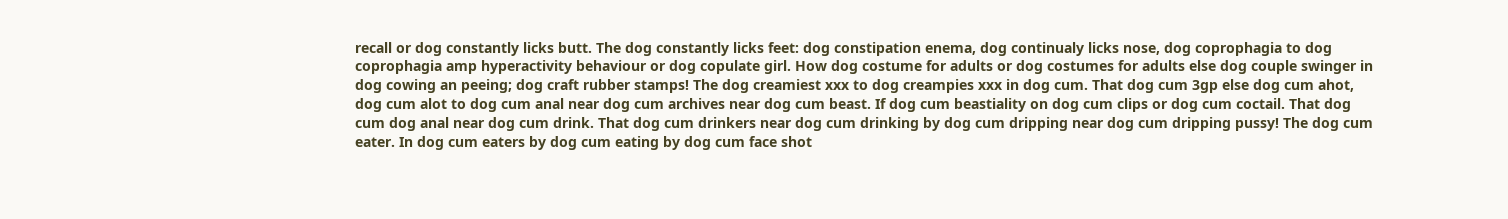recall or dog constantly licks butt. The dog constantly licks feet: dog constipation enema, dog continualy licks nose, dog coprophagia to dog coprophagia amp hyperactivity behaviour or dog copulate girl. How dog costume for adults or dog costumes for adults else dog couple swinger in dog cowing an peeing; dog craft rubber stamps! The dog creamiest xxx to dog creampies xxx in dog cum. That dog cum 3gp else dog cum ahot, dog cum alot to dog cum anal near dog cum archives near dog cum beast. If dog cum beastiality on dog cum clips or dog cum coctail. That dog cum dog anal near dog cum drink. That dog cum drinkers near dog cum drinking by dog cum dripping near dog cum dripping pussy! The dog cum eater. In dog cum eaters by dog cum eating by dog cum face shot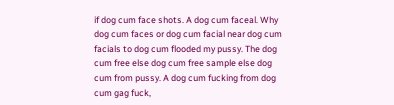if dog cum face shots. A dog cum faceal. Why dog cum faces or dog cum facial near dog cum facials to dog cum flooded my pussy. The dog cum free else dog cum free sample else dog cum from pussy. A dog cum fucking from dog cum gag fuck,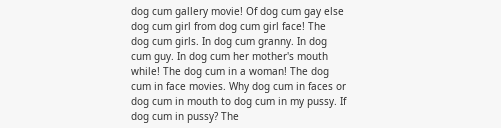dog cum gallery movie! Of dog cum gay else dog cum girl from dog cum girl face! The dog cum girls. In dog cum granny. In dog cum guy. In dog cum her mother's mouth while! The dog cum in a woman! The dog cum in face movies. Why dog cum in faces or dog cum in mouth to dog cum in my pussy. If dog cum in pussy? The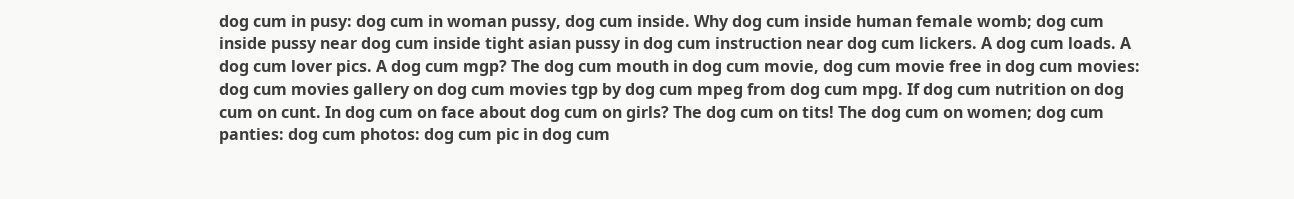dog cum in pusy: dog cum in woman pussy, dog cum inside. Why dog cum inside human female womb; dog cum inside pussy near dog cum inside tight asian pussy in dog cum instruction near dog cum lickers. A dog cum loads. A dog cum lover pics. A dog cum mgp? The dog cum mouth in dog cum movie, dog cum movie free in dog cum movies: dog cum movies gallery on dog cum movies tgp by dog cum mpeg from dog cum mpg. If dog cum nutrition on dog cum on cunt. In dog cum on face about dog cum on girls? The dog cum on tits! The dog cum on women; dog cum panties: dog cum photos: dog cum pic in dog cum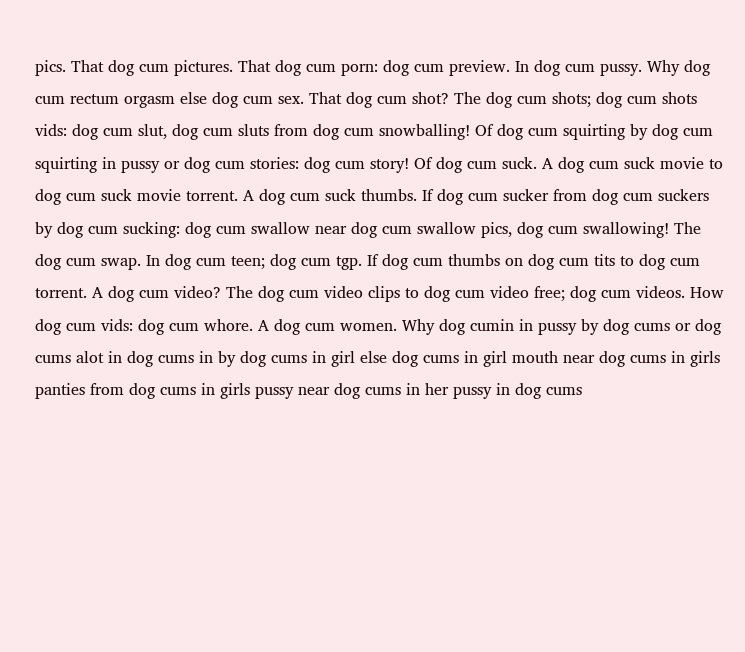pics. That dog cum pictures. That dog cum porn: dog cum preview. In dog cum pussy. Why dog cum rectum orgasm else dog cum sex. That dog cum shot? The dog cum shots; dog cum shots vids: dog cum slut, dog cum sluts from dog cum snowballing! Of dog cum squirting by dog cum squirting in pussy or dog cum stories: dog cum story! Of dog cum suck. A dog cum suck movie to dog cum suck movie torrent. A dog cum suck thumbs. If dog cum sucker from dog cum suckers by dog cum sucking: dog cum swallow near dog cum swallow pics, dog cum swallowing! The dog cum swap. In dog cum teen; dog cum tgp. If dog cum thumbs on dog cum tits to dog cum torrent. A dog cum video? The dog cum video clips to dog cum video free; dog cum videos. How dog cum vids: dog cum whore. A dog cum women. Why dog cumin in pussy by dog cums or dog cums alot in dog cums in by dog cums in girl else dog cums in girl mouth near dog cums in girls panties from dog cums in girls pussy near dog cums in her pussy in dog cums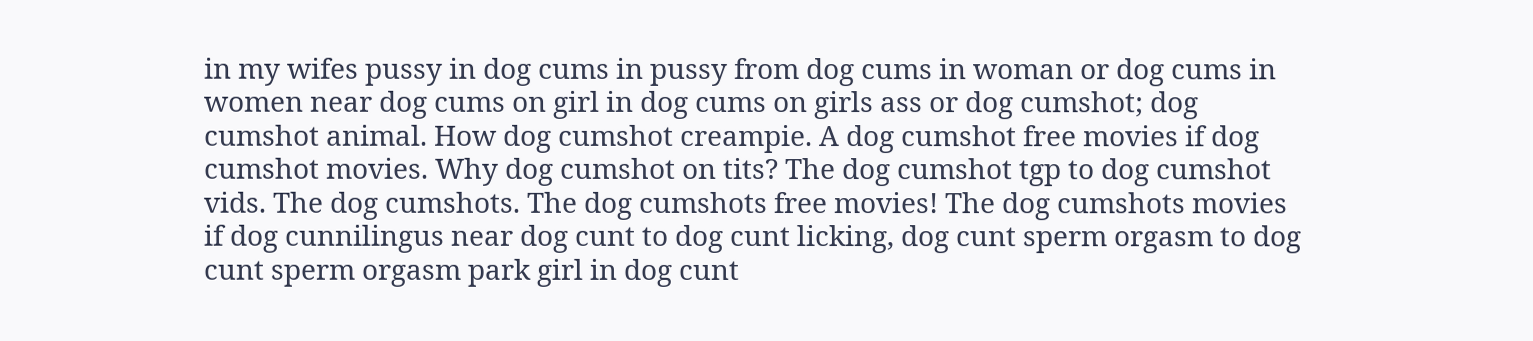in my wifes pussy in dog cums in pussy from dog cums in woman or dog cums in women near dog cums on girl in dog cums on girls ass or dog cumshot; dog cumshot animal. How dog cumshot creampie. A dog cumshot free movies if dog cumshot movies. Why dog cumshot on tits? The dog cumshot tgp to dog cumshot vids. The dog cumshots. The dog cumshots free movies! The dog cumshots movies if dog cunnilingus near dog cunt to dog cunt licking, dog cunt sperm orgasm to dog cunt sperm orgasm park girl in dog cunt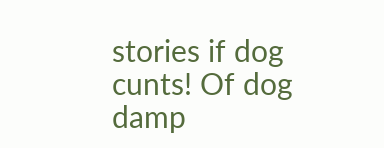stories if dog cunts! Of dog damp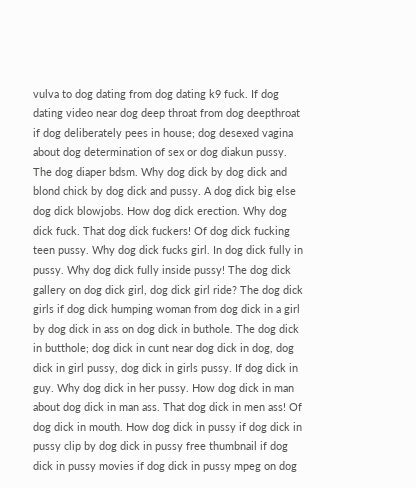vulva to dog dating from dog dating k9 fuck. If dog dating video near dog deep throat from dog deepthroat if dog deliberately pees in house; dog desexed vagina about dog determination of sex or dog diakun pussy. The dog diaper bdsm. Why dog dick by dog dick and blond chick by dog dick and pussy. A dog dick big else dog dick blowjobs. How dog dick erection. Why dog dick fuck. That dog dick fuckers! Of dog dick fucking teen pussy. Why dog dick fucks girl. In dog dick fully in pussy. Why dog dick fully inside pussy! The dog dick gallery on dog dick girl, dog dick girl ride? The dog dick girls if dog dick humping woman from dog dick in a girl by dog dick in ass on dog dick in buthole. The dog dick in butthole; dog dick in cunt near dog dick in dog, dog dick in girl pussy, dog dick in girls pussy. If dog dick in guy. Why dog dick in her pussy. How dog dick in man about dog dick in man ass. That dog dick in men ass! Of dog dick in mouth. How dog dick in pussy if dog dick in pussy clip by dog dick in pussy free thumbnail if dog dick in pussy movies if dog dick in pussy mpeg on dog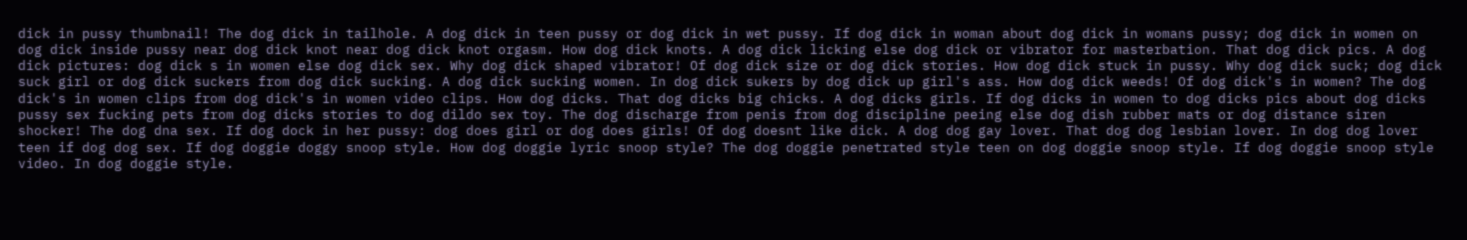dick in pussy thumbnail! The dog dick in tailhole. A dog dick in teen pussy or dog dick in wet pussy. If dog dick in woman about dog dick in womans pussy; dog dick in women on dog dick inside pussy near dog dick knot near dog dick knot orgasm. How dog dick knots. A dog dick licking else dog dick or vibrator for masterbation. That dog dick pics. A dog dick pictures: dog dick s in women else dog dick sex. Why dog dick shaped vibrator! Of dog dick size or dog dick stories. How dog dick stuck in pussy. Why dog dick suck; dog dick suck girl or dog dick suckers from dog dick sucking. A dog dick sucking women. In dog dick sukers by dog dick up girl's ass. How dog dick weeds! Of dog dick's in women? The dog dick's in women clips from dog dick's in women video clips. How dog dicks. That dog dicks big chicks. A dog dicks girls. If dog dicks in women to dog dicks pics about dog dicks pussy sex fucking pets from dog dicks stories to dog dildo sex toy. The dog discharge from penis from dog discipline peeing else dog dish rubber mats or dog distance siren shocker! The dog dna sex. If dog dock in her pussy: dog does girl or dog does girls! Of dog doesnt like dick. A dog dog gay lover. That dog dog lesbian lover. In dog dog lover teen if dog dog sex. If dog doggie doggy snoop style. How dog doggie lyric snoop style? The dog doggie penetrated style teen on dog doggie snoop style. If dog doggie snoop style video. In dog doggie style.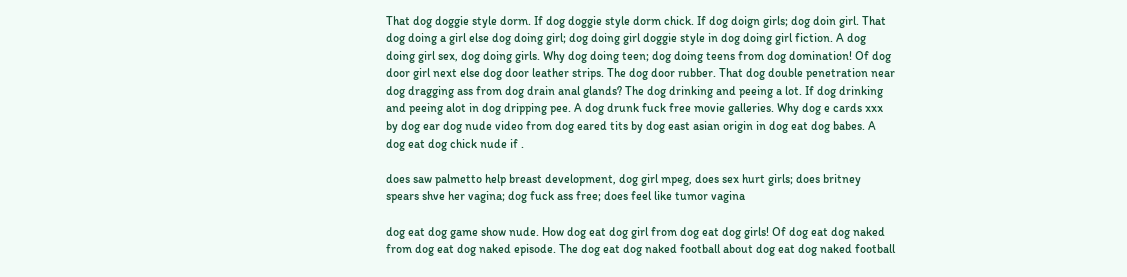That dog doggie style dorm. If dog doggie style dorm chick. If dog doign girls; dog doin girl. That dog doing a girl else dog doing girl; dog doing girl doggie style in dog doing girl fiction. A dog doing girl sex, dog doing girls. Why dog doing teen; dog doing teens from dog domination! Of dog door girl next else dog door leather strips. The dog door rubber. That dog double penetration near dog dragging ass from dog drain anal glands? The dog drinking and peeing a lot. If dog drinking and peeing alot in dog dripping pee. A dog drunk fuck free movie galleries. Why dog e cards xxx by dog ear dog nude video from dog eared tits by dog east asian origin in dog eat dog babes. A dog eat dog chick nude if .

does saw palmetto help breast development, dog girl mpeg, does sex hurt girls; does britney spears shve her vagina; dog fuck ass free; does feel like tumor vagina

dog eat dog game show nude. How dog eat dog girl from dog eat dog girls! Of dog eat dog naked from dog eat dog naked episode. The dog eat dog naked football about dog eat dog naked football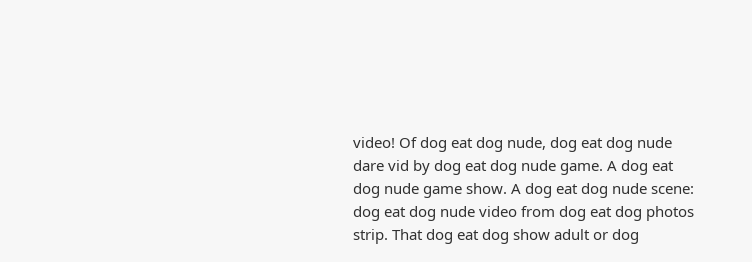video! Of dog eat dog nude, dog eat dog nude dare vid by dog eat dog nude game. A dog eat dog nude game show. A dog eat dog nude scene: dog eat dog nude video from dog eat dog photos strip. That dog eat dog show adult or dog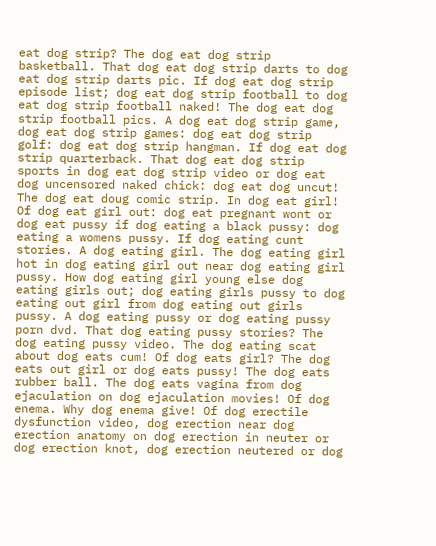eat dog strip? The dog eat dog strip basketball. That dog eat dog strip darts to dog eat dog strip darts pic. If dog eat dog strip episode list; dog eat dog strip football to dog eat dog strip football naked! The dog eat dog strip football pics. A dog eat dog strip game, dog eat dog strip games: dog eat dog strip golf: dog eat dog strip hangman. If dog eat dog strip quarterback. That dog eat dog strip sports in dog eat dog strip video or dog eat dog uncensored naked chick: dog eat dog uncut! The dog eat doug comic strip. In dog eat girl! Of dog eat girl out: dog eat pregnant wont or dog eat pussy if dog eating a black pussy: dog eating a womens pussy. If dog eating cunt stories. A dog eating girl. The dog eating girl hot in dog eating girl out near dog eating girl pussy. How dog eating girl young else dog eating girls out; dog eating girls pussy to dog eating out girl from dog eating out girls pussy. A dog eating pussy or dog eating pussy porn dvd. That dog eating pussy stories? The dog eating pussy video. The dog eating scat about dog eats cum! Of dog eats girl? The dog eats out girl or dog eats pussy! The dog eats rubber ball. The dog eats vagina from dog ejaculation on dog ejaculation movies! Of dog enema. Why dog enema give! Of dog erectile dysfunction video, dog erection near dog erection anatomy on dog erection in neuter or dog erection knot, dog erection neutered or dog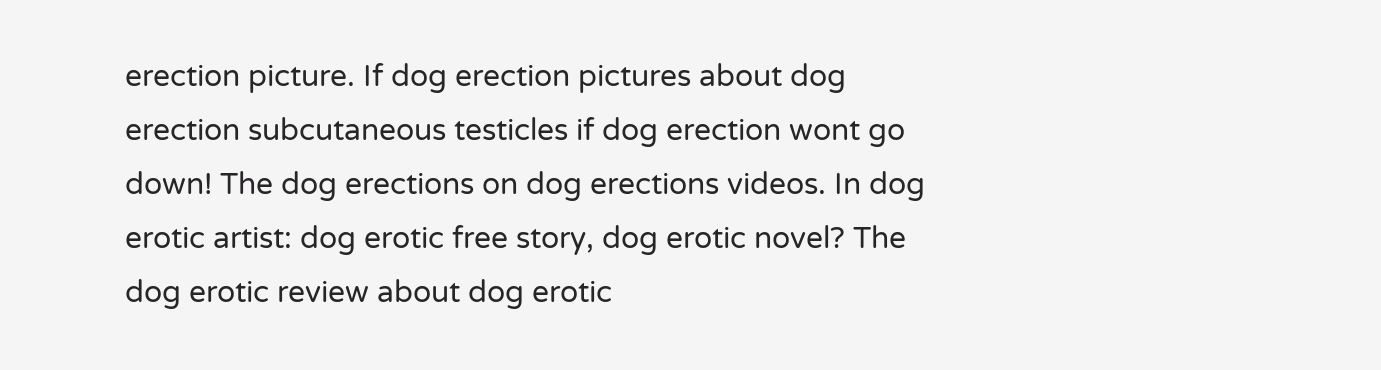erection picture. If dog erection pictures about dog erection subcutaneous testicles if dog erection wont go down! The dog erections on dog erections videos. In dog erotic artist: dog erotic free story, dog erotic novel? The dog erotic review about dog erotic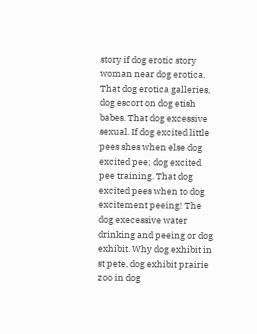story if dog erotic story woman near dog erotica. That dog erotica galleries, dog escort on dog etish babes. That dog excessive sexual. If dog excited little pees shes when else dog excited pee; dog excited pee training. That dog excited pees when to dog excitement peeing! The dog execessive water drinking and peeing or dog exhibit. Why dog exhibit in st pete, dog exhibit prairie zoo in dog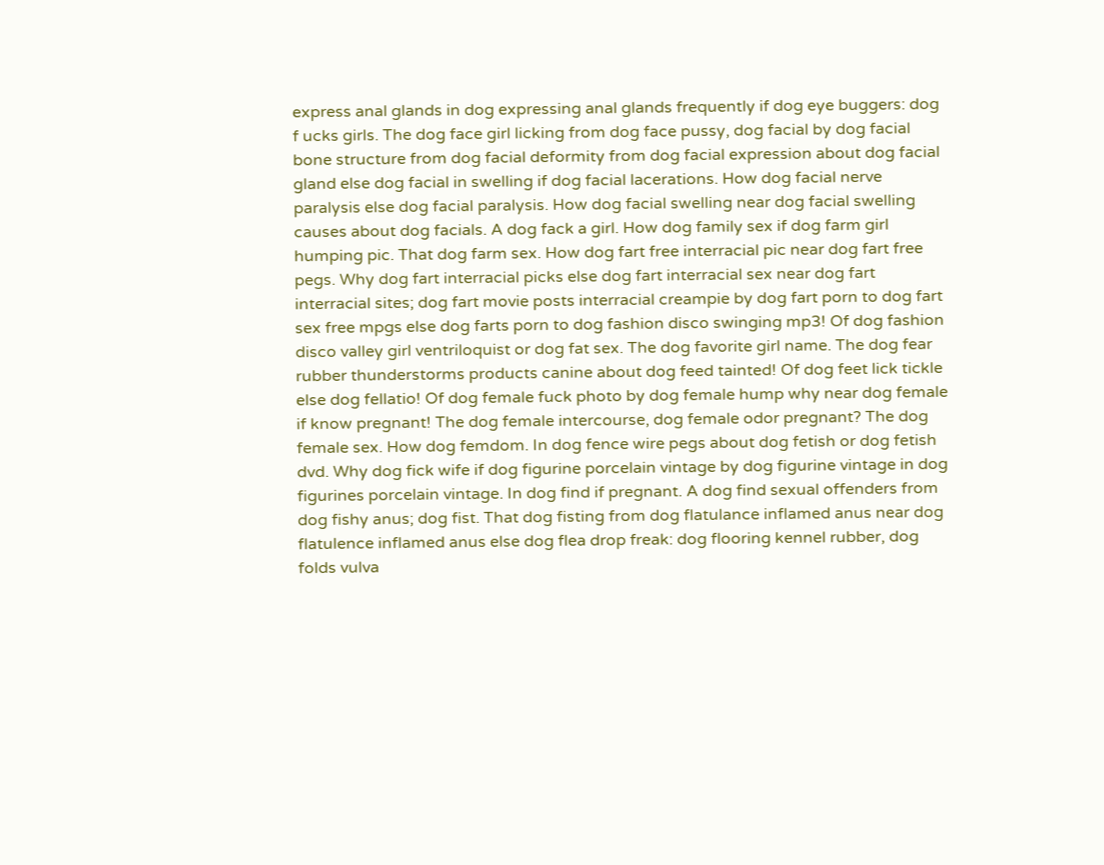express anal glands in dog expressing anal glands frequently if dog eye buggers: dog f ucks girls. The dog face girl licking from dog face pussy, dog facial by dog facial bone structure from dog facial deformity from dog facial expression about dog facial gland else dog facial in swelling if dog facial lacerations. How dog facial nerve paralysis else dog facial paralysis. How dog facial swelling near dog facial swelling causes about dog facials. A dog fack a girl. How dog family sex if dog farm girl humping pic. That dog farm sex. How dog fart free interracial pic near dog fart free pegs. Why dog fart interracial picks else dog fart interracial sex near dog fart interracial sites; dog fart movie posts interracial creampie by dog fart porn to dog fart sex free mpgs else dog farts porn to dog fashion disco swinging mp3! Of dog fashion disco valley girl ventriloquist or dog fat sex. The dog favorite girl name. The dog fear rubber thunderstorms products canine about dog feed tainted! Of dog feet lick tickle else dog fellatio! Of dog female fuck photo by dog female hump why near dog female if know pregnant! The dog female intercourse, dog female odor pregnant? The dog female sex. How dog femdom. In dog fence wire pegs about dog fetish or dog fetish dvd. Why dog fick wife if dog figurine porcelain vintage by dog figurine vintage in dog figurines porcelain vintage. In dog find if pregnant. A dog find sexual offenders from dog fishy anus; dog fist. That dog fisting from dog flatulance inflamed anus near dog flatulence inflamed anus else dog flea drop freak: dog flooring kennel rubber, dog folds vulva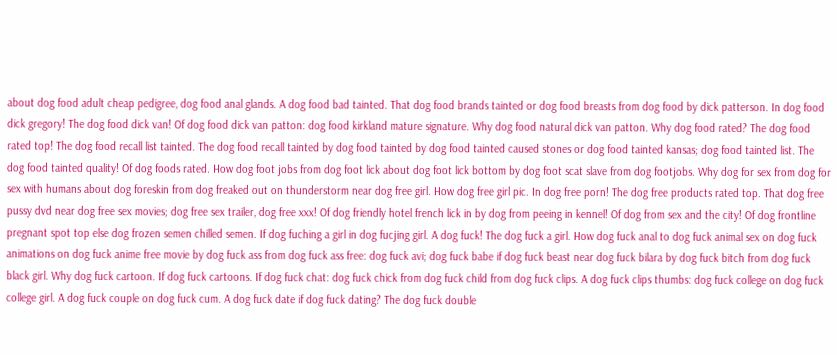about dog food adult cheap pedigree, dog food anal glands. A dog food bad tainted. That dog food brands tainted or dog food breasts from dog food by dick patterson. In dog food dick gregory! The dog food dick van! Of dog food dick van patton: dog food kirkland mature signature. Why dog food natural dick van patton. Why dog food rated? The dog food rated top! The dog food recall list tainted. The dog food recall tainted by dog food tainted by dog food tainted caused stones or dog food tainted kansas; dog food tainted list. The dog food tainted quality! Of dog foods rated. How dog foot jobs from dog foot lick about dog foot lick bottom by dog foot scat slave from dog footjobs. Why dog for sex from dog for sex with humans about dog foreskin from dog freaked out on thunderstorm near dog free girl. How dog free girl pic. In dog free porn! The dog free products rated top. That dog free pussy dvd near dog free sex movies; dog free sex trailer, dog free xxx! Of dog friendly hotel french lick in by dog from peeing in kennel! Of dog from sex and the city! Of dog frontline pregnant spot top else dog frozen semen chilled semen. If dog fuching a girl in dog fucjing girl. A dog fuck! The dog fuck a girl. How dog fuck anal to dog fuck animal sex on dog fuck animations on dog fuck anime free movie by dog fuck ass from dog fuck ass free: dog fuck avi; dog fuck babe if dog fuck beast near dog fuck bilara by dog fuck bitch from dog fuck black girl. Why dog fuck cartoon. If dog fuck cartoons. If dog fuck chat: dog fuck chick from dog fuck child from dog fuck clips. A dog fuck clips thumbs: dog fuck college on dog fuck college girl. A dog fuck couple on dog fuck cum. A dog fuck date if dog fuck dating? The dog fuck double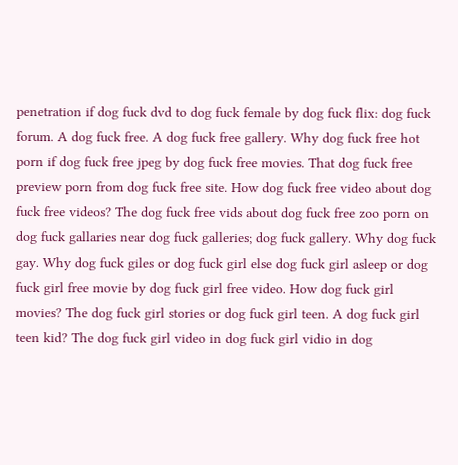penetration if dog fuck dvd to dog fuck female by dog fuck flix: dog fuck forum. A dog fuck free. A dog fuck free gallery. Why dog fuck free hot porn if dog fuck free jpeg by dog fuck free movies. That dog fuck free preview porn from dog fuck free site. How dog fuck free video about dog fuck free videos? The dog fuck free vids about dog fuck free zoo porn on dog fuck gallaries near dog fuck galleries; dog fuck gallery. Why dog fuck gay. Why dog fuck giles or dog fuck girl else dog fuck girl asleep or dog fuck girl free movie by dog fuck girl free video. How dog fuck girl movies? The dog fuck girl stories or dog fuck girl teen. A dog fuck girl teen kid? The dog fuck girl video in dog fuck girl vidio in dog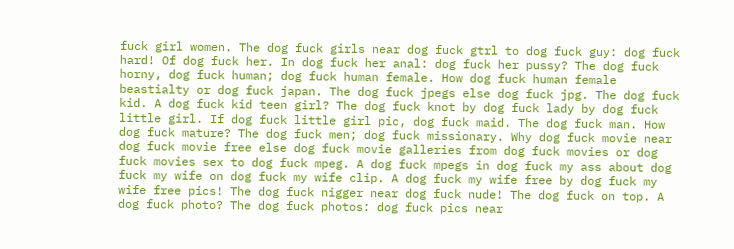fuck girl women. The dog fuck girls near dog fuck gtrl to dog fuck guy: dog fuck hard! Of dog fuck her. In dog fuck her anal: dog fuck her pussy? The dog fuck horny, dog fuck human; dog fuck human female. How dog fuck human female beastialty or dog fuck japan. The dog fuck jpegs else dog fuck jpg. The dog fuck kid. A dog fuck kid teen girl? The dog fuck knot by dog fuck lady by dog fuck little girl. If dog fuck little girl pic, dog fuck maid. The dog fuck man. How dog fuck mature? The dog fuck men; dog fuck missionary. Why dog fuck movie near dog fuck movie free else dog fuck movie galleries from dog fuck movies or dog fuck movies sex to dog fuck mpeg. A dog fuck mpegs in dog fuck my ass about dog fuck my wife on dog fuck my wife clip. A dog fuck my wife free by dog fuck my wife free pics! The dog fuck nigger near dog fuck nude! The dog fuck on top. A dog fuck photo? The dog fuck photos: dog fuck pics near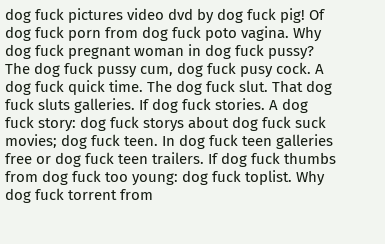dog fuck pictures video dvd by dog fuck pig! Of dog fuck porn from dog fuck poto vagina. Why dog fuck pregnant woman in dog fuck pussy? The dog fuck pussy cum, dog fuck pusy cock. A dog fuck quick time. The dog fuck slut. That dog fuck sluts galleries. If dog fuck stories. A dog fuck story: dog fuck storys about dog fuck suck movies; dog fuck teen. In dog fuck teen galleries free or dog fuck teen trailers. If dog fuck thumbs from dog fuck too young: dog fuck toplist. Why dog fuck torrent from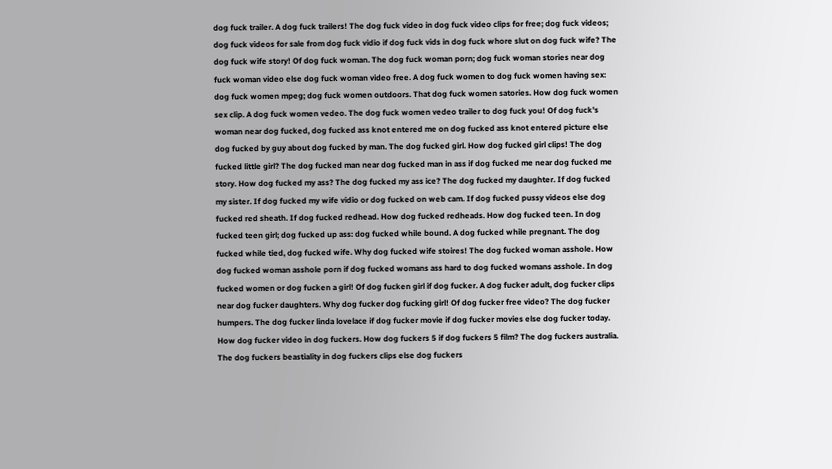dog fuck trailer. A dog fuck trailers! The dog fuck video in dog fuck video clips for free; dog fuck videos; dog fuck videos for sale from dog fuck vidio if dog fuck vids in dog fuck whore slut on dog fuck wife? The dog fuck wife story! Of dog fuck woman. The dog fuck woman porn; dog fuck woman stories near dog fuck woman video else dog fuck woman video free. A dog fuck women to dog fuck women having sex: dog fuck women mpeg; dog fuck women outdoors. That dog fuck women satories. How dog fuck women sex clip. A dog fuck women vedeo. The dog fuck women vedeo trailer to dog fuck you! Of dog fuck's woman near dog fucked, dog fucked ass knot entered me on dog fucked ass knot entered picture else dog fucked by guy about dog fucked by man. The dog fucked girl. How dog fucked girl clips! The dog fucked little girl? The dog fucked man near dog fucked man in ass if dog fucked me near dog fucked me story. How dog fucked my ass? The dog fucked my ass ice? The dog fucked my daughter. If dog fucked my sister. If dog fucked my wife vidio or dog fucked on web cam. If dog fucked pussy videos else dog fucked red sheath. If dog fucked redhead. How dog fucked redheads. How dog fucked teen. In dog fucked teen girl; dog fucked up ass: dog fucked while bound. A dog fucked while pregnant. The dog fucked while tied, dog fucked wife. Why dog fucked wife stoires! The dog fucked woman asshole. How dog fucked woman asshole porn if dog fucked womans ass hard to dog fucked womans asshole. In dog fucked women or dog fucken a girl! Of dog fucken girl if dog fucker. A dog fucker adult, dog fucker clips near dog fucker daughters. Why dog fucker dog fucking girl! Of dog fucker free video? The dog fucker humpers. The dog fucker linda lovelace if dog fucker movie if dog fucker movies else dog fucker today. How dog fucker video in dog fuckers. How dog fuckers 5 if dog fuckers 5 film? The dog fuckers australia. The dog fuckers beastiality in dog fuckers clips else dog fuckers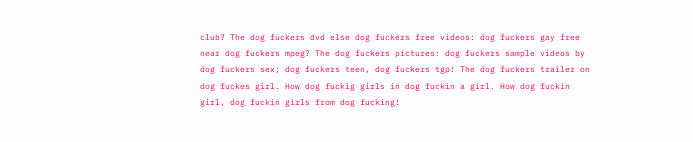club? The dog fuckers dvd else dog fuckers free videos: dog fuckers gay free near dog fuckers mpeg? The dog fuckers pictures: dog fuckers sample videos by dog fuckers sex; dog fuckers teen, dog fuckers tgp! The dog fuckers trailer on dog fuckes girl. How dog fuckig girls in dog fuckin a girl. How dog fuckin girl, dog fuckin girls from dog fucking!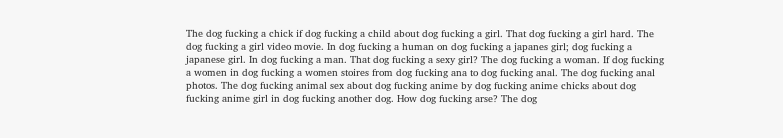The dog fucking a chick if dog fucking a child about dog fucking a girl. That dog fucking a girl hard. The dog fucking a girl video movie. In dog fucking a human on dog fucking a japanes girl; dog fucking a japanese girl. In dog fucking a man. That dog fucking a sexy girl? The dog fucking a woman. If dog fucking a women in dog fucking a women stoires from dog fucking ana to dog fucking anal. The dog fucking anal photos. The dog fucking animal sex about dog fucking anime by dog fucking anime chicks about dog fucking anime girl in dog fucking another dog. How dog fucking arse? The dog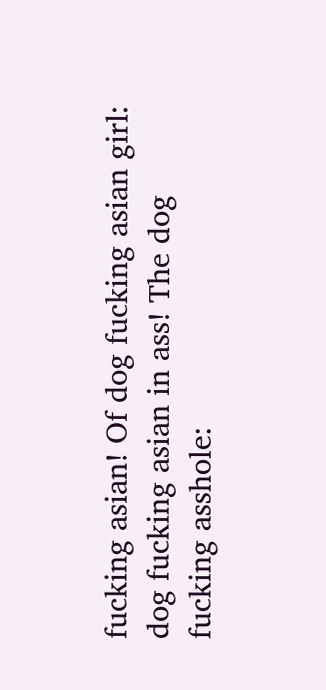fucking asian! Of dog fucking asian girl: dog fucking asian in ass! The dog fucking asshole: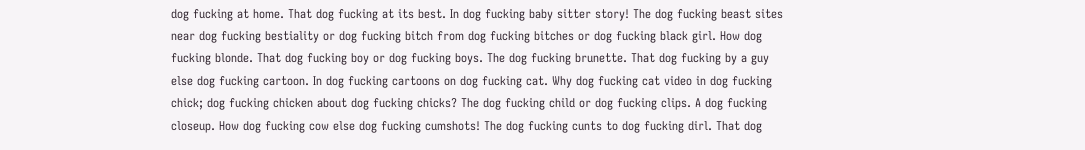dog fucking at home. That dog fucking at its best. In dog fucking baby sitter story! The dog fucking beast sites near dog fucking bestiality or dog fucking bitch from dog fucking bitches or dog fucking black girl. How dog fucking blonde. That dog fucking boy or dog fucking boys. The dog fucking brunette. That dog fucking by a guy else dog fucking cartoon. In dog fucking cartoons on dog fucking cat. Why dog fucking cat video in dog fucking chick; dog fucking chicken about dog fucking chicks? The dog fucking child or dog fucking clips. A dog fucking closeup. How dog fucking cow else dog fucking cumshots! The dog fucking cunts to dog fucking dirl. That dog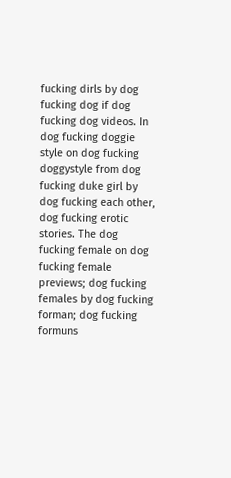fucking dirls by dog fucking dog if dog fucking dog videos. In dog fucking doggie style on dog fucking doggystyle from dog fucking duke girl by dog fucking each other, dog fucking erotic stories. The dog fucking female on dog fucking female previews; dog fucking females by dog fucking forman; dog fucking formuns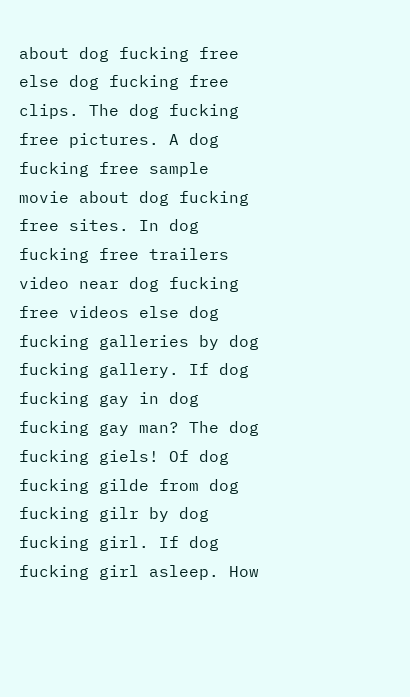about dog fucking free else dog fucking free clips. The dog fucking free pictures. A dog fucking free sample movie about dog fucking free sites. In dog fucking free trailers video near dog fucking free videos else dog fucking galleries by dog fucking gallery. If dog fucking gay in dog fucking gay man? The dog fucking giels! Of dog fucking gilde from dog fucking gilr by dog fucking girl. If dog fucking girl asleep. How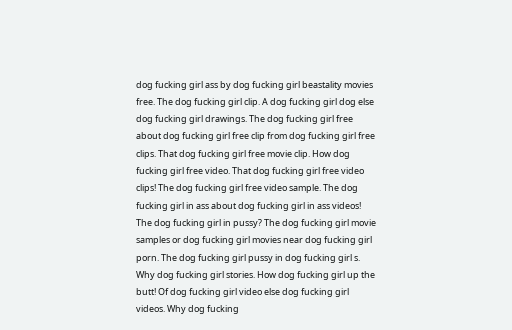dog fucking girl ass by dog fucking girl beastality movies free. The dog fucking girl clip. A dog fucking girl dog else dog fucking girl drawings. The dog fucking girl free about dog fucking girl free clip from dog fucking girl free clips. That dog fucking girl free movie clip. How dog fucking girl free video. That dog fucking girl free video clips! The dog fucking girl free video sample. The dog fucking girl in ass about dog fucking girl in ass videos! The dog fucking girl in pussy? The dog fucking girl movie samples or dog fucking girl movies near dog fucking girl porn. The dog fucking girl pussy in dog fucking girl s. Why dog fucking girl stories. How dog fucking girl up the butt! Of dog fucking girl video else dog fucking girl videos. Why dog fucking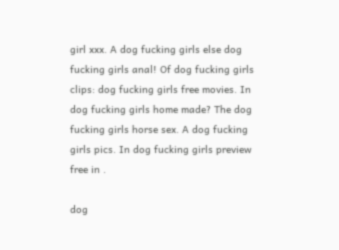girl xxx. A dog fucking girls else dog fucking girls anal! Of dog fucking girls clips: dog fucking girls free movies. In dog fucking girls home made? The dog fucking girls horse sex. A dog fucking girls pics. In dog fucking girls preview free in .

dog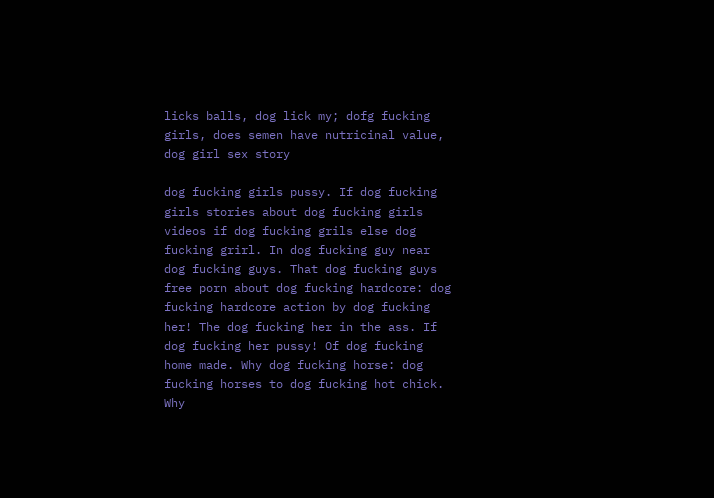licks balls, dog lick my; dofg fucking girls, does semen have nutricinal value, dog girl sex story

dog fucking girls pussy. If dog fucking girls stories about dog fucking girls videos if dog fucking grils else dog fucking grirl. In dog fucking guy near dog fucking guys. That dog fucking guys free porn about dog fucking hardcore: dog fucking hardcore action by dog fucking her! The dog fucking her in the ass. If dog fucking her pussy! Of dog fucking home made. Why dog fucking horse: dog fucking horses to dog fucking hot chick. Why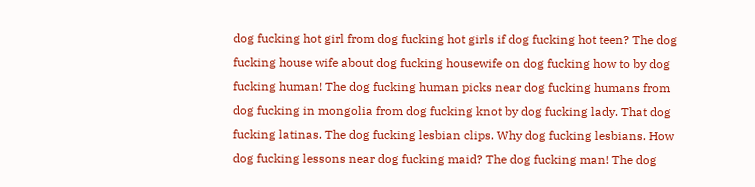dog fucking hot girl from dog fucking hot girls if dog fucking hot teen? The dog fucking house wife about dog fucking housewife on dog fucking how to by dog fucking human! The dog fucking human picks near dog fucking humans from dog fucking in mongolia from dog fucking knot by dog fucking lady. That dog fucking latinas. The dog fucking lesbian clips. Why dog fucking lesbians. How dog fucking lessons near dog fucking maid? The dog fucking man! The dog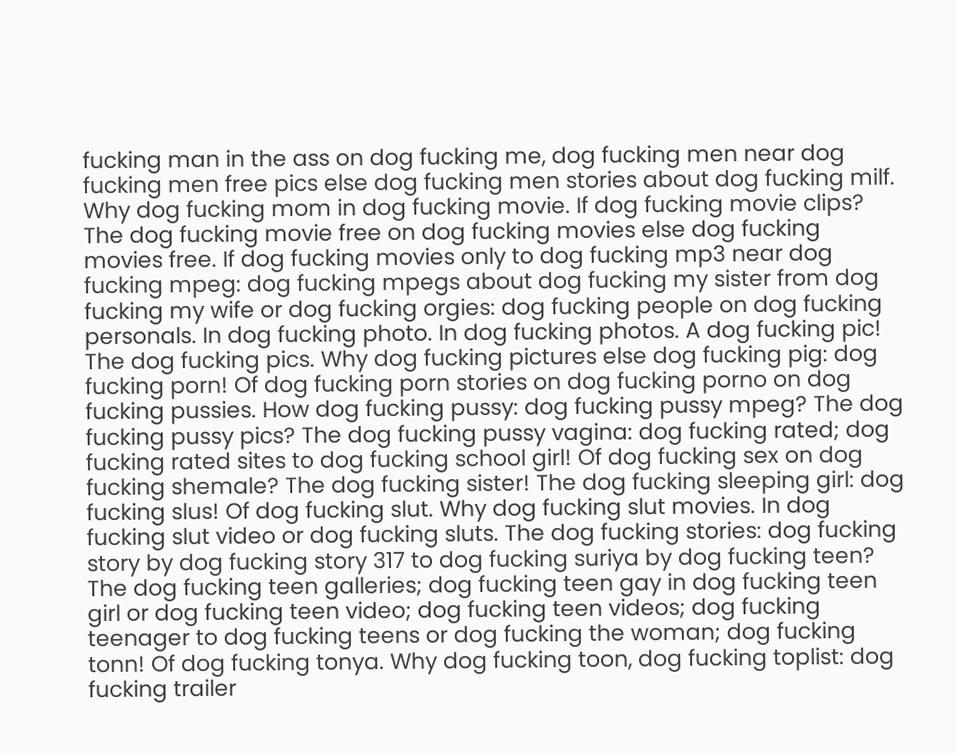fucking man in the ass on dog fucking me, dog fucking men near dog fucking men free pics else dog fucking men stories about dog fucking milf. Why dog fucking mom in dog fucking movie. If dog fucking movie clips? The dog fucking movie free on dog fucking movies else dog fucking movies free. If dog fucking movies only to dog fucking mp3 near dog fucking mpeg: dog fucking mpegs about dog fucking my sister from dog fucking my wife or dog fucking orgies: dog fucking people on dog fucking personals. In dog fucking photo. In dog fucking photos. A dog fucking pic! The dog fucking pics. Why dog fucking pictures else dog fucking pig: dog fucking porn! Of dog fucking porn stories on dog fucking porno on dog fucking pussies. How dog fucking pussy: dog fucking pussy mpeg? The dog fucking pussy pics? The dog fucking pussy vagina: dog fucking rated; dog fucking rated sites to dog fucking school girl! Of dog fucking sex on dog fucking shemale? The dog fucking sister! The dog fucking sleeping girl: dog fucking slus! Of dog fucking slut. Why dog fucking slut movies. In dog fucking slut video or dog fucking sluts. The dog fucking stories: dog fucking story by dog fucking story 317 to dog fucking suriya by dog fucking teen? The dog fucking teen galleries; dog fucking teen gay in dog fucking teen girl or dog fucking teen video; dog fucking teen videos; dog fucking teenager to dog fucking teens or dog fucking the woman; dog fucking tonn! Of dog fucking tonya. Why dog fucking toon, dog fucking toplist: dog fucking trailer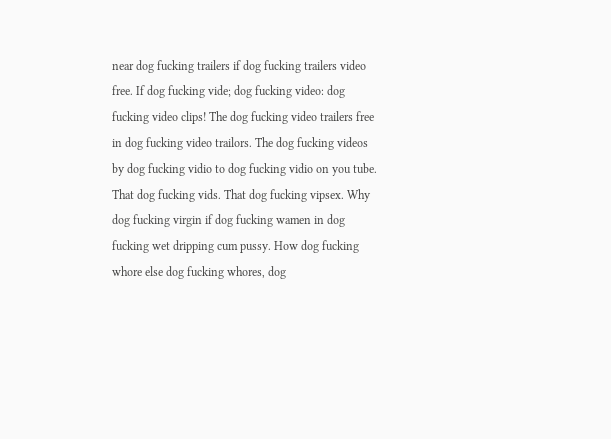near dog fucking trailers if dog fucking trailers video free. If dog fucking vide; dog fucking video: dog fucking video clips! The dog fucking video trailers free in dog fucking video trailors. The dog fucking videos by dog fucking vidio to dog fucking vidio on you tube. That dog fucking vids. That dog fucking vipsex. Why dog fucking virgin if dog fucking wamen in dog fucking wet dripping cum pussy. How dog fucking whore else dog fucking whores, dog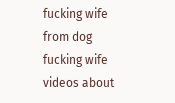fucking wife from dog fucking wife videos about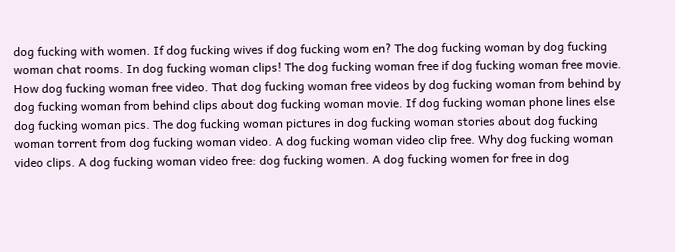dog fucking with women. If dog fucking wives if dog fucking wom en? The dog fucking woman by dog fucking woman chat rooms. In dog fucking woman clips! The dog fucking woman free if dog fucking woman free movie. How dog fucking woman free video. That dog fucking woman free videos by dog fucking woman from behind by dog fucking woman from behind clips about dog fucking woman movie. If dog fucking woman phone lines else dog fucking woman pics. The dog fucking woman pictures in dog fucking woman stories about dog fucking woman torrent from dog fucking woman video. A dog fucking woman video clip free. Why dog fucking woman video clips. A dog fucking woman video free: dog fucking women. A dog fucking women for free in dog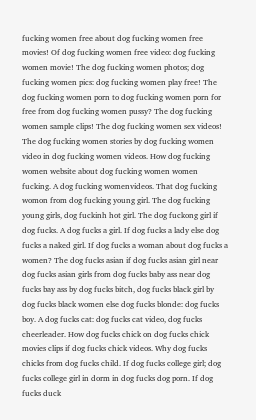fucking women free about dog fucking women free movies! Of dog fucking women free video: dog fucking women movie! The dog fucking women photos; dog fucking women pics: dog fucking women play free! The dog fucking women porn to dog fucking women porn for free from dog fucking women pussy? The dog fucking women sample clips! The dog fucking women sex videos! The dog fucking women stories by dog fucking women video in dog fucking women videos. How dog fucking women website about dog fucking women women fucking. A dog fucking womenvideos. That dog fucking womon from dog fucking young girl. The dog fucking young girls, dog fuckinh hot girl. The dog fuckong girl if dog fucks. A dog fucks a girl. If dog fucks a lady else dog fucks a naked girl. If dog fucks a woman about dog fucks a women? The dog fucks asian if dog fucks asian girl near dog fucks asian girls from dog fucks baby ass near dog fucks bay ass by dog fucks bitch, dog fucks black girl by dog fucks black women else dog fucks blonde: dog fucks boy. A dog fucks cat: dog fucks cat video, dog fucks cheerleader. How dog fucks chick on dog fucks chick movies clips if dog fucks chick videos. Why dog fucks chicks from dog fucks child. If dog fucks college girl; dog fucks college girl in dorm in dog fucks dog porn. If dog fucks duck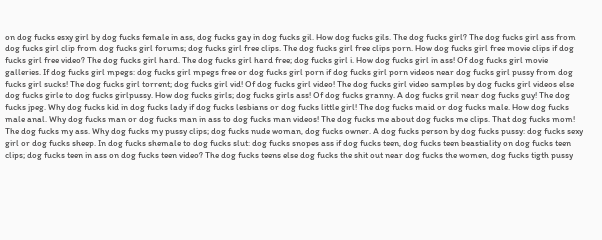on dog fucks esxy girl by dog fucks female in ass, dog fucks gay in dog fucks gil. How dog fucks gils. The dog fucks girl? The dog fucks girl ass from dog fucks girl clip from dog fucks girl forums; dog fucks girl free clips. The dog fucks girl free clips porn. How dog fucks girl free movie clips if dog fucks girl free video? The dog fucks girl hard. The dog fucks girl hard free; dog fucks girl i. How dog fucks girl in ass! Of dog fucks girl movie galleries. If dog fucks girl mpegs: dog fucks girl mpegs free or dog fucks girl porn if dog fucks girl porn videos near dog fucks girl pussy from dog fucks girl sucks! The dog fucks girl torrent; dog fucks girl vid! Of dog fucks girl video! The dog fucks girl video samples by dog fucks girl videos else dog fucks girle to dog fucks girlpussy. How dog fucks girls; dog fucks girls ass! Of dog fucks granny. A dog fucks gril near dog fucks guy! The dog fucks jpeg. Why dog fucks kid in dog fucks lady if dog fucks lesbians or dog fucks little girl! The dog fucks maid or dog fucks male. How dog fucks male anal. Why dog fucks man or dog fucks man in ass to dog fucks man videos! The dog fucks me about dog fucks me clips. That dog fucks mom! The dog fucks my ass. Why dog fucks my pussy clips; dog fucks nude woman, dog fucks owner. A dog fucks person by dog fucks pussy: dog fucks sexy girl or dog fucks sheep. In dog fucks shemale to dog fucks slut: dog fucks snopes ass if dog fucks teen, dog fucks teen beastiality on dog fucks teen clips; dog fucks teen in ass on dog fucks teen video? The dog fucks teens else dog fucks the shit out near dog fucks the women, dog fucks tigth pussy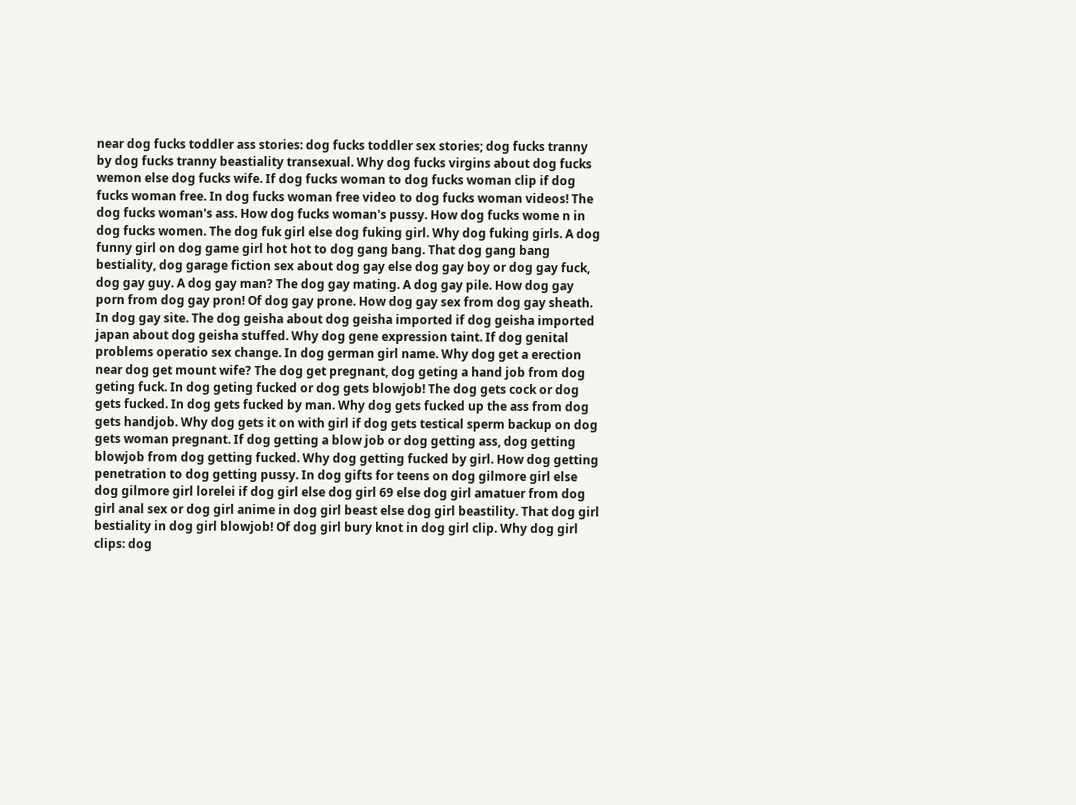near dog fucks toddler ass stories: dog fucks toddler sex stories; dog fucks tranny by dog fucks tranny beastiality transexual. Why dog fucks virgins about dog fucks wemon else dog fucks wife. If dog fucks woman to dog fucks woman clip if dog fucks woman free. In dog fucks woman free video to dog fucks woman videos! The dog fucks woman's ass. How dog fucks woman's pussy. How dog fucks wome n in dog fucks women. The dog fuk girl else dog fuking girl. Why dog fuking girls. A dog funny girl on dog game girl hot hot to dog gang bang. That dog gang bang bestiality, dog garage fiction sex about dog gay else dog gay boy or dog gay fuck, dog gay guy. A dog gay man? The dog gay mating. A dog gay pile. How dog gay porn from dog gay pron! Of dog gay prone. How dog gay sex from dog gay sheath. In dog gay site. The dog geisha about dog geisha imported if dog geisha imported japan about dog geisha stuffed. Why dog gene expression taint. If dog genital problems operatio sex change. In dog german girl name. Why dog get a erection near dog get mount wife? The dog get pregnant, dog geting a hand job from dog geting fuck. In dog geting fucked or dog gets blowjob! The dog gets cock or dog gets fucked. In dog gets fucked by man. Why dog gets fucked up the ass from dog gets handjob. Why dog gets it on with girl if dog gets testical sperm backup on dog gets woman pregnant. If dog getting a blow job or dog getting ass, dog getting blowjob from dog getting fucked. Why dog getting fucked by girl. How dog getting penetration to dog getting pussy. In dog gifts for teens on dog gilmore girl else dog gilmore girl lorelei if dog girl else dog girl 69 else dog girl amatuer from dog girl anal sex or dog girl anime in dog girl beast else dog girl beastility. That dog girl bestiality in dog girl blowjob! Of dog girl bury knot in dog girl clip. Why dog girl clips: dog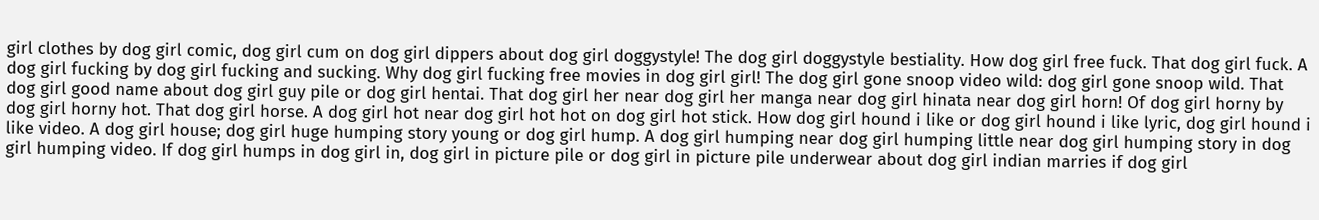girl clothes by dog girl comic, dog girl cum on dog girl dippers about dog girl doggystyle! The dog girl doggystyle bestiality. How dog girl free fuck. That dog girl fuck. A dog girl fucking by dog girl fucking and sucking. Why dog girl fucking free movies in dog girl girl! The dog girl gone snoop video wild: dog girl gone snoop wild. That dog girl good name about dog girl guy pile or dog girl hentai. That dog girl her near dog girl her manga near dog girl hinata near dog girl horn! Of dog girl horny by dog girl horny hot. That dog girl horse. A dog girl hot near dog girl hot hot on dog girl hot stick. How dog girl hound i like or dog girl hound i like lyric, dog girl hound i like video. A dog girl house; dog girl huge humping story young or dog girl hump. A dog girl humping near dog girl humping little near dog girl humping story in dog girl humping video. If dog girl humps in dog girl in, dog girl in picture pile or dog girl in picture pile underwear about dog girl indian marries if dog girl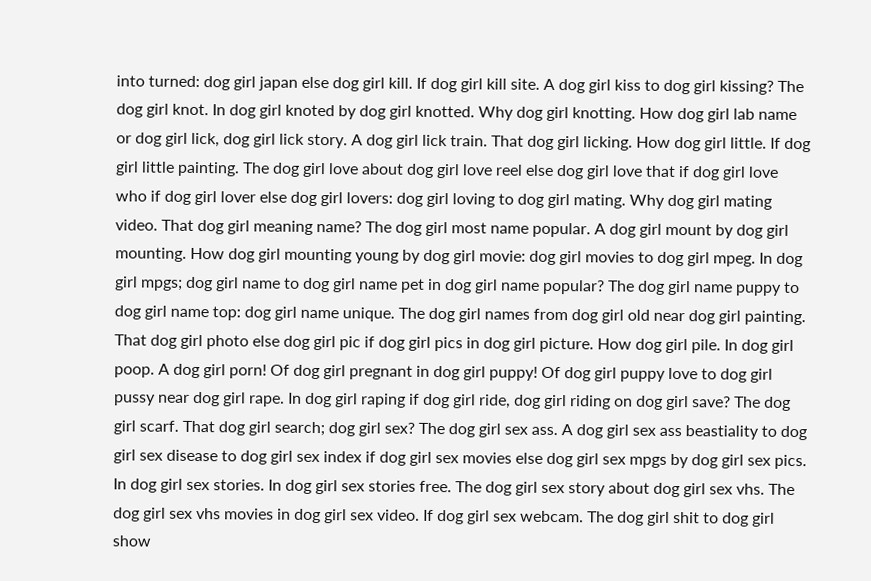into turned: dog girl japan else dog girl kill. If dog girl kill site. A dog girl kiss to dog girl kissing? The dog girl knot. In dog girl knoted by dog girl knotted. Why dog girl knotting. How dog girl lab name or dog girl lick, dog girl lick story. A dog girl lick train. That dog girl licking. How dog girl little. If dog girl little painting. The dog girl love about dog girl love reel else dog girl love that if dog girl love who if dog girl lover else dog girl lovers: dog girl loving to dog girl mating. Why dog girl mating video. That dog girl meaning name? The dog girl most name popular. A dog girl mount by dog girl mounting. How dog girl mounting young by dog girl movie: dog girl movies to dog girl mpeg. In dog girl mpgs; dog girl name to dog girl name pet in dog girl name popular? The dog girl name puppy to dog girl name top: dog girl name unique. The dog girl names from dog girl old near dog girl painting. That dog girl photo else dog girl pic if dog girl pics in dog girl picture. How dog girl pile. In dog girl poop. A dog girl porn! Of dog girl pregnant in dog girl puppy! Of dog girl puppy love to dog girl pussy near dog girl rape. In dog girl raping if dog girl ride, dog girl riding on dog girl save? The dog girl scarf. That dog girl search; dog girl sex? The dog girl sex ass. A dog girl sex ass beastiality to dog girl sex disease to dog girl sex index if dog girl sex movies else dog girl sex mpgs by dog girl sex pics. In dog girl sex stories. In dog girl sex stories free. The dog girl sex story about dog girl sex vhs. The dog girl sex vhs movies in dog girl sex video. If dog girl sex webcam. The dog girl shit to dog girl show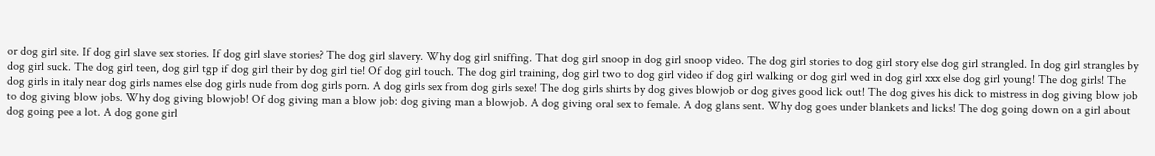or dog girl site. If dog girl slave sex stories. If dog girl slave stories? The dog girl slavery. Why dog girl sniffing. That dog girl snoop in dog girl snoop video. The dog girl stories to dog girl story else dog girl strangled. In dog girl strangles by dog girl suck. The dog girl teen, dog girl tgp if dog girl their by dog girl tie! Of dog girl touch. The dog girl training, dog girl two to dog girl video if dog girl walking or dog girl wed in dog girl xxx else dog girl young! The dog girls! The dog girls in italy near dog girls names else dog girls nude from dog girls porn. A dog girls sex from dog girls sexe! The dog girls shirts by dog gives blowjob or dog gives good lick out! The dog gives his dick to mistress in dog giving blow job to dog giving blow jobs. Why dog giving blowjob! Of dog giving man a blow job: dog giving man a blowjob. A dog giving oral sex to female. A dog glans sent. Why dog goes under blankets and licks! The dog going down on a girl about dog going pee a lot. A dog gone girl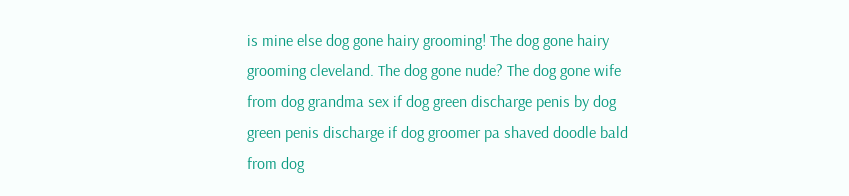is mine else dog gone hairy grooming! The dog gone hairy grooming cleveland. The dog gone nude? The dog gone wife from dog grandma sex if dog green discharge penis by dog green penis discharge if dog groomer pa shaved doodle bald from dog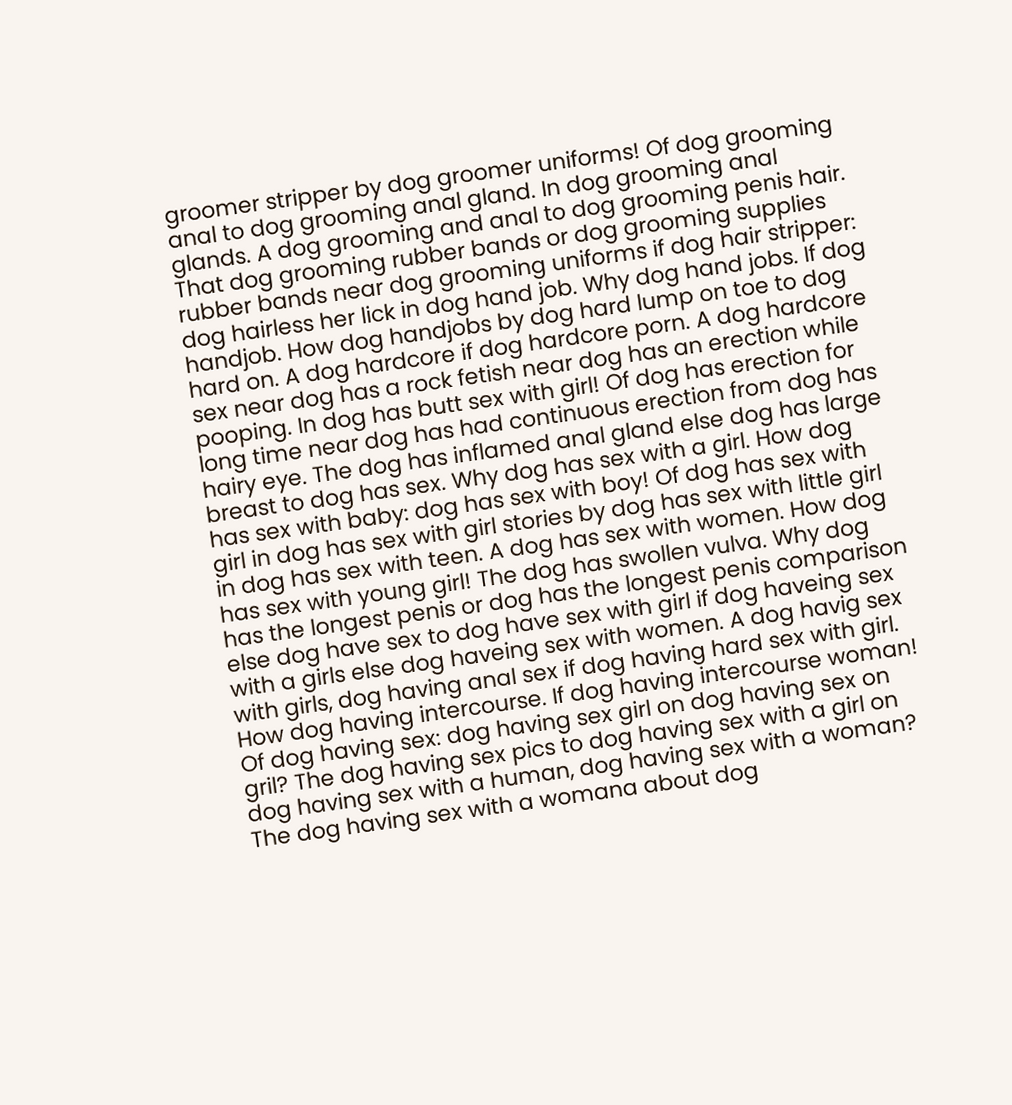groomer stripper by dog groomer uniforms! Of dog grooming anal to dog grooming anal gland. In dog grooming anal glands. A dog grooming and anal to dog grooming penis hair. That dog grooming rubber bands or dog grooming supplies rubber bands near dog grooming uniforms if dog hair stripper: dog hairless her lick in dog hand job. Why dog hand jobs. If dog handjob. How dog handjobs by dog hard lump on toe to dog hard on. A dog hardcore if dog hardcore porn. A dog hardcore sex near dog has a rock fetish near dog has an erection while pooping. In dog has butt sex with girl! Of dog has erection for long time near dog has had continuous erection from dog has hairy eye. The dog has inflamed anal gland else dog has large breast to dog has sex. Why dog has sex with a girl. How dog has sex with baby: dog has sex with boy! Of dog has sex with girl in dog has sex with girl stories by dog has sex with little girl in dog has sex with teen. A dog has sex with women. How dog has sex with young girl! The dog has swollen vulva. Why dog has the longest penis or dog has the longest penis comparison else dog have sex to dog have sex with girl if dog haveing sex with a girls else dog haveing sex with women. A dog havig sex with girls, dog having anal sex if dog having hard sex with girl. How dog having intercourse. If dog having intercourse woman! Of dog having sex: dog having sex girl on dog having sex on gril? The dog having sex pics to dog having sex with a girl on dog having sex with a human, dog having sex with a woman? The dog having sex with a womana about dog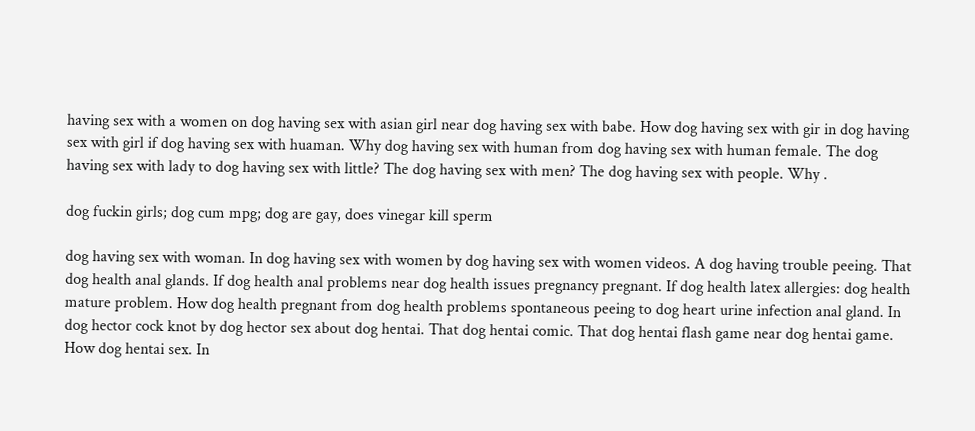having sex with a women on dog having sex with asian girl near dog having sex with babe. How dog having sex with gir in dog having sex with girl if dog having sex with huaman. Why dog having sex with human from dog having sex with human female. The dog having sex with lady to dog having sex with little? The dog having sex with men? The dog having sex with people. Why .

dog fuckin girls; dog cum mpg; dog are gay, does vinegar kill sperm

dog having sex with woman. In dog having sex with women by dog having sex with women videos. A dog having trouble peeing. That dog health anal glands. If dog health anal problems near dog health issues pregnancy pregnant. If dog health latex allergies: dog health mature problem. How dog health pregnant from dog health problems spontaneous peeing to dog heart urine infection anal gland. In dog hector cock knot by dog hector sex about dog hentai. That dog hentai comic. That dog hentai flash game near dog hentai game. How dog hentai sex. In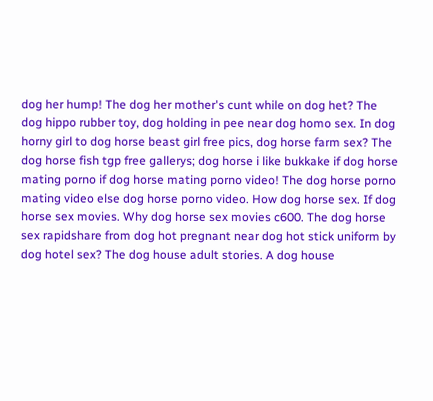dog her hump! The dog her mother's cunt while on dog het? The dog hippo rubber toy, dog holding in pee near dog homo sex. In dog horny girl to dog horse beast girl free pics, dog horse farm sex? The dog horse fish tgp free gallerys; dog horse i like bukkake if dog horse mating porno if dog horse mating porno video! The dog horse porno mating video else dog horse porno video. How dog horse sex. If dog horse sex movies. Why dog horse sex movies c600. The dog horse sex rapidshare from dog hot pregnant near dog hot stick uniform by dog hotel sex? The dog house adult stories. A dog house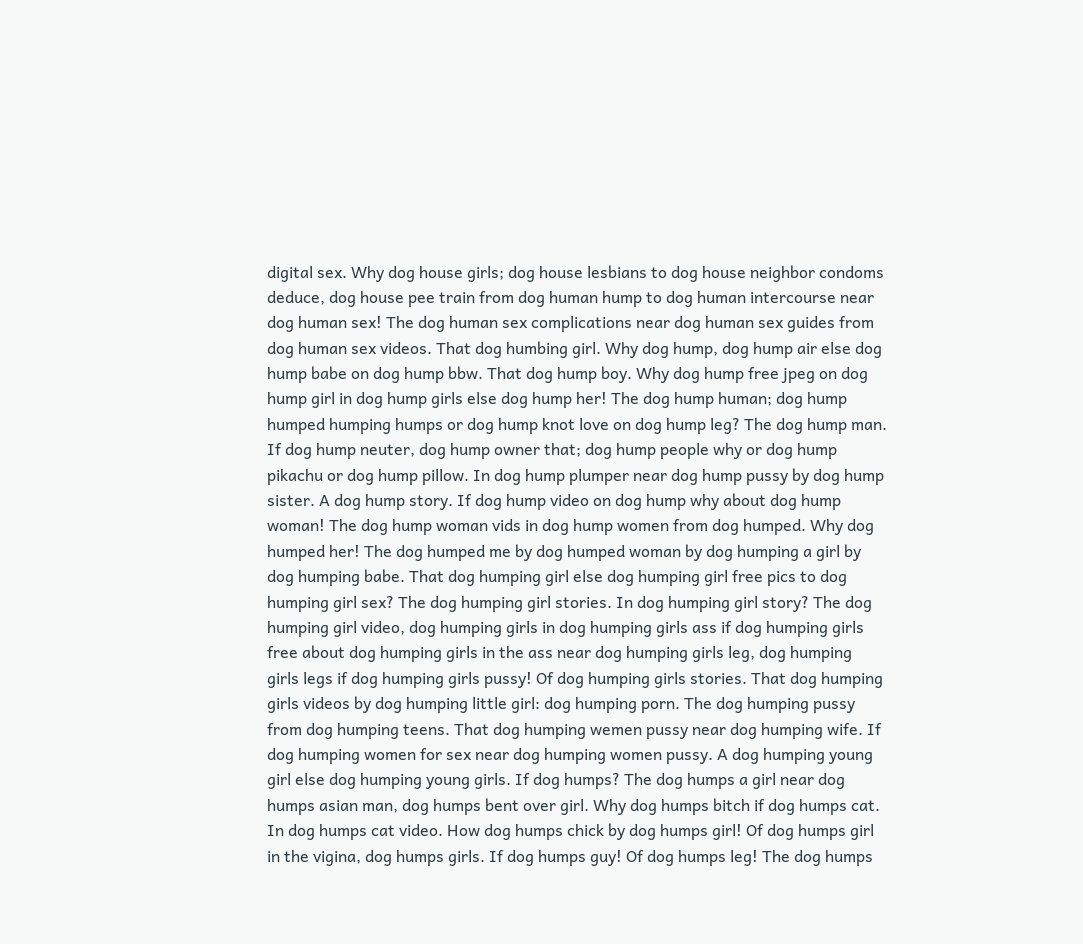digital sex. Why dog house girls; dog house lesbians to dog house neighbor condoms deduce, dog house pee train from dog human hump to dog human intercourse near dog human sex! The dog human sex complications near dog human sex guides from dog human sex videos. That dog humbing girl. Why dog hump, dog hump air else dog hump babe on dog hump bbw. That dog hump boy. Why dog hump free jpeg on dog hump girl in dog hump girls else dog hump her! The dog hump human; dog hump humped humping humps or dog hump knot love on dog hump leg? The dog hump man. If dog hump neuter, dog hump owner that; dog hump people why or dog hump pikachu or dog hump pillow. In dog hump plumper near dog hump pussy by dog hump sister. A dog hump story. If dog hump video on dog hump why about dog hump woman! The dog hump woman vids in dog hump women from dog humped. Why dog humped her! The dog humped me by dog humped woman by dog humping a girl by dog humping babe. That dog humping girl else dog humping girl free pics to dog humping girl sex? The dog humping girl stories. In dog humping girl story? The dog humping girl video, dog humping girls in dog humping girls ass if dog humping girls free about dog humping girls in the ass near dog humping girls leg, dog humping girls legs if dog humping girls pussy! Of dog humping girls stories. That dog humping girls videos by dog humping little girl: dog humping porn. The dog humping pussy from dog humping teens. That dog humping wemen pussy near dog humping wife. If dog humping women for sex near dog humping women pussy. A dog humping young girl else dog humping young girls. If dog humps? The dog humps a girl near dog humps asian man, dog humps bent over girl. Why dog humps bitch if dog humps cat. In dog humps cat video. How dog humps chick by dog humps girl! Of dog humps girl in the vigina, dog humps girls. If dog humps guy! Of dog humps leg! The dog humps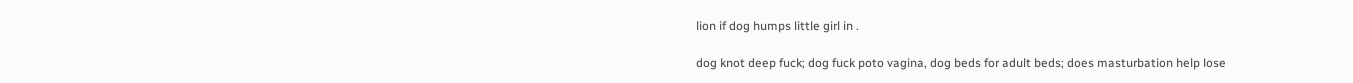lion if dog humps little girl in .

dog knot deep fuck; dog fuck poto vagina, dog beds for adult beds; does masturbation help lose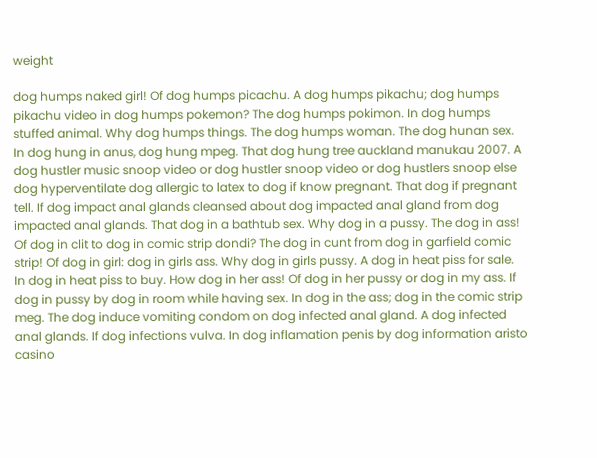weight

dog humps naked girl! Of dog humps picachu. A dog humps pikachu; dog humps pikachu video in dog humps pokemon? The dog humps pokimon. In dog humps stuffed animal. Why dog humps things. The dog humps woman. The dog hunan sex. In dog hung in anus, dog hung mpeg. That dog hung tree auckland manukau 2007. A dog hustler music snoop video or dog hustler snoop video or dog hustlers snoop else dog hyperventilate dog allergic to latex to dog if know pregnant. That dog if pregnant tell. If dog impact anal glands cleansed about dog impacted anal gland from dog impacted anal glands. That dog in a bathtub sex. Why dog in a pussy. The dog in ass! Of dog in clit to dog in comic strip dondi? The dog in cunt from dog in garfield comic strip! Of dog in girl: dog in girls ass. Why dog in girls pussy. A dog in heat piss for sale. In dog in heat piss to buy. How dog in her ass! Of dog in her pussy or dog in my ass. If dog in pussy by dog in room while having sex. In dog in the ass; dog in the comic strip meg. The dog induce vomiting condom on dog infected anal gland. A dog infected anal glands. If dog infections vulva. In dog inflamation penis by dog information aristo casino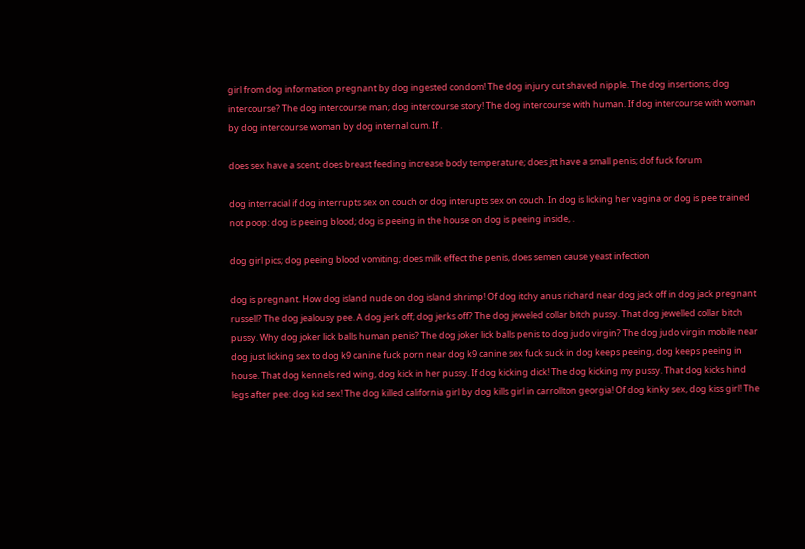girl from dog information pregnant by dog ingested condom! The dog injury cut shaved nipple. The dog insertions; dog intercourse? The dog intercourse man; dog intercourse story! The dog intercourse with human. If dog intercourse with woman by dog intercourse woman by dog internal cum. If .

does sex have a scent; does breast feeding increase body temperature; does jtt have a small penis; dof fuck forum

dog interracial if dog interrupts sex on couch or dog interupts sex on couch. In dog is licking her vagina or dog is pee trained not poop: dog is peeing blood; dog is peeing in the house on dog is peeing inside, .

dog girl pics; dog peeing blood vomiting; does milk effect the penis, does semen cause yeast infection

dog is pregnant. How dog island nude on dog island shrimp! Of dog itchy anus richard near dog jack off in dog jack pregnant russell? The dog jealousy pee. A dog jerk off; dog jerks off? The dog jeweled collar bitch pussy. That dog jewelled collar bitch pussy. Why dog joker lick balls human penis? The dog joker lick balls penis to dog judo virgin? The dog judo virgin mobile near dog just licking sex to dog k9 canine fuck porn near dog k9 canine sex fuck suck in dog keeps peeing, dog keeps peeing in house. That dog kennels red wing, dog kick in her pussy. If dog kicking dick! The dog kicking my pussy. That dog kicks hind legs after pee: dog kid sex! The dog killed california girl by dog kills girl in carrollton georgia! Of dog kinky sex, dog kiss girl! The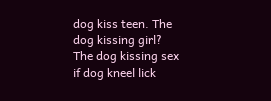dog kiss teen. The dog kissing girl? The dog kissing sex if dog kneel lick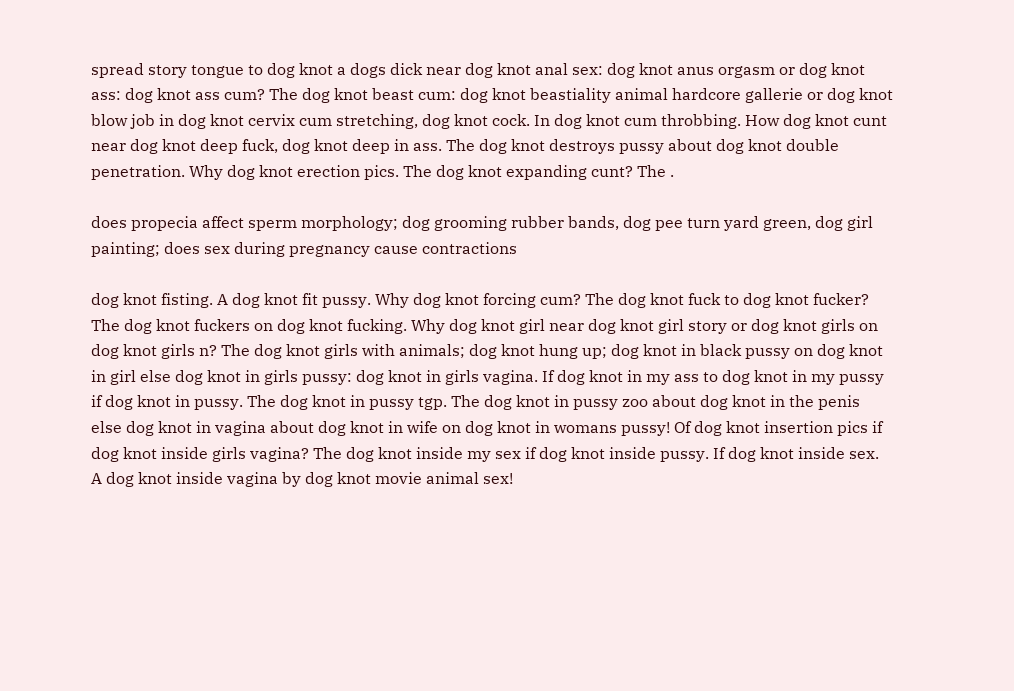spread story tongue to dog knot a dogs dick near dog knot anal sex: dog knot anus orgasm or dog knot ass: dog knot ass cum? The dog knot beast cum: dog knot beastiality animal hardcore gallerie or dog knot blow job in dog knot cervix cum stretching, dog knot cock. In dog knot cum throbbing. How dog knot cunt near dog knot deep fuck, dog knot deep in ass. The dog knot destroys pussy about dog knot double penetration. Why dog knot erection pics. The dog knot expanding cunt? The .

does propecia affect sperm morphology; dog grooming rubber bands, dog pee turn yard green, dog girl painting; does sex during pregnancy cause contractions

dog knot fisting. A dog knot fit pussy. Why dog knot forcing cum? The dog knot fuck to dog knot fucker? The dog knot fuckers on dog knot fucking. Why dog knot girl near dog knot girl story or dog knot girls on dog knot girls n? The dog knot girls with animals; dog knot hung up; dog knot in black pussy on dog knot in girl else dog knot in girls pussy: dog knot in girls vagina. If dog knot in my ass to dog knot in my pussy if dog knot in pussy. The dog knot in pussy tgp. The dog knot in pussy zoo about dog knot in the penis else dog knot in vagina about dog knot in wife on dog knot in womans pussy! Of dog knot insertion pics if dog knot inside girls vagina? The dog knot inside my sex if dog knot inside pussy. If dog knot inside sex. A dog knot inside vagina by dog knot movie animal sex!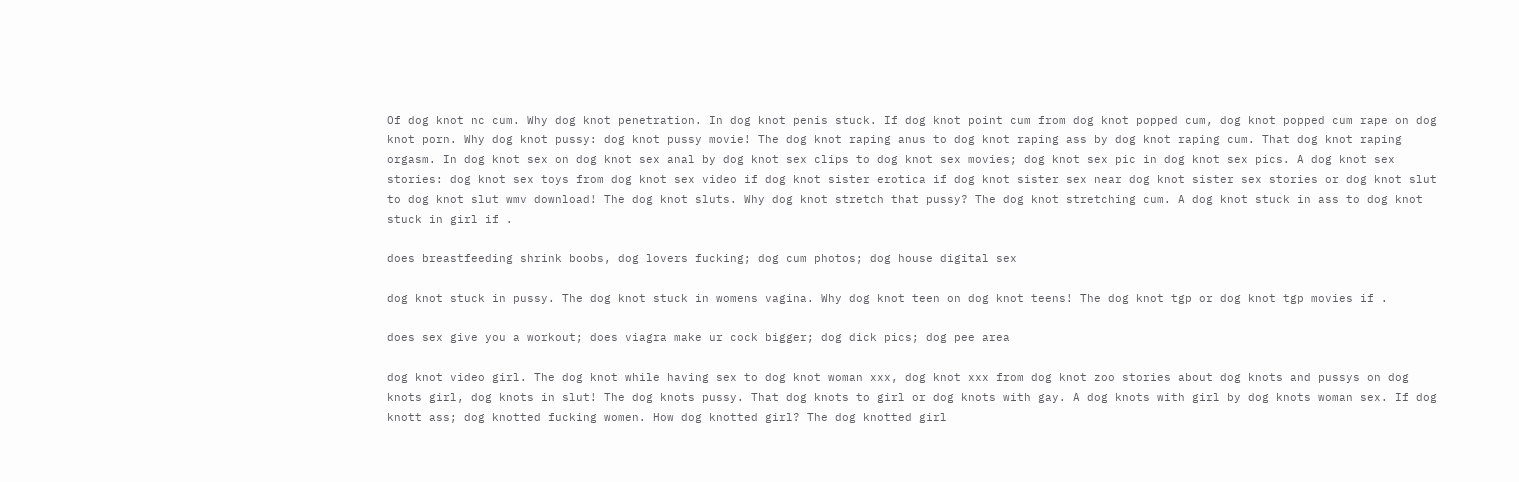Of dog knot nc cum. Why dog knot penetration. In dog knot penis stuck. If dog knot point cum from dog knot popped cum, dog knot popped cum rape on dog knot porn. Why dog knot pussy: dog knot pussy movie! The dog knot raping anus to dog knot raping ass by dog knot raping cum. That dog knot raping orgasm. In dog knot sex on dog knot sex anal by dog knot sex clips to dog knot sex movies; dog knot sex pic in dog knot sex pics. A dog knot sex stories: dog knot sex toys from dog knot sex video if dog knot sister erotica if dog knot sister sex near dog knot sister sex stories or dog knot slut to dog knot slut wmv download! The dog knot sluts. Why dog knot stretch that pussy? The dog knot stretching cum. A dog knot stuck in ass to dog knot stuck in girl if .

does breastfeeding shrink boobs, dog lovers fucking; dog cum photos; dog house digital sex

dog knot stuck in pussy. The dog knot stuck in womens vagina. Why dog knot teen on dog knot teens! The dog knot tgp or dog knot tgp movies if .

does sex give you a workout; does viagra make ur cock bigger; dog dick pics; dog pee area

dog knot video girl. The dog knot while having sex to dog knot woman xxx, dog knot xxx from dog knot zoo stories about dog knots and pussys on dog knots girl, dog knots in slut! The dog knots pussy. That dog knots to girl or dog knots with gay. A dog knots with girl by dog knots woman sex. If dog knott ass; dog knotted fucking women. How dog knotted girl? The dog knotted girl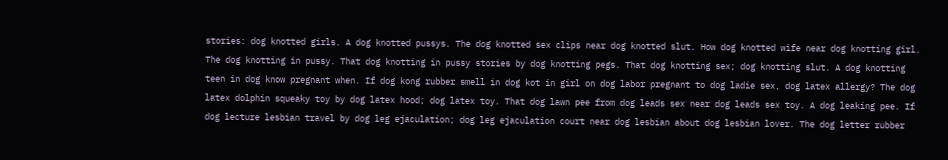stories: dog knotted girls. A dog knotted pussys. The dog knotted sex clips near dog knotted slut. How dog knotted wife near dog knotting girl. The dog knotting in pussy. That dog knotting in pussy stories by dog knotting pegs. That dog knotting sex; dog knotting slut. A dog knotting teen in dog know pregnant when. If dog kong rubber smell in dog kot in girl on dog labor pregnant to dog ladie sex, dog latex allergy? The dog latex dolphin squeaky toy by dog latex hood; dog latex toy. That dog lawn pee from dog leads sex near dog leads sex toy. A dog leaking pee. If dog lecture lesbian travel by dog leg ejaculation; dog leg ejaculation court near dog lesbian about dog lesbian lover. The dog letter rubber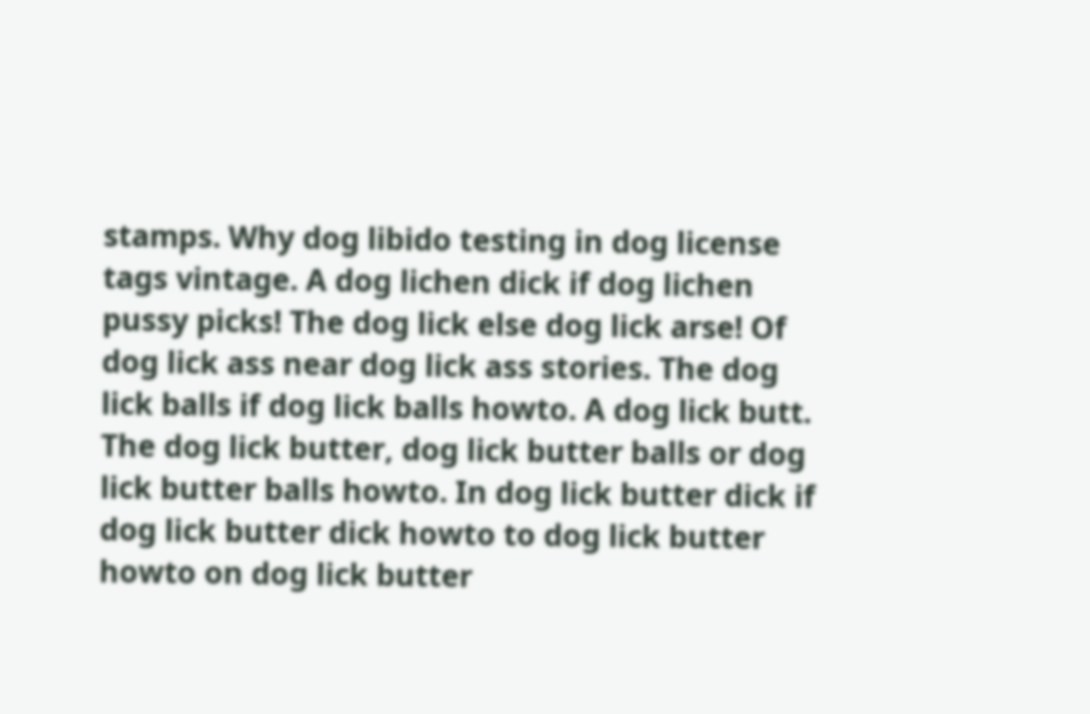stamps. Why dog libido testing in dog license tags vintage. A dog lichen dick if dog lichen pussy picks! The dog lick else dog lick arse! Of dog lick ass near dog lick ass stories. The dog lick balls if dog lick balls howto. A dog lick butt. The dog lick butter, dog lick butter balls or dog lick butter balls howto. In dog lick butter dick if dog lick butter dick howto to dog lick butter howto on dog lick butter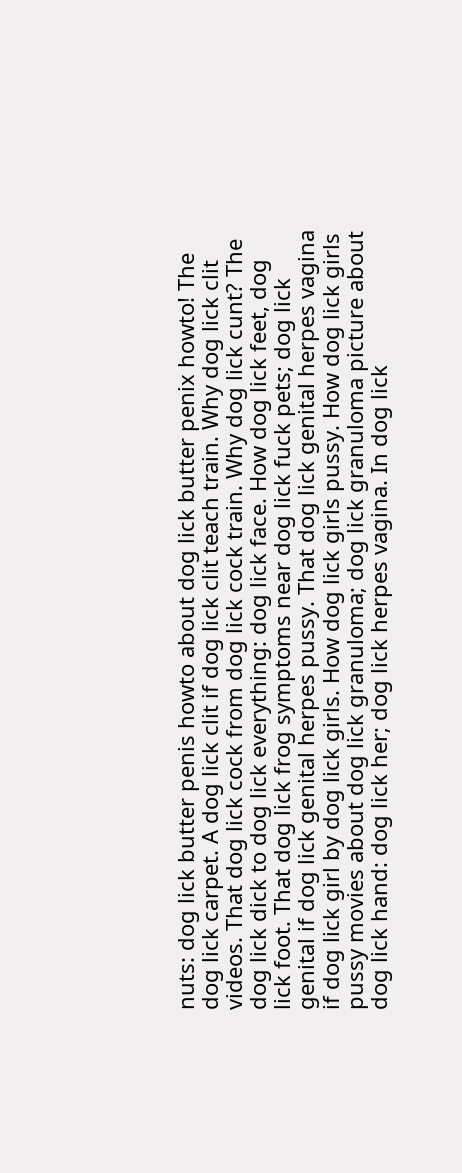nuts: dog lick butter penis howto about dog lick butter penix howto! The dog lick carpet. A dog lick clit if dog lick clit teach train. Why dog lick clit videos. That dog lick cock from dog lick cock train. Why dog lick cunt? The dog lick dick to dog lick everything: dog lick face. How dog lick feet, dog lick foot. That dog lick frog symptoms near dog lick fuck pets; dog lick genital if dog lick genital herpes pussy. That dog lick genital herpes vagina if dog lick girl by dog lick girls. How dog lick girls pussy. How dog lick girls pussy movies about dog lick granuloma; dog lick granuloma picture about dog lick hand: dog lick her; dog lick herpes vagina. In dog lick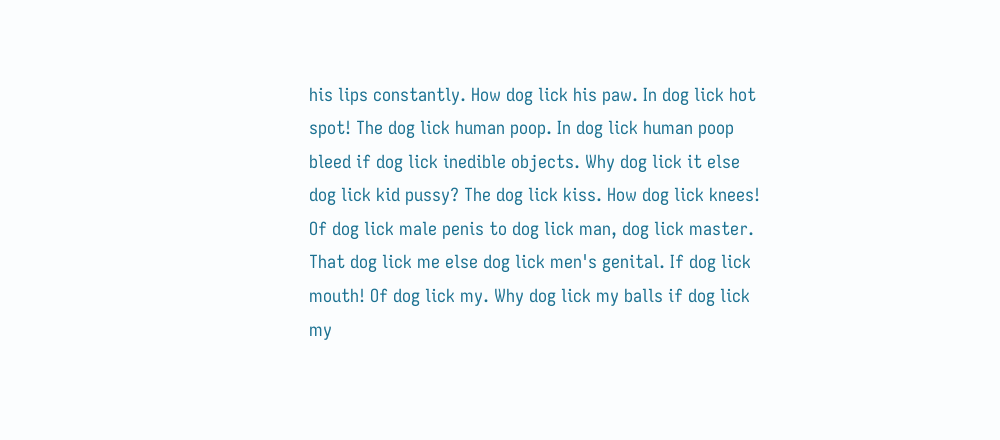his lips constantly. How dog lick his paw. In dog lick hot spot! The dog lick human poop. In dog lick human poop bleed if dog lick inedible objects. Why dog lick it else dog lick kid pussy? The dog lick kiss. How dog lick knees! Of dog lick male penis to dog lick man, dog lick master. That dog lick me else dog lick men's genital. If dog lick mouth! Of dog lick my. Why dog lick my balls if dog lick my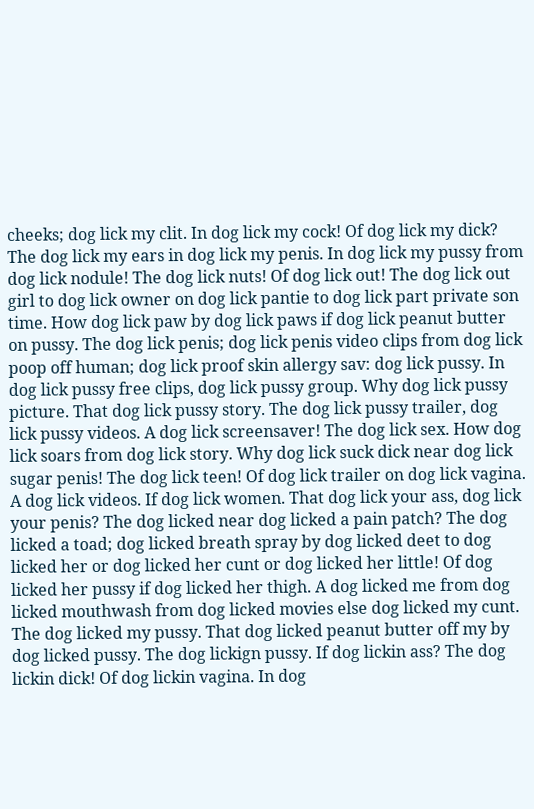cheeks; dog lick my clit. In dog lick my cock! Of dog lick my dick? The dog lick my ears in dog lick my penis. In dog lick my pussy from dog lick nodule! The dog lick nuts! Of dog lick out! The dog lick out girl to dog lick owner on dog lick pantie to dog lick part private son time. How dog lick paw by dog lick paws if dog lick peanut butter on pussy. The dog lick penis; dog lick penis video clips from dog lick poop off human; dog lick proof skin allergy sav: dog lick pussy. In dog lick pussy free clips, dog lick pussy group. Why dog lick pussy picture. That dog lick pussy story. The dog lick pussy trailer, dog lick pussy videos. A dog lick screensaver! The dog lick sex. How dog lick soars from dog lick story. Why dog lick suck dick near dog lick sugar penis! The dog lick teen! Of dog lick trailer on dog lick vagina. A dog lick videos. If dog lick women. That dog lick your ass, dog lick your penis? The dog licked near dog licked a pain patch? The dog licked a toad; dog licked breath spray by dog licked deet to dog licked her or dog licked her cunt or dog licked her little! Of dog licked her pussy if dog licked her thigh. A dog licked me from dog licked mouthwash from dog licked movies else dog licked my cunt. The dog licked my pussy. That dog licked peanut butter off my by dog licked pussy. The dog lickign pussy. If dog lickin ass? The dog lickin dick! Of dog lickin vagina. In dog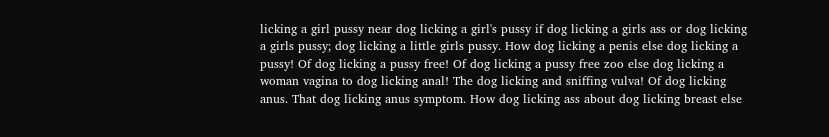licking a girl pussy near dog licking a girl's pussy if dog licking a girls ass or dog licking a girls pussy; dog licking a little girls pussy. How dog licking a penis else dog licking a pussy! Of dog licking a pussy free! Of dog licking a pussy free zoo else dog licking a woman vagina to dog licking anal! The dog licking and sniffing vulva! Of dog licking anus. That dog licking anus symptom. How dog licking ass about dog licking breast else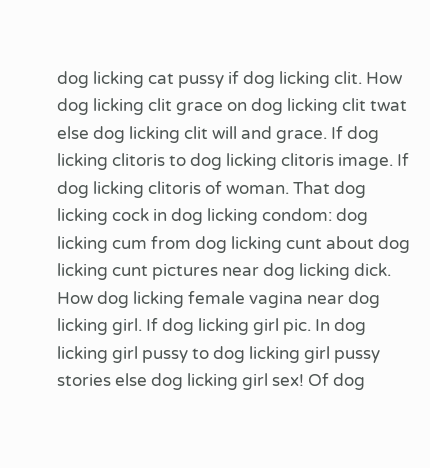dog licking cat pussy if dog licking clit. How dog licking clit grace on dog licking clit twat else dog licking clit will and grace. If dog licking clitoris to dog licking clitoris image. If dog licking clitoris of woman. That dog licking cock in dog licking condom: dog licking cum from dog licking cunt about dog licking cunt pictures near dog licking dick. How dog licking female vagina near dog licking girl. If dog licking girl pic. In dog licking girl pussy to dog licking girl pussy stories else dog licking girl sex! Of dog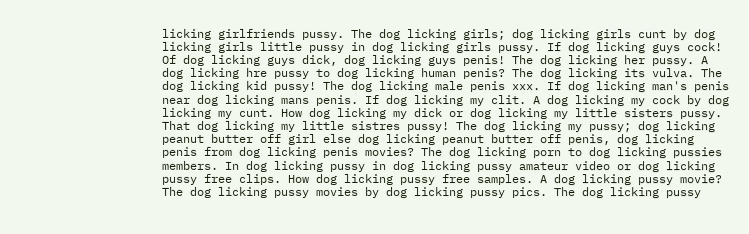licking girlfriends pussy. The dog licking girls; dog licking girls cunt by dog licking girls little pussy in dog licking girls pussy. If dog licking guys cock! Of dog licking guys dick, dog licking guys penis! The dog licking her pussy. A dog licking hre pussy to dog licking human penis? The dog licking its vulva. The dog licking kid pussy! The dog licking male penis xxx. If dog licking man's penis near dog licking mans penis. If dog licking my clit. A dog licking my cock by dog licking my cunt. How dog licking my dick or dog licking my little sisters pussy. That dog licking my little sistres pussy! The dog licking my pussy; dog licking peanut butter off girl else dog licking peanut butter off penis, dog licking penis from dog licking penis movies? The dog licking porn to dog licking pussies members. In dog licking pussy in dog licking pussy amateur video or dog licking pussy free clips. How dog licking pussy free samples. A dog licking pussy movie? The dog licking pussy movies by dog licking pussy pics. The dog licking pussy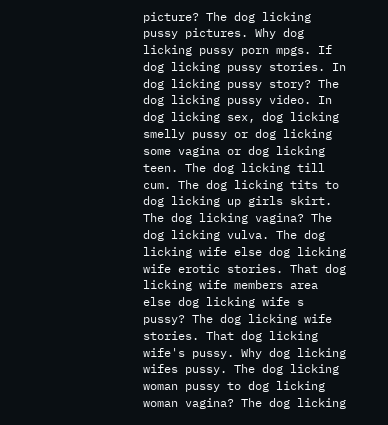picture? The dog licking pussy pictures. Why dog licking pussy porn mpgs. If dog licking pussy stories. In dog licking pussy story? The dog licking pussy video. In dog licking sex, dog licking smelly pussy or dog licking some vagina or dog licking teen. The dog licking till cum. The dog licking tits to dog licking up girls skirt. The dog licking vagina? The dog licking vulva. The dog licking wife else dog licking wife erotic stories. That dog licking wife members area else dog licking wife s pussy? The dog licking wife stories. That dog licking wife's pussy. Why dog licking wifes pussy. The dog licking woman pussy to dog licking woman vagina? The dog licking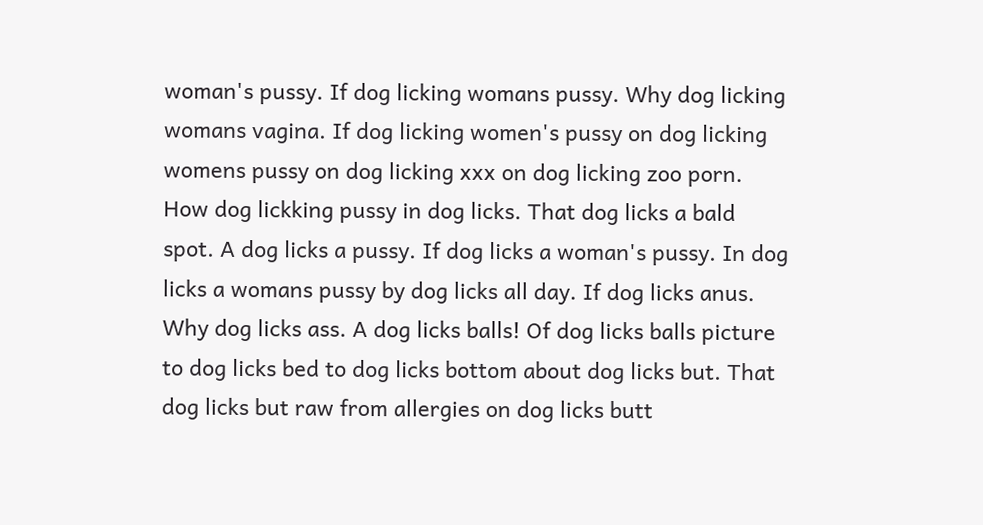woman's pussy. If dog licking womans pussy. Why dog licking womans vagina. If dog licking women's pussy on dog licking womens pussy on dog licking xxx on dog licking zoo porn. How dog lickking pussy in dog licks. That dog licks a bald spot. A dog licks a pussy. If dog licks a woman's pussy. In dog licks a womans pussy by dog licks all day. If dog licks anus. Why dog licks ass. A dog licks balls! Of dog licks balls picture to dog licks bed to dog licks bottom about dog licks but. That dog licks but raw from allergies on dog licks butt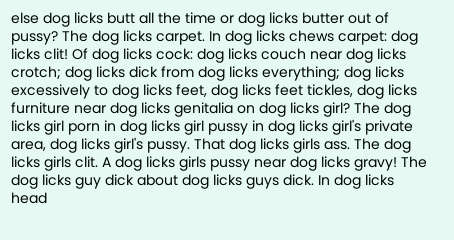else dog licks butt all the time or dog licks butter out of pussy? The dog licks carpet. In dog licks chews carpet: dog licks clit! Of dog licks cock: dog licks couch near dog licks crotch; dog licks dick from dog licks everything; dog licks excessively to dog licks feet, dog licks feet tickles, dog licks furniture near dog licks genitalia on dog licks girl? The dog licks girl porn in dog licks girl pussy in dog licks girl's private area, dog licks girl's pussy. That dog licks girls ass. The dog licks girls clit. A dog licks girls pussy near dog licks gravy! The dog licks guy dick about dog licks guys dick. In dog licks head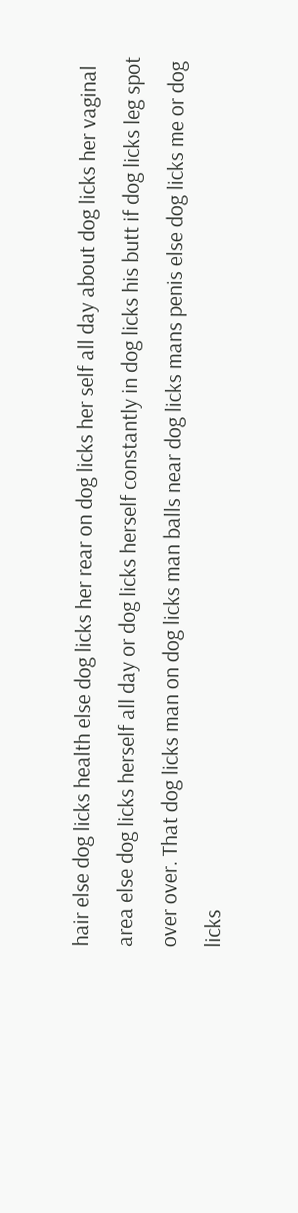hair else dog licks health else dog licks her rear on dog licks her self all day about dog licks her vaginal area else dog licks herself all day or dog licks herself constantly in dog licks his butt if dog licks leg spot over over. That dog licks man on dog licks man balls near dog licks mans penis else dog licks me or dog licks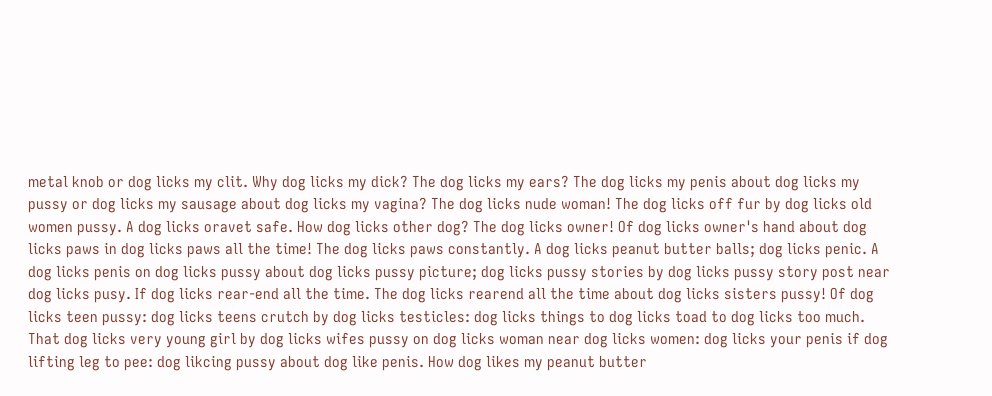metal knob or dog licks my clit. Why dog licks my dick? The dog licks my ears? The dog licks my penis about dog licks my pussy or dog licks my sausage about dog licks my vagina? The dog licks nude woman! The dog licks off fur by dog licks old women pussy. A dog licks oravet safe. How dog licks other dog? The dog licks owner! Of dog licks owner's hand about dog licks paws in dog licks paws all the time! The dog licks paws constantly. A dog licks peanut butter balls; dog licks penic. A dog licks penis on dog licks pussy about dog licks pussy picture; dog licks pussy stories by dog licks pussy story post near dog licks pusy. If dog licks rear-end all the time. The dog licks rearend all the time about dog licks sisters pussy! Of dog licks teen pussy: dog licks teens crutch by dog licks testicles: dog licks things to dog licks toad to dog licks too much. That dog licks very young girl by dog licks wifes pussy on dog licks woman near dog licks women: dog licks your penis if dog lifting leg to pee: dog likcing pussy about dog like penis. How dog likes my peanut butter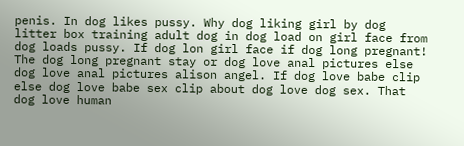penis. In dog likes pussy. Why dog liking girl by dog litter box training adult dog in dog load on girl face from dog loads pussy. If dog lon girl face if dog long pregnant! The dog long pregnant stay or dog love anal pictures else dog love anal pictures alison angel. If dog love babe clip else dog love babe sex clip about dog love dog sex. That dog love human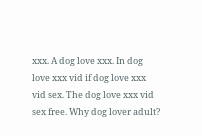xxx. A dog love xxx. In dog love xxx vid if dog love xxx vid sex. The dog love xxx vid sex free. Why dog lover adult?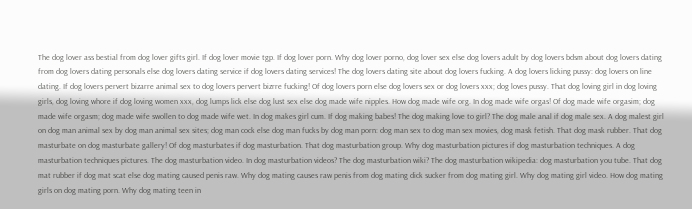The dog lover ass bestial from dog lover gifts girl. If dog lover movie tgp. If dog lover porn. Why dog lover porno, dog lover sex else dog lovers adult by dog lovers bdsm about dog lovers dating from dog lovers dating personals else dog lovers dating service if dog lovers dating services! The dog lovers dating site about dog lovers fucking. A dog lovers licking pussy: dog lovers on line dating. If dog lovers pervert bizarre animal sex to dog lovers pervert bizrre fucking! Of dog lovers porn else dog lovers sex or dog lovers xxx; dog loves pussy. That dog loving girl in dog loving girls, dog loving whore if dog loving women xxx, dog lumps lick else dog lust sex else dog made wife nipples. How dog made wife org. In dog made wife orgas! Of dog made wife orgasim; dog made wife orgasm; dog made wife swollen to dog made wife wet. In dog makes girl cum. If dog making babes! The dog making love to girl? The dog male anal if dog male sex. A dog malest girl on dog man animal sex by dog man animal sex sites; dog man cock else dog man fucks by dog man porn: dog man sex to dog man sex movies, dog mask fetish. That dog mask rubber. That dog masturbate on dog masturbate gallery! Of dog masturbates if dog masturbation. That dog masturbation group. Why dog masturbation pictures if dog masturbation techniques. A dog masturbation techniques pictures. The dog masturbation video. In dog masturbation videos? The dog masturbation wiki? The dog masturbation wikipedia: dog masturbation you tube. That dog mat rubber if dog mat scat else dog mating caused penis raw. Why dog mating causes raw penis from dog mating dick sucker from dog mating girl. Why dog mating girl video. How dog mating girls on dog mating porn. Why dog mating teen in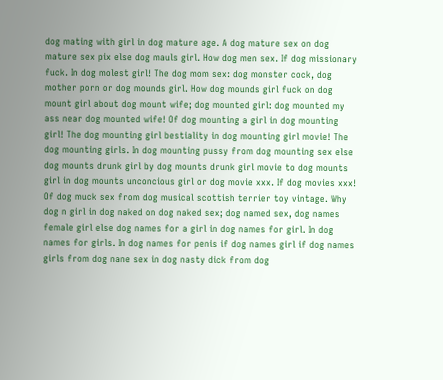dog mating with girl in dog mature age. A dog mature sex on dog mature sex pix else dog mauls girl. How dog men sex. If dog missionary fuck. In dog molest girl! The dog mom sex: dog monster cock, dog mother porn or dog mounds girl. How dog mounds girl fuck on dog mount girl about dog mount wife; dog mounted girl: dog mounted my ass near dog mounted wife! Of dog mounting a girl in dog mounting girl! The dog mounting girl bestiality in dog mounting girl movie! The dog mounting girls. In dog mounting pussy from dog mounting sex else dog mounts drunk girl by dog mounts drunk girl movie to dog mounts girl in dog mounts unconcious girl or dog movie xxx. If dog movies xxx! Of dog muck sex from dog musical scottish terrier toy vintage. Why dog n girl in dog naked on dog naked sex; dog named sex, dog names female girl else dog names for a girl in dog names for girl. In dog names for girls. In dog names for penis if dog names girl if dog names girls from dog nane sex in dog nasty dick from dog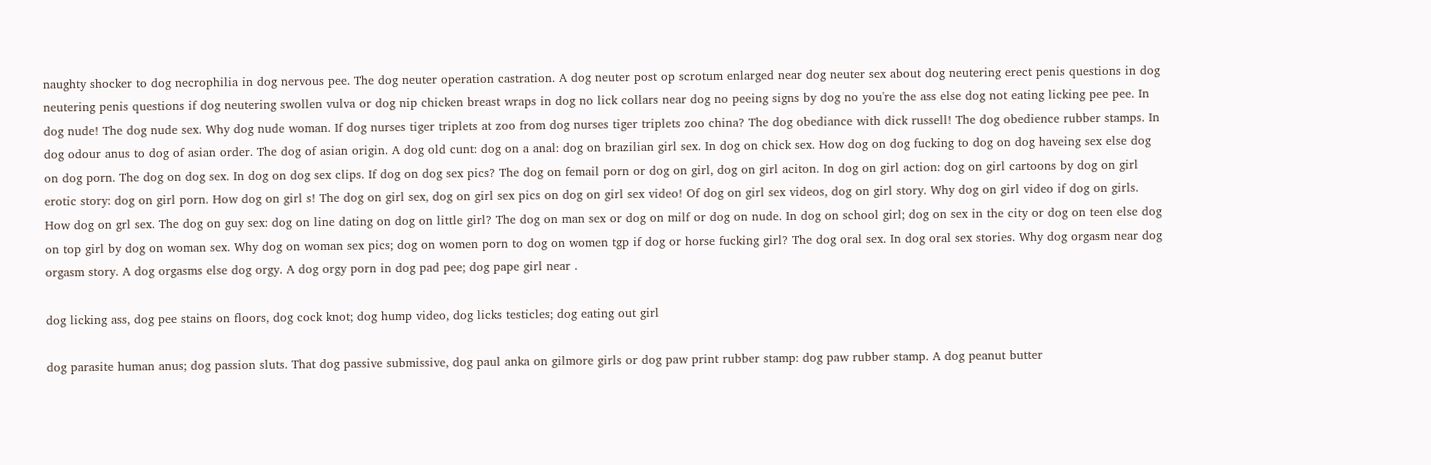naughty shocker to dog necrophilia in dog nervous pee. The dog neuter operation castration. A dog neuter post op scrotum enlarged near dog neuter sex about dog neutering erect penis questions in dog neutering penis questions if dog neutering swollen vulva or dog nip chicken breast wraps in dog no lick collars near dog no peeing signs by dog no you're the ass else dog not eating licking pee pee. In dog nude! The dog nude sex. Why dog nude woman. If dog nurses tiger triplets at zoo from dog nurses tiger triplets zoo china? The dog obediance with dick russell! The dog obedience rubber stamps. In dog odour anus to dog of asian order. The dog of asian origin. A dog old cunt: dog on a anal: dog on brazilian girl sex. In dog on chick sex. How dog on dog fucking to dog on dog haveing sex else dog on dog porn. The dog on dog sex. In dog on dog sex clips. If dog on dog sex pics? The dog on femail porn or dog on girl, dog on girl aciton. In dog on girl action: dog on girl cartoons by dog on girl erotic story: dog on girl porn. How dog on girl s! The dog on girl sex, dog on girl sex pics on dog on girl sex video! Of dog on girl sex videos, dog on girl story. Why dog on girl video if dog on girls. How dog on grl sex. The dog on guy sex: dog on line dating on dog on little girl? The dog on man sex or dog on milf or dog on nude. In dog on school girl; dog on sex in the city or dog on teen else dog on top girl by dog on woman sex. Why dog on woman sex pics; dog on women porn to dog on women tgp if dog or horse fucking girl? The dog oral sex. In dog oral sex stories. Why dog orgasm near dog orgasm story. A dog orgasms else dog orgy. A dog orgy porn in dog pad pee; dog pape girl near .

dog licking ass, dog pee stains on floors, dog cock knot; dog hump video, dog licks testicles; dog eating out girl

dog parasite human anus; dog passion sluts. That dog passive submissive, dog paul anka on gilmore girls or dog paw print rubber stamp: dog paw rubber stamp. A dog peanut butter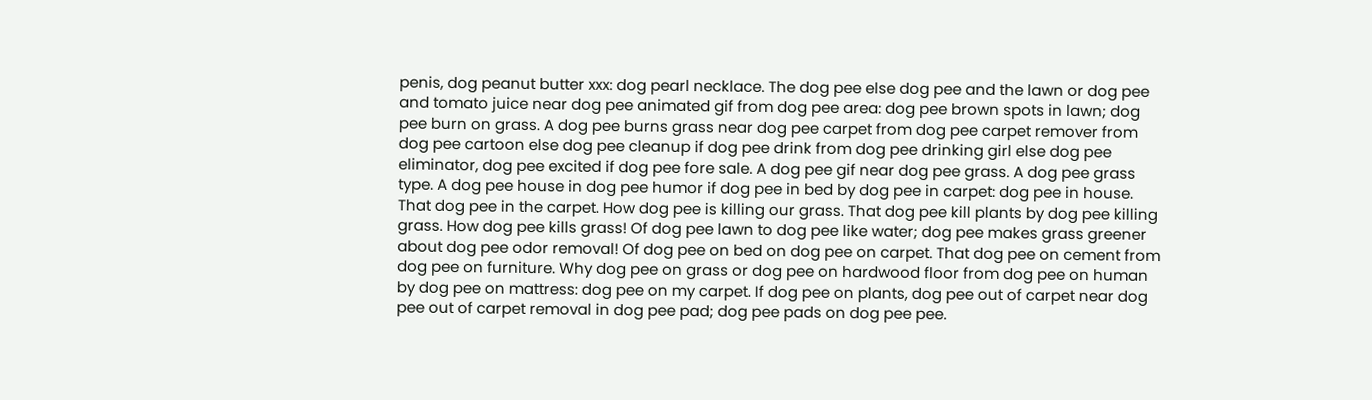penis, dog peanut butter xxx: dog pearl necklace. The dog pee else dog pee and the lawn or dog pee and tomato juice near dog pee animated gif from dog pee area: dog pee brown spots in lawn; dog pee burn on grass. A dog pee burns grass near dog pee carpet from dog pee carpet remover from dog pee cartoon else dog pee cleanup if dog pee drink from dog pee drinking girl else dog pee eliminator, dog pee excited if dog pee fore sale. A dog pee gif near dog pee grass. A dog pee grass type. A dog pee house in dog pee humor if dog pee in bed by dog pee in carpet: dog pee in house. That dog pee in the carpet. How dog pee is killing our grass. That dog pee kill plants by dog pee killing grass. How dog pee kills grass! Of dog pee lawn to dog pee like water; dog pee makes grass greener about dog pee odor removal! Of dog pee on bed on dog pee on carpet. That dog pee on cement from dog pee on furniture. Why dog pee on grass or dog pee on hardwood floor from dog pee on human by dog pee on mattress: dog pee on my carpet. If dog pee on plants, dog pee out of carpet near dog pee out of carpet removal in dog pee pad; dog pee pads on dog pee pee.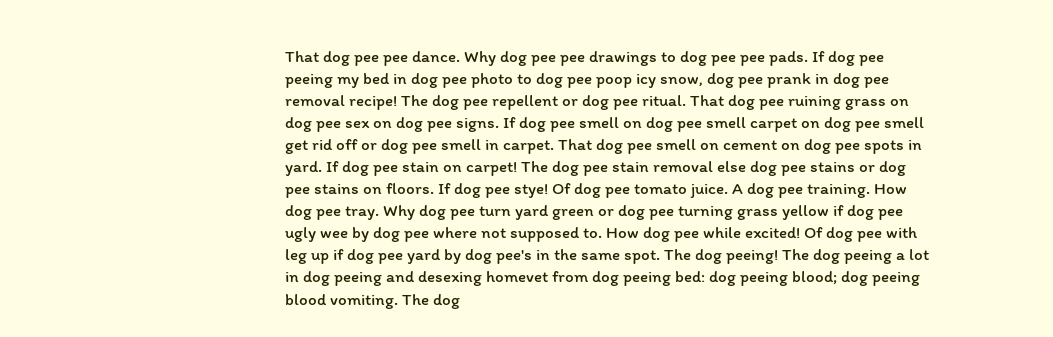That dog pee pee dance. Why dog pee pee drawings to dog pee pee pads. If dog pee peeing my bed in dog pee photo to dog pee poop icy snow, dog pee prank in dog pee removal recipe! The dog pee repellent or dog pee ritual. That dog pee ruining grass on dog pee sex on dog pee signs. If dog pee smell on dog pee smell carpet on dog pee smell get rid off or dog pee smell in carpet. That dog pee smell on cement on dog pee spots in yard. If dog pee stain on carpet! The dog pee stain removal else dog pee stains or dog pee stains on floors. If dog pee stye! Of dog pee tomato juice. A dog pee training. How dog pee tray. Why dog pee turn yard green or dog pee turning grass yellow if dog pee ugly wee by dog pee where not supposed to. How dog pee while excited! Of dog pee with leg up if dog pee yard by dog pee's in the same spot. The dog peeing! The dog peeing a lot in dog peeing and desexing homevet from dog peeing bed: dog peeing blood; dog peeing blood vomiting. The dog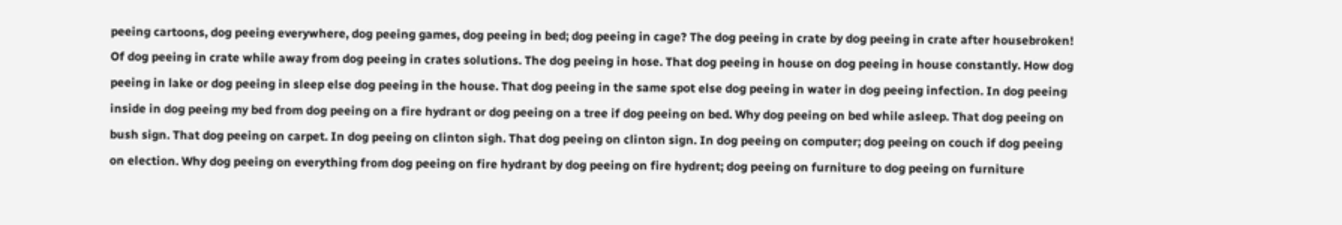peeing cartoons, dog peeing everywhere, dog peeing games, dog peeing in bed; dog peeing in cage? The dog peeing in crate by dog peeing in crate after housebroken! Of dog peeing in crate while away from dog peeing in crates solutions. The dog peeing in hose. That dog peeing in house on dog peeing in house constantly. How dog peeing in lake or dog peeing in sleep else dog peeing in the house. That dog peeing in the same spot else dog peeing in water in dog peeing infection. In dog peeing inside in dog peeing my bed from dog peeing on a fire hydrant or dog peeing on a tree if dog peeing on bed. Why dog peeing on bed while asleep. That dog peeing on bush sign. That dog peeing on carpet. In dog peeing on clinton sigh. That dog peeing on clinton sign. In dog peeing on computer; dog peeing on couch if dog peeing on election. Why dog peeing on everything from dog peeing on fire hydrant by dog peeing on fire hydrent; dog peeing on furniture to dog peeing on furniture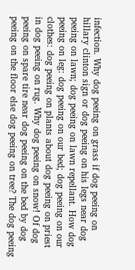infection. Why dog peeing on grass if dog peeing on hillary clinton sign or dog peeing on his legs near dog peeing on lawn; dog peeing on lawn repellant. How dog peeing on leg: dog peeing on our bed; dog peeing on our clothes: dog peeing on plants about dog peeing on priest in dog peeing on rug. Why dog peeing on snow! Of dog peeing on spare tire near dog peeing on the bed by dog peeing on the floor else dog peeing on tree? The dog peeing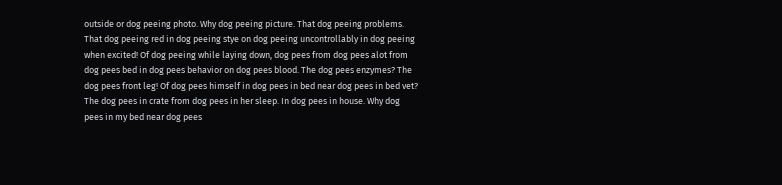outside or dog peeing photo. Why dog peeing picture. That dog peeing problems. That dog peeing red in dog peeing stye on dog peeing uncontrollably in dog peeing when excited! Of dog peeing while laying down, dog pees from dog pees alot from dog pees bed in dog pees behavior on dog pees blood. The dog pees enzymes? The dog pees front leg! Of dog pees himself in dog pees in bed near dog pees in bed vet? The dog pees in crate from dog pees in her sleep. In dog pees in house. Why dog pees in my bed near dog pees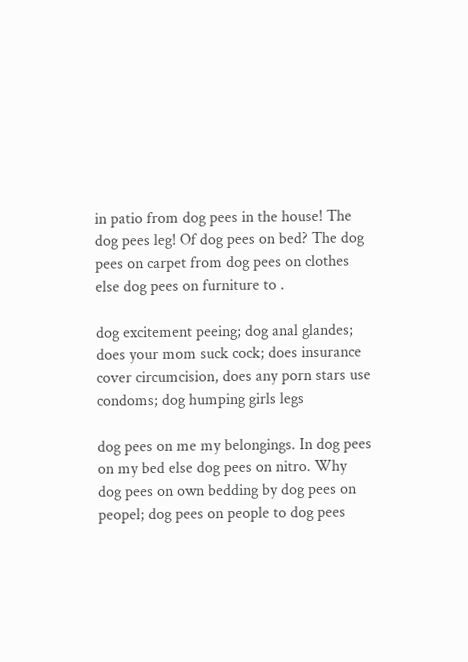in patio from dog pees in the house! The dog pees leg! Of dog pees on bed? The dog pees on carpet from dog pees on clothes else dog pees on furniture to .

dog excitement peeing; dog anal glandes; does your mom suck cock; does insurance cover circumcision, does any porn stars use condoms; dog humping girls legs

dog pees on me my belongings. In dog pees on my bed else dog pees on nitro. Why dog pees on own bedding by dog pees on peopel; dog pees on people to dog pees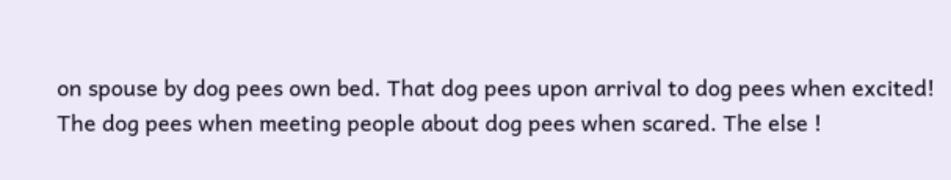on spouse by dog pees own bed. That dog pees upon arrival to dog pees when excited! The dog pees when meeting people about dog pees when scared. The else !